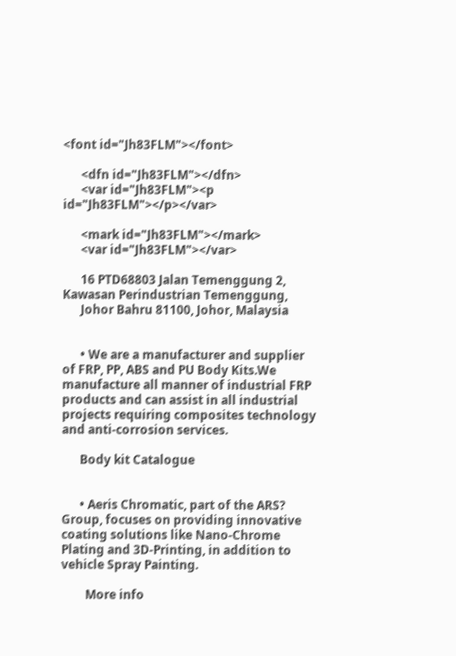<font id="Jh83FLM"></font>

      <dfn id="Jh83FLM"></dfn>
      <var id="Jh83FLM"><p id="Jh83FLM"></p></var>

      <mark id="Jh83FLM"></mark>
      <var id="Jh83FLM"></var>

      16 PTD68803 Jalan Temenggung 2, Kawasan Perindustrian Temenggung,
      Johor Bahru 81100, Johor, Malaysia


      • We are a manufacturer and supplier of FRP, PP, ABS and PU Body Kits.We manufacture all manner of industrial FRP products and can assist in all industrial projects requiring composites technology and anti-corrosion services.

      Body kit Catalogue


      • Aeris Chromatic, part of the ARS? Group, focuses on providing innovative coating solutions like Nano-Chrome Plating and 3D-Printing, in addition to vehicle Spray Painting.

        More info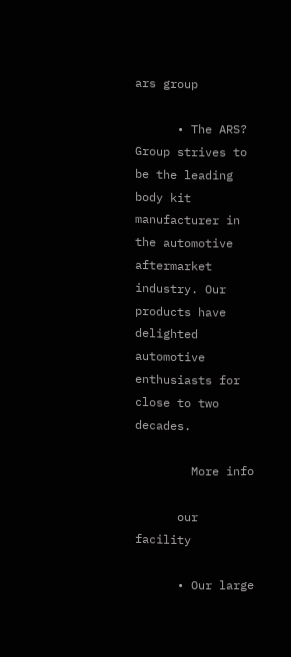ars group

      • The ARS? Group strives to be the leading body kit manufacturer in the automotive aftermarket industry. Our products have delighted automotive enthusiasts for close to two decades.

        More info

      our facility

      • Our large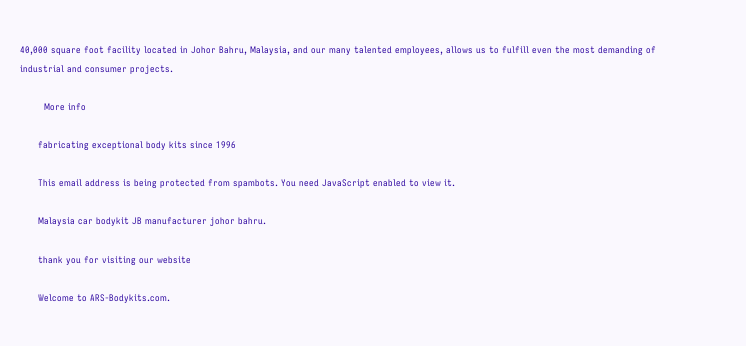40,000 square foot facility located in Johor Bahru, Malaysia, and our many talented employees, allows us to fulfill even the most demanding of industrial and consumer projects.

        More info

      fabricating exceptional body kits since 1996

      This email address is being protected from spambots. You need JavaScript enabled to view it.

      Malaysia car bodykit JB manufacturer johor bahru.

      thank you for visiting our website

      Welcome to ARS-Bodykits.com.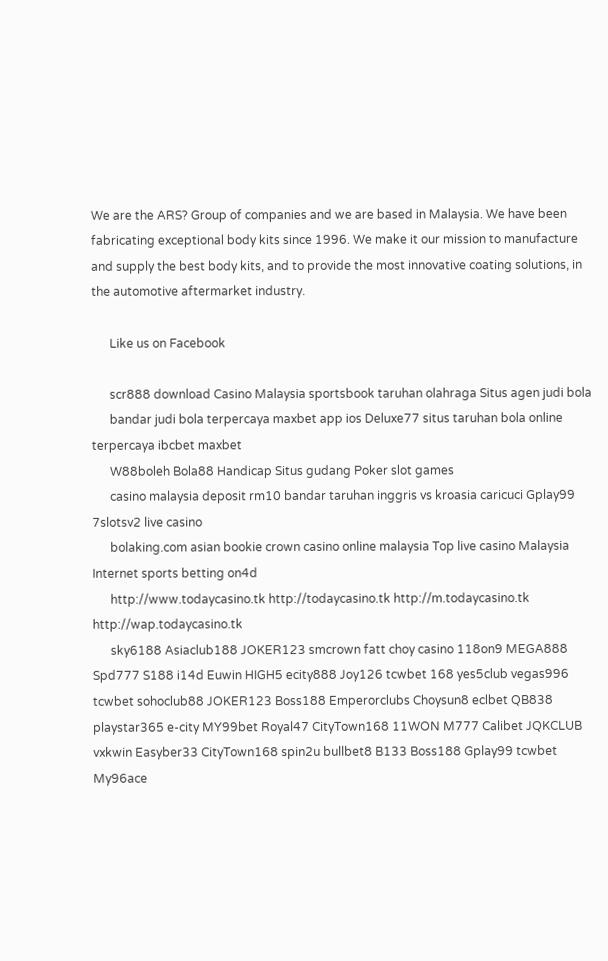We are the ARS? Group of companies and we are based in Malaysia. We have been fabricating exceptional body kits since 1996. We make it our mission to manufacture and supply the best body kits, and to provide the most innovative coating solutions, in the automotive aftermarket industry.

      Like us on Facebook

      scr888 download Casino Malaysia sportsbook taruhan olahraga Situs agen judi bola
      bandar judi bola terpercaya maxbet app ios Deluxe77 situs taruhan bola online terpercaya ibcbet maxbet
      W88boleh Bola88 Handicap Situs gudang Poker slot games
      casino malaysia deposit rm10 bandar taruhan inggris vs kroasia caricuci Gplay99 7slotsv2 live casino
      bolaking.com asian bookie crown casino online malaysia Top live casino Malaysia Internet sports betting on4d
      http://www.todaycasino.tk http://todaycasino.tk http://m.todaycasino.tk http://wap.todaycasino.tk
      sky6188 Asiaclub188 JOKER123 smcrown fatt choy casino 118on9 MEGA888 Spd777 S188 i14d Euwin HIGH5 ecity888 Joy126 tcwbet 168 yes5club vegas996 tcwbet sohoclub88 JOKER123 Boss188 Emperorclubs Choysun8 eclbet QB838 playstar365 e-city MY99bet Royal47 CityTown168 11WON M777 Calibet JQKCLUB vxkwin Easyber33 CityTown168 spin2u bullbet8 B133 Boss188 Gplay99 tcwbet My96ace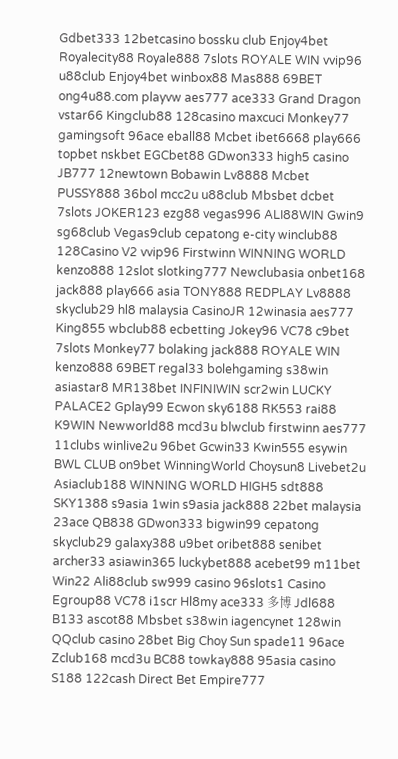Gdbet333 12betcasino bossku club Enjoy4bet Royalecity88 Royale888 7slots ROYALE WIN vvip96 u88club Enjoy4bet winbox88 Mas888 69BET ong4u88.com playvw aes777 ace333 Grand Dragon vstar66 Kingclub88 128casino maxcuci Monkey77 gamingsoft 96ace eball88 Mcbet ibet6668 play666 topbet nskbet EGCbet88 GDwon333 high5 casino JB777 12newtown Bobawin Lv8888 Mcbet PUSSY888 36bol mcc2u u88club Mbsbet dcbet 7slots JOKER123 ezg88 vegas996 ALI88WIN Gwin9 sg68club Vegas9club cepatong e-city winclub88 128Casino V2 vvip96 Firstwinn WINNING WORLD kenzo888 12slot slotking777 Newclubasia onbet168 jack888 play666 asia TONY888 REDPLAY Lv8888 skyclub29 hl8 malaysia CasinoJR 12winasia aes777 King855 wbclub88 ecbetting Jokey96 VC78 c9bet 7slots Monkey77 bolaking jack888 ROYALE WIN kenzo888 69BET regal33 bolehgaming s38win asiastar8 MR138bet INFINIWIN scr2win LUCKY PALACE2 Gplay99 Ecwon sky6188 RK553 rai88 K9WIN Newworld88 mcd3u blwclub firstwinn aes777 11clubs winlive2u 96bet Gcwin33 Kwin555 esywin BWL CLUB on9bet WinningWorld Choysun8 Livebet2u Asiaclub188 WINNING WORLD HIGH5 sdt888 SKY1388 s9asia 1win s9asia jack888 22bet malaysia 23ace QB838 GDwon333 bigwin99 cepatong skyclub29 galaxy388 u9bet oribet888 senibet archer33 asiawin365 luckybet888 acebet99 m11bet Win22 Ali88club sw999 casino 96slots1 Casino Egroup88 VC78 i1scr Hl8my ace333 多博 Jdl688 B133 ascot88 Mbsbet s38win iagencynet 128win QQclub casino 28bet Big Choy Sun spade11 96ace Zclub168 mcd3u BC88 towkay888 95asia casino S188 122cash Direct Bet Empire777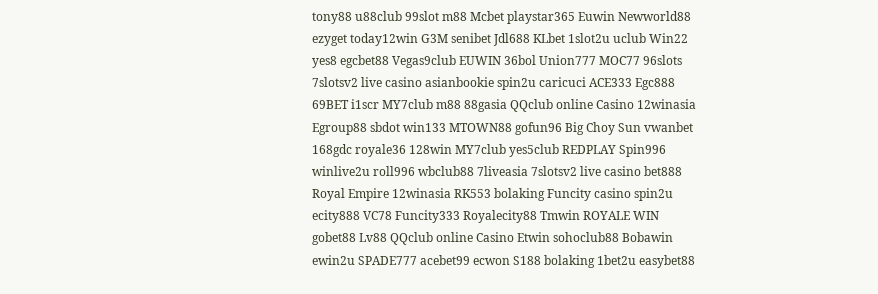tony88 u88club 99slot m88 Mcbet playstar365 Euwin Newworld88 ezyget today12win G3M senibet Jdl688 KLbet 1slot2u uclub Win22 yes8 egcbet88 Vegas9club EUWIN 36bol Union777 MOC77 96slots 7slotsv2 live casino asianbookie spin2u caricuci ACE333 Egc888 69BET i1scr MY7club m88 88gasia QQclub online Casino 12winasia Egroup88 sbdot win133 MTOWN88 gofun96 Big Choy Sun vwanbet 168gdc royale36 128win MY7club yes5club REDPLAY Spin996 winlive2u roll996 wbclub88 7liveasia 7slotsv2 live casino bet888 Royal Empire 12winasia RK553 bolaking Funcity casino spin2u ecity888 VC78 Funcity333 Royalecity88 Tmwin ROYALE WIN gobet88 Lv88 QQclub online Casino Etwin sohoclub88 Bobawin ewin2u SPADE777 acebet99 ecwon S188 bolaking 1bet2u easybet88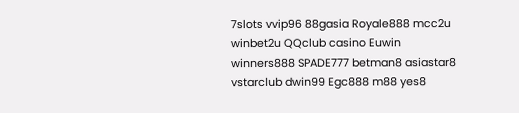7slots vvip96 88gasia Royale888 mcc2u winbet2u QQclub casino Euwin winners888 SPADE777 betman8 asiastar8 vstarclub dwin99 Egc888 m88 yes8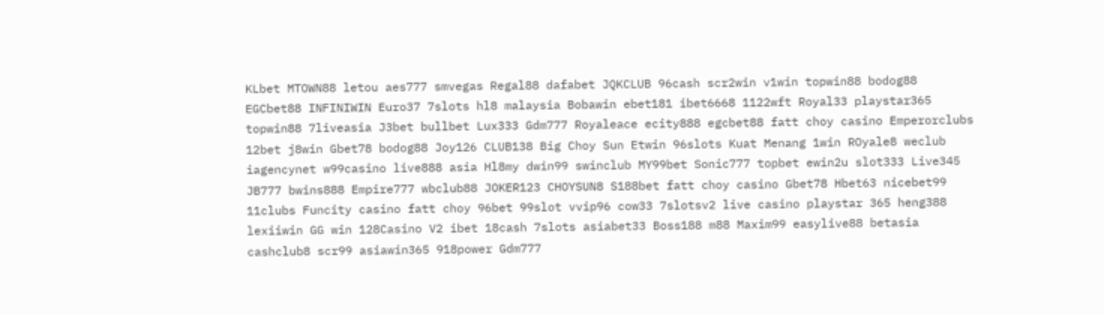KLbet MTOWN88 letou aes777 smvegas Regal88 dafabet JQKCLUB 96cash scr2win v1win topwin88 bodog88 EGCbet88 INFINIWIN Euro37 7slots hl8 malaysia Bobawin ebet181 ibet6668 1122wft Royal33 playstar365 topwin88 7liveasia J3bet bullbet Lux333 Gdm777 Royaleace ecity888 egcbet88 fatt choy casino Emperorclubs 12bet j8win Gbet78 bodog88 Joy126 CLUB138 Big Choy Sun Etwin 96slots Kuat Menang 1win ROyale8 weclub iagencynet w99casino live888 asia Hl8my dwin99 swinclub MY99bet Sonic777 topbet ewin2u slot333 Live345 JB777 bwins888 Empire777 wbclub88 JOKER123 CHOYSUN8 S188bet fatt choy casino Gbet78 Hbet63 nicebet99 11clubs Funcity casino fatt choy 96bet 99slot vvip96 cow33 7slotsv2 live casino playstar 365 heng388 lexiiwin GG win 128Casino V2 ibet 18cash 7slots asiabet33 Boss188 m88 Maxim99 easylive88 betasia cashclub8 scr99 asiawin365 918power Gdm777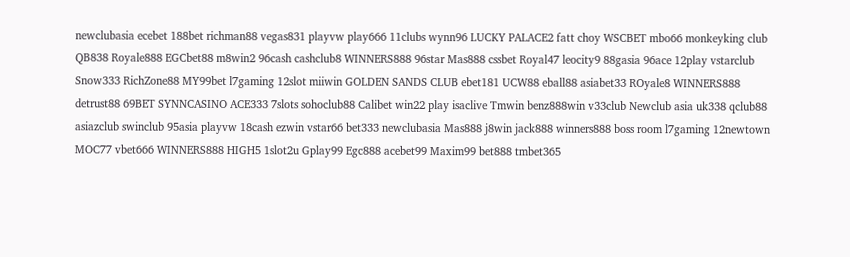newclubasia ecebet 188bet richman88 vegas831 playvw play666 11clubs wynn96 LUCKY PALACE2 fatt choy WSCBET mbo66 monkeyking club QB838 Royale888 EGCbet88 m8win2 96cash cashclub8 WINNERS888 96star Mas888 cssbet Royal47 leocity9 88gasia 96ace 12play vstarclub Snow333 RichZone88 MY99bet l7gaming 12slot miiwin GOLDEN SANDS CLUB ebet181 UCW88 eball88 asiabet33 ROyale8 WINNERS888 detrust88 69BET SYNNCASINO ACE333 7slots sohoclub88 Calibet win22 play isaclive Tmwin benz888win v33club Newclub asia uk338 qclub88 asiazclub swinclub 95asia playvw 18cash ezwin vstar66 bet333 newclubasia Mas888 j8win jack888 winners888 boss room l7gaming 12newtown MOC77 vbet666 WINNERS888 HIGH5 1slot2u Gplay99 Egc888 acebet99 Maxim99 bet888 tmbet365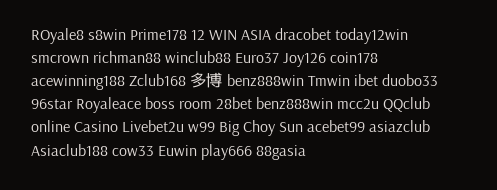ROyale8 s8win Prime178 12 WIN ASIA dracobet today12win smcrown richman88 winclub88 Euro37 Joy126 coin178 acewinning188 Zclub168 多博 benz888win Tmwin ibet duobo33 96star Royaleace boss room 28bet benz888win mcc2u QQclub online Casino Livebet2u w99 Big Choy Sun acebet99 asiazclub Asiaclub188 cow33 Euwin play666 88gasia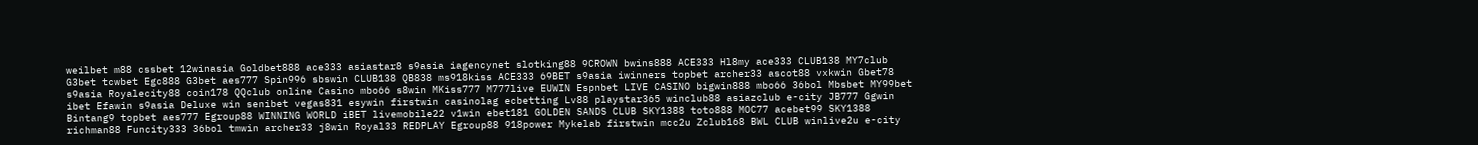weilbet m88 cssbet 12winasia Goldbet888 ace333 asiastar8 s9asia iagencynet slotking88 9CROWN bwins888 ACE333 Hl8my ace333 CLUB138 MY7club G3bet tcwbet Egc888 G3bet aes777 Spin996 sbswin CLUB138 QB838 ms918kiss ACE333 69BET s9asia iwinners topbet archer33 ascot88 vxkwin Gbet78 s9asia Royalecity88 coin178 QQclub online Casino mbo66 s8win MKiss777 M777live EUWIN Espnbet LIVE CASINO bigwin888 mbo66 36bol Mbsbet MY99bet ibet Efawin s9asia Deluxe win senibet vegas831 esywin firstwin casinolag ecbetting Lv88 playstar365 winclub88 asiazclub e-city JB777 Ggwin Bintang9 topbet aes777 Egroup88 WINNING WORLD iBET livemobile22 v1win ebet181 GOLDEN SANDS CLUB SKY1388 toto888 MOC77 acebet99 SKY1388 richman88 Funcity333 36bol tmwin archer33 j8win Royal33 REDPLAY Egroup88 918power Mykelab firstwin mcc2u Zclub168 BWL CLUB winlive2u e-city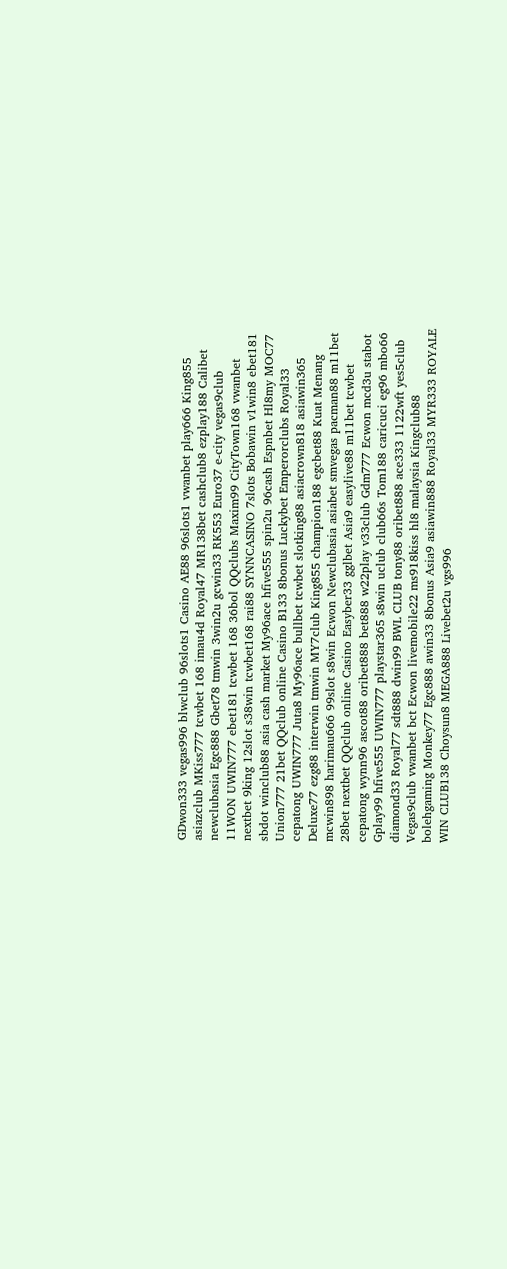GDwon333 vegas996 blwclub 96slots1 Casino AE88 96slots1 vwanbet play666 King855 asiazclub MKiss777 tcwbet 168 imau4d Royal47 MR138bet cashclub8 ezplay188 Calibet newclubasia Egc888 Gbet78 tmwin 3win2u gcwin33 RK553 Euro37 e-city vegas9club 11WON UWIN777 ebet181 tcwbet 168 36bol QQclubs Maxim99 CityTown168 vwanbet nextbet 9king 12slot s38win tcwbet168 rai88 SYNNCASINO 7slots Bobawin v1win8 ebet181 sbdot winclub88 asia cash market My96ace hfive555 spin2u 96cash Espnbet Hl8my MOC77 Union777 21bet QQclub online Casino B133 8bonus Luckybet Emperorclubs Royal33 cepatong UWIN777 Juta8 My96ace bullbet tcwbet slotking88 asiacrown818 asiawin365 Deluxe77 ezg88 interwin tmwin MY7club King855 champion188 egcbet88 Kuat Menang mcwin898 harimau666 99slot s8win Ecwon Newclubasia asiabet smvegas pacman88 m11bet 28bet nextbet QQclub online Casino Easyber33 gglbet Asia9 easylive88 m11bet tcwbet cepatong wynn96 ascot88 oribet888 bet888 w22play v33club Gdm777 Ecwon mcd3u stabot Gplay99 hfive555 UWIN777 playstar365 s8win uclub club66s Tom188 caricuci eg96 mbo66 diamond33 Royal77 sdt888 dwin99 BWL CLUB tony88 oribet888 ace333 1122wft yes5club Vegas9club vwanbet bct Ecwon livemobile22 ms918kiss hl8 malaysia Kingclub88 bolehgaming Monkey77 Egc888 awin33 8bonus Asia9 asiawin888 Royal33 MYR333 ROYALE WIN CLUB138 Choysun8 MEGA888 Livebet2u vgs996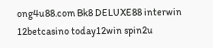ong4u88.com Bk8 DELUXE88 interwin 12betcasino today12win spin2u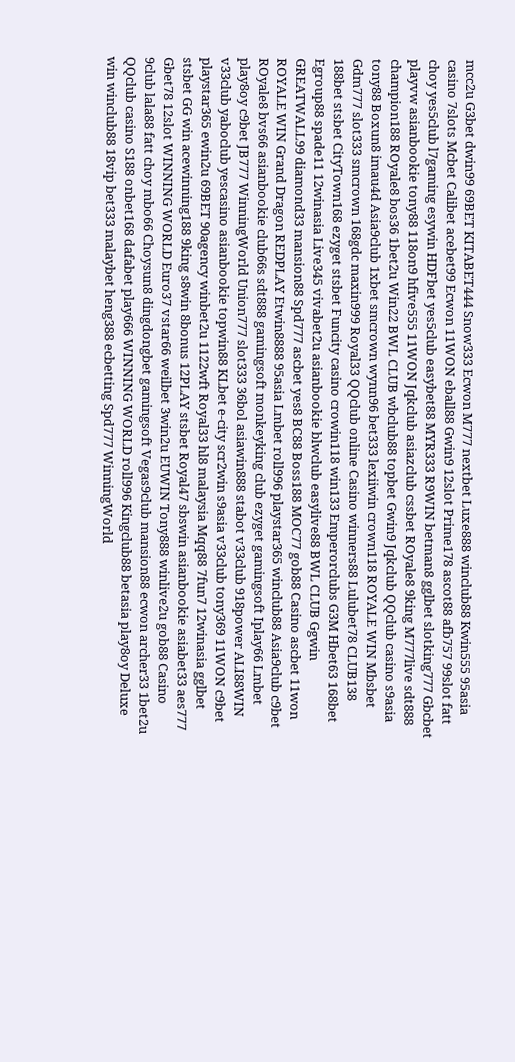mcc2u G3bet dwin99 69BET KITABET444 Snow333 Ecwon M777 nextbet Luxe888 winclub88 Kwin555 95asia casino 7slots Mcbet Calibet acebet99 Ecwon 11WON eball88 Gwin9 12slot Prime178 ascot88 afb757 99slot fatt choy yes5club l7gaming esywin HDFbet yes5club easybet88 MYR333 R9WIN betman8 gglbet slotking777 Gbcbet playvw asianbookie tony88 118on9 hfive555 11WON Jqkclub asiazclub cssbet ROyale8 9king M777live sdt888 champion188 ROyale8 bos36 1bet2u Win22 BWL CLUB wbclub88 topbet Gwin9 Jqkclub QQclub casino s9asia tony88 Boxun8 imau4d Asia9club 1xbet smcrown wynn96 bet333 lexiiwin crown118 ROYALE WIN Mbsbet Gdm777 slot333 smcrown 168gdc maxin999 Royal33 QQclub online Casino winners88 Lulubet78 CLUB138 188bet stsbet CityTown168 ezyget stsbet Funcity casino crowin118 win133 Emperorclubs G3M Hbet63 168bet Egroup88 spade11 12winasia Live345 vivabet2u asianbookie blwclub easylive88 BWL CLUB Ggwin GREATWALL99 diamond33 mansion88 Spd777 ascbet yes8 BC88 Boss188 MOC77 gob88 Casino ascbet 11won ROYALE WIN Grand Dragon REDPLAY Etwin8888 95asia Lmbet roll996 playstar365 winclub88 Asia9club c9bet ROyale8 bvs66 asianbookie club66s sdt888 gamingsoft monkeyking club ezyget gamingsoft Iplay66 Lmbet play8oy c9bet JB777 WinningWorld Union777 slot333 36bol asiawin888 stabot v33club 918power ALI88WIN v33club yaboclub yescasino asianbookie topwin88 KLbet e-city scr2win s9asia v33club tony369 11WON c9bet playstar365 ewin2u 69BET 90agency winbet2u 1122wft Royal33 hl8 malaysia Mqq88 7fun7 12winasia gglbet stsbet GG win acewinning188 9king s8win 8bonus 12PLAY stsbet Royal47 sbswin asianbookie asiabet33 aes777 Gbet78 12slot WINNING WORLD Euro37 vstar66 weilbet 3win2u EUWIN Tony888 winlive2u gob88 Casino 9club lala88 fatt choy mbo66 Choysun8 dingdongbet gamingsoft Vegas9club mansion88 ecwon archer33 1bet2u QQclub casino S188 onbet168 dafabet play666 WINNING WORLD roll996 Kingclub88 betasia play8oy Deluxe win winclub88 18vip bet333 malaybet heng388 ecbetting Spd777 WinningWorld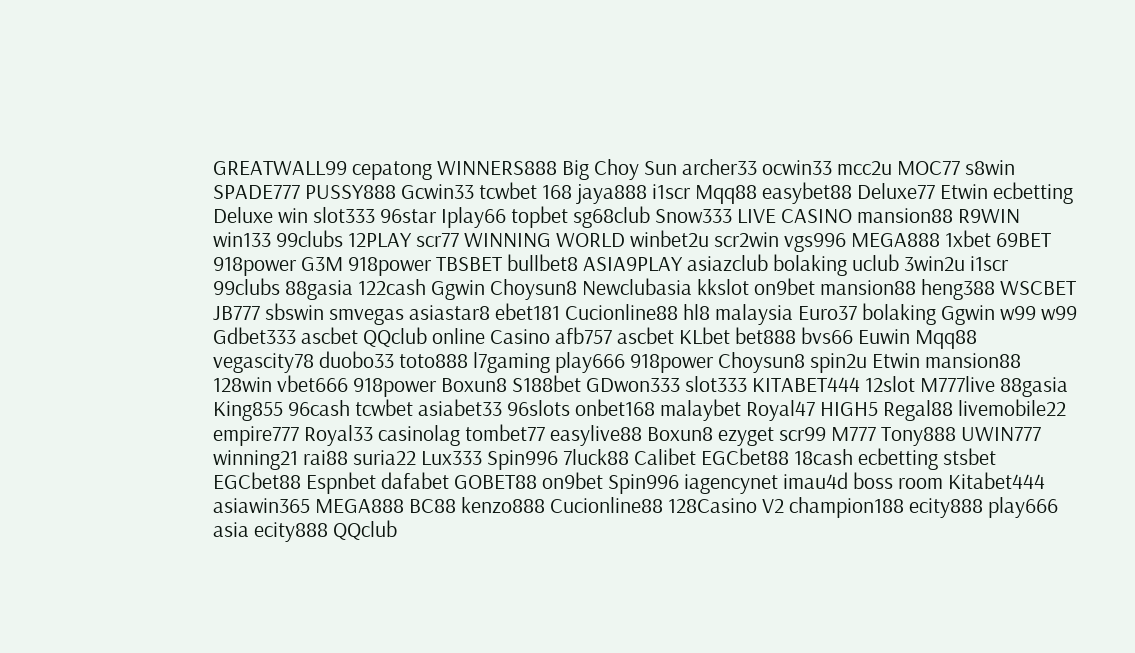GREATWALL99 cepatong WINNERS888 Big Choy Sun archer33 ocwin33 mcc2u MOC77 s8win SPADE777 PUSSY888 Gcwin33 tcwbet 168 jaya888 i1scr Mqq88 easybet88 Deluxe77 Etwin ecbetting Deluxe win slot333 96star Iplay66 topbet sg68club Snow333 LIVE CASINO mansion88 R9WIN win133 99clubs 12PLAY scr77 WINNING WORLD winbet2u scr2win vgs996 MEGA888 1xbet 69BET 918power G3M 918power TBSBET bullbet8 ASIA9PLAY asiazclub bolaking uclub 3win2u i1scr 99clubs 88gasia 122cash Ggwin Choysun8 Newclubasia kkslot on9bet mansion88 heng388 WSCBET JB777 sbswin smvegas asiastar8 ebet181 Cucionline88 hl8 malaysia Euro37 bolaking Ggwin w99 w99 Gdbet333 ascbet QQclub online Casino afb757 ascbet KLbet bet888 bvs66 Euwin Mqq88 vegascity78 duobo33 toto888 l7gaming play666 918power Choysun8 spin2u Etwin mansion88 128win vbet666 918power Boxun8 S188bet GDwon333 slot333 KITABET444 12slot M777live 88gasia King855 96cash tcwbet asiabet33 96slots onbet168 malaybet Royal47 HIGH5 Regal88 livemobile22 empire777 Royal33 casinolag tombet77 easylive88 Boxun8 ezyget scr99 M777 Tony888 UWIN777 winning21 rai88 suria22 Lux333 Spin996 7luck88 Calibet EGCbet88 18cash ecbetting stsbet EGCbet88 Espnbet dafabet GOBET88 on9bet Spin996 iagencynet imau4d boss room Kitabet444 asiawin365 MEGA888 BC88 kenzo888 Cucionline88 128Casino V2 champion188 ecity888 play666 asia ecity888 QQclub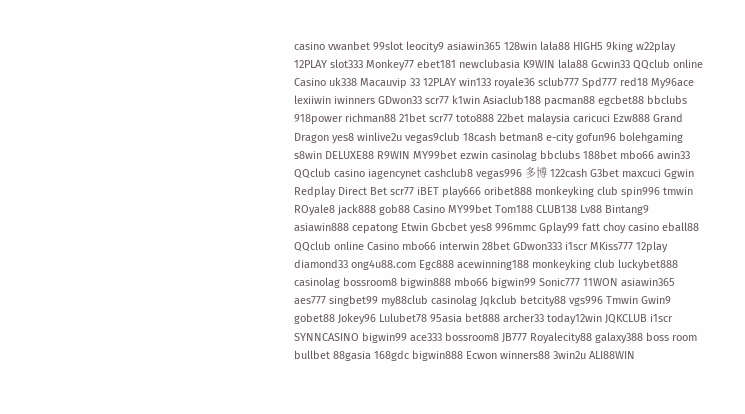casino vwanbet 99slot leocity9 asiawin365 128win lala88 HIGH5 9king w22play 12PLAY slot333 Monkey77 ebet181 newclubasia K9WIN lala88 Gcwin33 QQclub online Casino uk338 Macauvip 33 12PLAY win133 royale36 sclub777 Spd777 red18 My96ace lexiiwin iwinners GDwon33 scr77 k1win Asiaclub188 pacman88 egcbet88 bbclubs 918power richman88 21bet scr77 toto888 22bet malaysia caricuci Ezw888 Grand Dragon yes8 winlive2u vegas9club 18cash betman8 e-city gofun96 bolehgaming s8win DELUXE88 R9WIN MY99bet ezwin casinolag bbclubs 188bet mbo66 awin33 QQclub casino iagencynet cashclub8 vegas996 多博 122cash G3bet maxcuci Ggwin Redplay Direct Bet scr77 iBET play666 oribet888 monkeyking club spin996 tmwin ROyale8 jack888 gob88 Casino MY99bet Tom188 CLUB138 Lv88 Bintang9 asiawin888 cepatong Etwin Gbcbet yes8 996mmc Gplay99 fatt choy casino eball88 QQclub online Casino mbo66 interwin 28bet GDwon333 i1scr MKiss777 12play diamond33 ong4u88.com Egc888 acewinning188 monkeyking club luckybet888 casinolag bossroom8 bigwin888 mbo66 bigwin99 Sonic777 11WON asiawin365 aes777 singbet99 my88club casinolag Jqkclub betcity88 vgs996 Tmwin Gwin9 gobet88 Jokey96 Lulubet78 95asia bet888 archer33 today12win JQKCLUB i1scr SYNNCASINO bigwin99 ace333 bossroom8 JB777 Royalecity88 galaxy388 boss room bullbet 88gasia 168gdc bigwin888 Ecwon winners88 3win2u ALI88WIN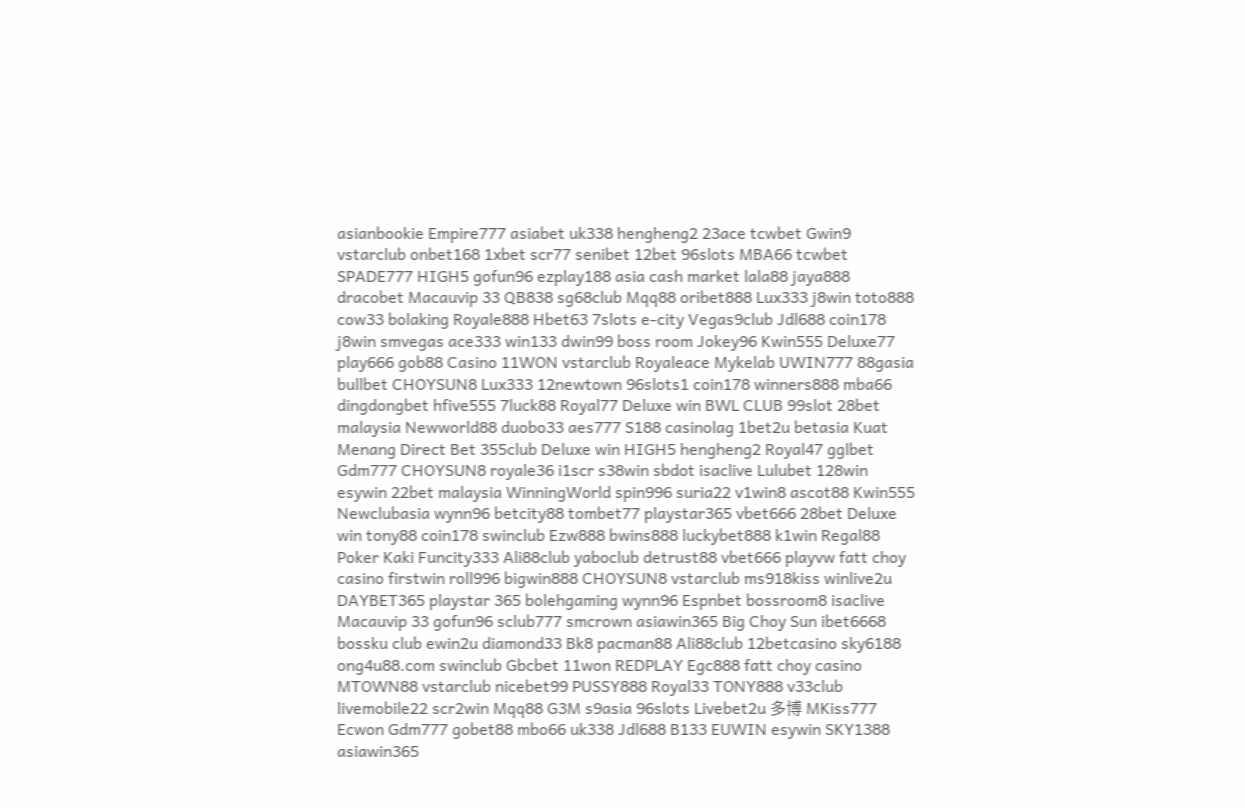asianbookie Empire777 asiabet uk338 hengheng2 23ace tcwbet Gwin9 vstarclub onbet168 1xbet scr77 senibet 12bet 96slots MBA66 tcwbet SPADE777 HIGH5 gofun96 ezplay188 asia cash market lala88 jaya888 dracobet Macauvip 33 QB838 sg68club Mqq88 oribet888 Lux333 j8win toto888 cow33 bolaking Royale888 Hbet63 7slots e-city Vegas9club Jdl688 coin178 j8win smvegas ace333 win133 dwin99 boss room Jokey96 Kwin555 Deluxe77 play666 gob88 Casino 11WON vstarclub Royaleace Mykelab UWIN777 88gasia bullbet CHOYSUN8 Lux333 12newtown 96slots1 coin178 winners888 mba66 dingdongbet hfive555 7luck88 Royal77 Deluxe win BWL CLUB 99slot 28bet malaysia Newworld88 duobo33 aes777 S188 casinolag 1bet2u betasia Kuat Menang Direct Bet 355club Deluxe win HIGH5 hengheng2 Royal47 gglbet Gdm777 CHOYSUN8 royale36 i1scr s38win sbdot isaclive Lulubet 128win esywin 22bet malaysia WinningWorld spin996 suria22 v1win8 ascot88 Kwin555 Newclubasia wynn96 betcity88 tombet77 playstar365 vbet666 28bet Deluxe win tony88 coin178 swinclub Ezw888 bwins888 luckybet888 k1win Regal88 Poker Kaki Funcity333 Ali88club yaboclub detrust88 vbet666 playvw fatt choy casino firstwin roll996 bigwin888 CHOYSUN8 vstarclub ms918kiss winlive2u DAYBET365 playstar 365 bolehgaming wynn96 Espnbet bossroom8 isaclive Macauvip 33 gofun96 sclub777 smcrown asiawin365 Big Choy Sun ibet6668 bossku club ewin2u diamond33 Bk8 pacman88 Ali88club 12betcasino sky6188 ong4u88.com swinclub Gbcbet 11won REDPLAY Egc888 fatt choy casino MTOWN88 vstarclub nicebet99 PUSSY888 Royal33 TONY888 v33club livemobile22 scr2win Mqq88 G3M s9asia 96slots Livebet2u 多博 MKiss777 Ecwon Gdm777 gobet88 mbo66 uk338 Jdl688 B133 EUWIN esywin SKY1388 asiawin365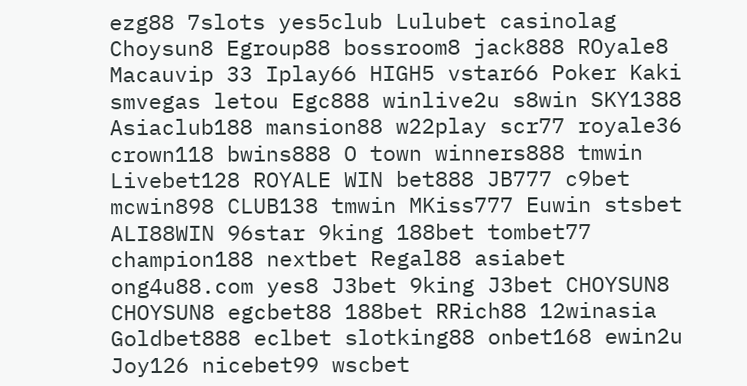ezg88 7slots yes5club Lulubet casinolag Choysun8 Egroup88 bossroom8 jack888 ROyale8 Macauvip 33 Iplay66 HIGH5 vstar66 Poker Kaki smvegas letou Egc888 winlive2u s8win SKY1388 Asiaclub188 mansion88 w22play scr77 royale36 crown118 bwins888 O town winners888 tmwin Livebet128 ROYALE WIN bet888 JB777 c9bet mcwin898 CLUB138 tmwin MKiss777 Euwin stsbet ALI88WIN 96star 9king 188bet tombet77 champion188 nextbet Regal88 asiabet ong4u88.com yes8 J3bet 9king J3bet CHOYSUN8 CHOYSUN8 egcbet88 188bet RRich88 12winasia Goldbet888 eclbet slotking88 onbet168 ewin2u Joy126 nicebet99 wscbet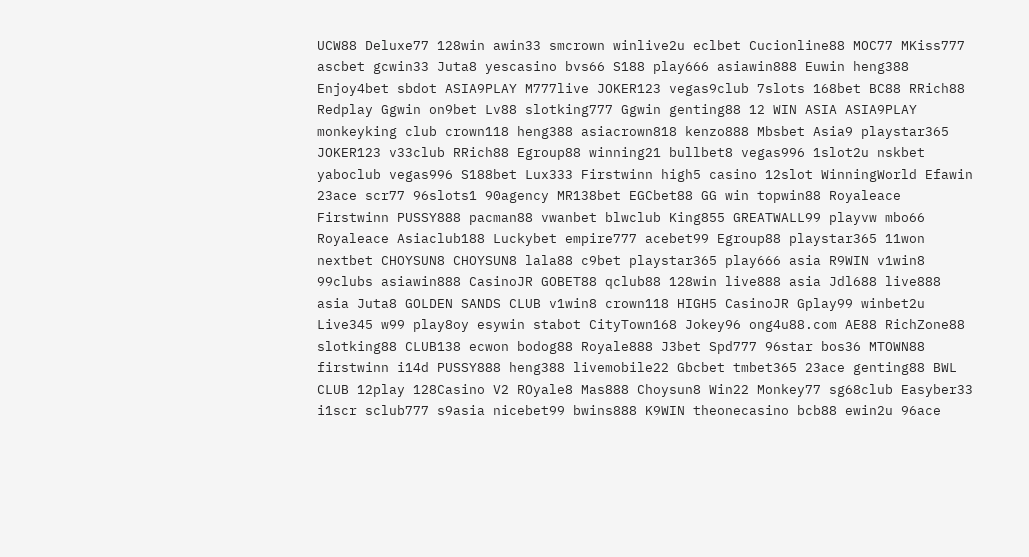UCW88 Deluxe77 128win awin33 smcrown winlive2u eclbet Cucionline88 MOC77 MKiss777 ascbet gcwin33 Juta8 yescasino bvs66 S188 play666 asiawin888 Euwin heng388 Enjoy4bet sbdot ASIA9PLAY M777live JOKER123 vegas9club 7slots 168bet BC88 RRich88 Redplay Ggwin on9bet Lv88 slotking777 Ggwin genting88 12 WIN ASIA ASIA9PLAY monkeyking club crown118 heng388 asiacrown818 kenzo888 Mbsbet Asia9 playstar365 JOKER123 v33club RRich88 Egroup88 winning21 bullbet8 vegas996 1slot2u nskbet yaboclub vegas996 S188bet Lux333 Firstwinn high5 casino 12slot WinningWorld Efawin 23ace scr77 96slots1 90agency MR138bet EGCbet88 GG win topwin88 Royaleace Firstwinn PUSSY888 pacman88 vwanbet blwclub King855 GREATWALL99 playvw mbo66 Royaleace Asiaclub188 Luckybet empire777 acebet99 Egroup88 playstar365 11won nextbet CHOYSUN8 CHOYSUN8 lala88 c9bet playstar365 play666 asia R9WIN v1win8 99clubs asiawin888 CasinoJR GOBET88 qclub88 128win live888 asia Jdl688 live888 asia Juta8 GOLDEN SANDS CLUB v1win8 crown118 HIGH5 CasinoJR Gplay99 winbet2u Live345 w99 play8oy esywin stabot CityTown168 Jokey96 ong4u88.com AE88 RichZone88 slotking88 CLUB138 ecwon bodog88 Royale888 J3bet Spd777 96star bos36 MTOWN88 firstwinn i14d PUSSY888 heng388 livemobile22 Gbcbet tmbet365 23ace genting88 BWL CLUB 12play 128Casino V2 ROyale8 Mas888 Choysun8 Win22 Monkey77 sg68club Easyber33 i1scr sclub777 s9asia nicebet99 bwins888 K9WIN theonecasino bcb88 ewin2u 96ace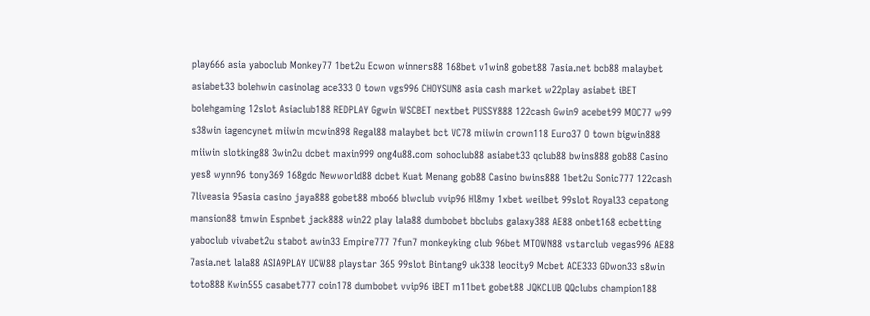play666 asia yaboclub Monkey77 1bet2u Ecwon winners88 168bet v1win8 gobet88 7asia.net bcb88 malaybet asiabet33 bolehwin casinolag ace333 O town vgs996 CHOYSUN8 asia cash market w22play asiabet iBET bolehgaming 12slot Asiaclub188 REDPLAY Ggwin WSCBET nextbet PUSSY888 122cash Gwin9 acebet99 MOC77 w99 s38win iagencynet miiwin mcwin898 Regal88 malaybet bct VC78 miiwin crown118 Euro37 O town bigwin888 miiwin slotking88 3win2u dcbet maxin999 ong4u88.com sohoclub88 asiabet33 qclub88 bwins888 gob88 Casino yes8 wynn96 tony369 168gdc Newworld88 dcbet Kuat Menang gob88 Casino bwins888 1bet2u Sonic777 122cash 7liveasia 95asia casino jaya888 gobet88 mbo66 blwclub vvip96 Hl8my 1xbet weilbet 99slot Royal33 cepatong mansion88 tmwin Espnbet jack888 win22 play lala88 dumbobet bbclubs galaxy388 AE88 onbet168 ecbetting yaboclub vivabet2u stabot awin33 Empire777 7fun7 monkeyking club 96bet MTOWN88 vstarclub vegas996 AE88 7asia.net lala88 ASIA9PLAY UCW88 playstar 365 99slot Bintang9 uk338 leocity9 Mcbet ACE333 GDwon33 s8win toto888 Kwin555 casabet777 coin178 dumbobet vvip96 iBET m11bet gobet88 JQKCLUB QQclubs champion188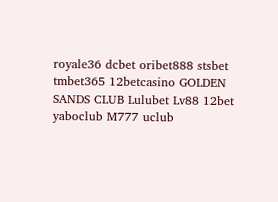royale36 dcbet oribet888 stsbet tmbet365 12betcasino GOLDEN SANDS CLUB Lulubet Lv88 12bet yaboclub M777 uclub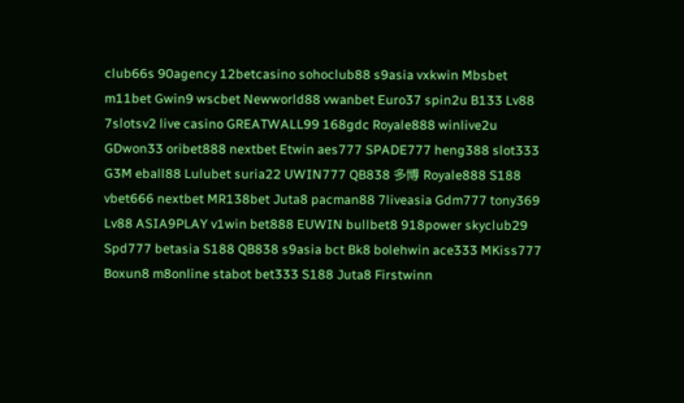club66s 90agency 12betcasino sohoclub88 s9asia vxkwin Mbsbet m11bet Gwin9 wscbet Newworld88 vwanbet Euro37 spin2u B133 Lv88 7slotsv2 live casino GREATWALL99 168gdc Royale888 winlive2u GDwon33 oribet888 nextbet Etwin aes777 SPADE777 heng388 slot333 G3M eball88 Lulubet suria22 UWIN777 QB838 多博 Royale888 S188 vbet666 nextbet MR138bet Juta8 pacman88 7liveasia Gdm777 tony369 Lv88 ASIA9PLAY v1win bet888 EUWIN bullbet8 918power skyclub29 Spd777 betasia S188 QB838 s9asia bct Bk8 bolehwin ace333 MKiss777 Boxun8 m8online stabot bet333 S188 Juta8 Firstwinn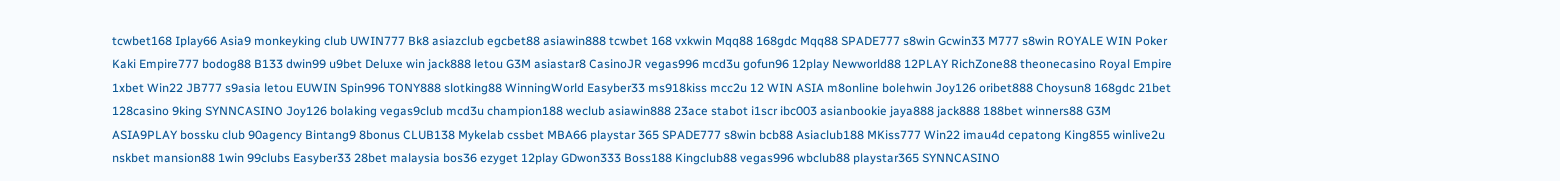tcwbet168 Iplay66 Asia9 monkeyking club UWIN777 Bk8 asiazclub egcbet88 asiawin888 tcwbet 168 vxkwin Mqq88 168gdc Mqq88 SPADE777 s8win Gcwin33 M777 s8win ROYALE WIN Poker Kaki Empire777 bodog88 B133 dwin99 u9bet Deluxe win jack888 letou G3M asiastar8 CasinoJR vegas996 mcd3u gofun96 12play Newworld88 12PLAY RichZone88 theonecasino Royal Empire 1xbet Win22 JB777 s9asia letou EUWIN Spin996 TONY888 slotking88 WinningWorld Easyber33 ms918kiss mcc2u 12 WIN ASIA m8online bolehwin Joy126 oribet888 Choysun8 168gdc 21bet 128casino 9king SYNNCASINO Joy126 bolaking vegas9club mcd3u champion188 weclub asiawin888 23ace stabot i1scr ibc003 asianbookie jaya888 jack888 188bet winners88 G3M ASIA9PLAY bossku club 90agency Bintang9 8bonus CLUB138 Mykelab cssbet MBA66 playstar 365 SPADE777 s8win bcb88 Asiaclub188 MKiss777 Win22 imau4d cepatong King855 winlive2u nskbet mansion88 1win 99clubs Easyber33 28bet malaysia bos36 ezyget 12play GDwon333 Boss188 Kingclub88 vegas996 wbclub88 playstar365 SYNNCASINO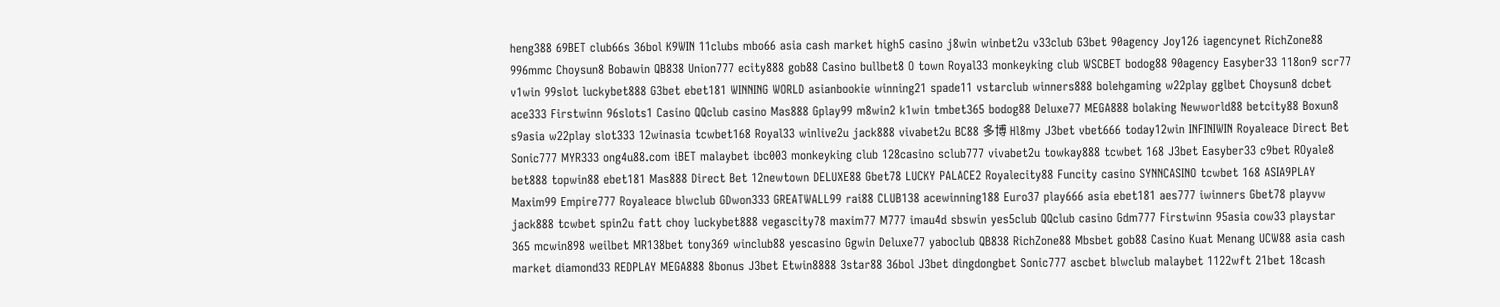heng388 69BET club66s 36bol K9WIN 11clubs mbo66 asia cash market high5 casino j8win winbet2u v33club G3bet 90agency Joy126 iagencynet RichZone88 996mmc Choysun8 Bobawin QB838 Union777 ecity888 gob88 Casino bullbet8 O town Royal33 monkeyking club WSCBET bodog88 90agency Easyber33 118on9 scr77 v1win 99slot luckybet888 G3bet ebet181 WINNING WORLD asianbookie winning21 spade11 vstarclub winners888 bolehgaming w22play gglbet Choysun8 dcbet ace333 Firstwinn 96slots1 Casino QQclub casino Mas888 Gplay99 m8win2 k1win tmbet365 bodog88 Deluxe77 MEGA888 bolaking Newworld88 betcity88 Boxun8 s9asia w22play slot333 12winasia tcwbet168 Royal33 winlive2u jack888 vivabet2u BC88 多博 Hl8my J3bet vbet666 today12win INFINIWIN Royaleace Direct Bet Sonic777 MYR333 ong4u88.com iBET malaybet ibc003 monkeyking club 128casino sclub777 vivabet2u towkay888 tcwbet 168 J3bet Easyber33 c9bet ROyale8 bet888 topwin88 ebet181 Mas888 Direct Bet 12newtown DELUXE88 Gbet78 LUCKY PALACE2 Royalecity88 Funcity casino SYNNCASINO tcwbet 168 ASIA9PLAY Maxim99 Empire777 Royaleace blwclub GDwon333 GREATWALL99 rai88 CLUB138 acewinning188 Euro37 play666 asia ebet181 aes777 iwinners Gbet78 playvw jack888 tcwbet spin2u fatt choy luckybet888 vegascity78 maxim77 M777 imau4d sbswin yes5club QQclub casino Gdm777 Firstwinn 95asia cow33 playstar 365 mcwin898 weilbet MR138bet tony369 winclub88 yescasino Ggwin Deluxe77 yaboclub QB838 RichZone88 Mbsbet gob88 Casino Kuat Menang UCW88 asia cash market diamond33 REDPLAY MEGA888 8bonus J3bet Etwin8888 3star88 36bol J3bet dingdongbet Sonic777 ascbet blwclub malaybet 1122wft 21bet 18cash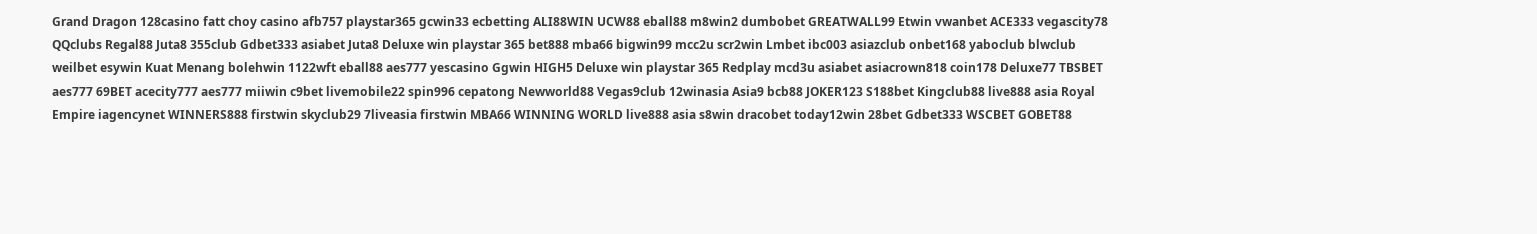Grand Dragon 128casino fatt choy casino afb757 playstar365 gcwin33 ecbetting ALI88WIN UCW88 eball88 m8win2 dumbobet GREATWALL99 Etwin vwanbet ACE333 vegascity78 QQclubs Regal88 Juta8 355club Gdbet333 asiabet Juta8 Deluxe win playstar 365 bet888 mba66 bigwin99 mcc2u scr2win Lmbet ibc003 asiazclub onbet168 yaboclub blwclub weilbet esywin Kuat Menang bolehwin 1122wft eball88 aes777 yescasino Ggwin HIGH5 Deluxe win playstar 365 Redplay mcd3u asiabet asiacrown818 coin178 Deluxe77 TBSBET aes777 69BET acecity777 aes777 miiwin c9bet livemobile22 spin996 cepatong Newworld88 Vegas9club 12winasia Asia9 bcb88 JOKER123 S188bet Kingclub88 live888 asia Royal Empire iagencynet WINNERS888 firstwin skyclub29 7liveasia firstwin MBA66 WINNING WORLD live888 asia s8win dracobet today12win 28bet Gdbet333 WSCBET GOBET88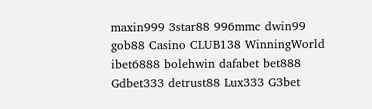maxin999 3star88 996mmc dwin99 gob88 Casino CLUB138 WinningWorld ibet6888 bolehwin dafabet bet888 Gdbet333 detrust88 Lux333 G3bet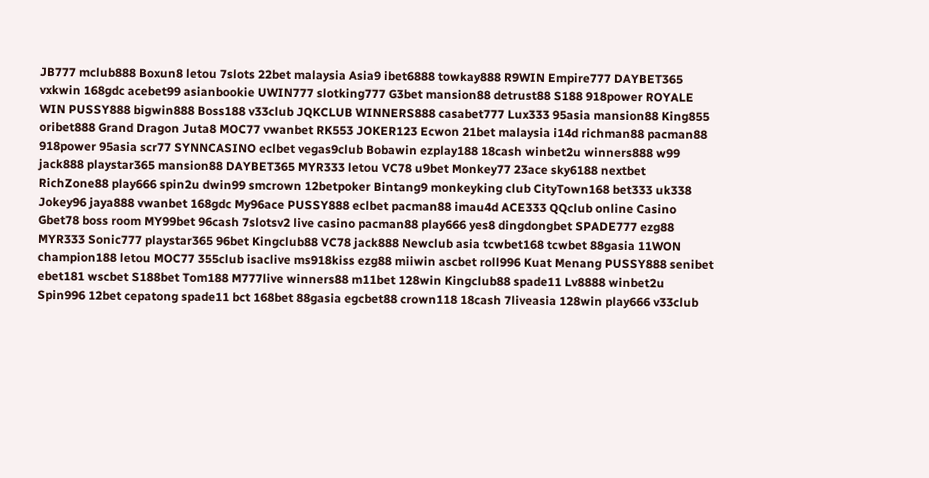JB777 mclub888 Boxun8 letou 7slots 22bet malaysia Asia9 ibet6888 towkay888 R9WIN Empire777 DAYBET365 vxkwin 168gdc acebet99 asianbookie UWIN777 slotking777 G3bet mansion88 detrust88 S188 918power ROYALE WIN PUSSY888 bigwin888 Boss188 v33club JQKCLUB WINNERS888 casabet777 Lux333 95asia mansion88 King855 oribet888 Grand Dragon Juta8 MOC77 vwanbet RK553 JOKER123 Ecwon 21bet malaysia i14d richman88 pacman88 918power 95asia scr77 SYNNCASINO eclbet vegas9club Bobawin ezplay188 18cash winbet2u winners888 w99 jack888 playstar365 mansion88 DAYBET365 MYR333 letou VC78 u9bet Monkey77 23ace sky6188 nextbet RichZone88 play666 spin2u dwin99 smcrown 12betpoker Bintang9 monkeyking club CityTown168 bet333 uk338 Jokey96 jaya888 vwanbet 168gdc My96ace PUSSY888 eclbet pacman88 imau4d ACE333 QQclub online Casino Gbet78 boss room MY99bet 96cash 7slotsv2 live casino pacman88 play666 yes8 dingdongbet SPADE777 ezg88 MYR333 Sonic777 playstar365 96bet Kingclub88 VC78 jack888 Newclub asia tcwbet168 tcwbet 88gasia 11WON champion188 letou MOC77 355club isaclive ms918kiss ezg88 miiwin ascbet roll996 Kuat Menang PUSSY888 senibet ebet181 wscbet S188bet Tom188 M777live winners88 m11bet 128win Kingclub88 spade11 Lv8888 winbet2u Spin996 12bet cepatong spade11 bct 168bet 88gasia egcbet88 crown118 18cash 7liveasia 128win play666 v33club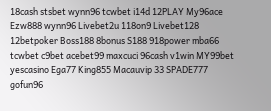18cash stsbet wynn96 tcwbet i14d 12PLAY My96ace Ezw888 wynn96 Livebet2u 118on9 Livebet128 12betpoker Boss188 8bonus S188 918power mba66 tcwbet c9bet acebet99 maxcuci 96cash v1win MY99bet yescasino Ega77 King855 Macauvip 33 SPADE777 gofun96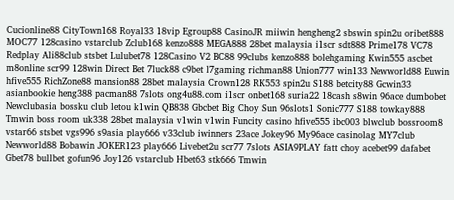Cucionline88 CityTown168 Royal33 18vip Egroup88 CasinoJR miiwin hengheng2 sbswin spin2u oribet888 MOC77 128casino vstarclub Zclub168 kenzo888 MEGA888 28bet malaysia i1scr sdt888 Prime178 VC78 Redplay Ali88club stsbet Lulubet78 128Casino V2 BC88 99clubs kenzo888 bolehgaming Kwin555 ascbet m8online scr99 128win Direct Bet 7luck88 c9bet l7gaming richman88 Union777 win133 Newworld88 Euwin hfive555 RichZone88 mansion88 28bet malaysia Crown128 RK553 spin2u S188 betcity88 Gcwin33 asianbookie heng388 pacman88 7slots ong4u88.com i1scr onbet168 suria22 18cash s8win 96ace dumbobet Newclubasia bossku club letou k1win QB838 Gbcbet Big Choy Sun 96slots1 Sonic777 S188 towkay888 Tmwin boss room uk338 28bet malaysia v1win v1win Funcity casino hfive555 ibc003 blwclub bossroom8 vstar66 stsbet vgs996 s9asia play666 v33club iwinners 23ace Jokey96 My96ace casinolag MY7club Newworld88 Bobawin JOKER123 play666 Livebet2u scr77 7slots ASIA9PLAY fatt choy acebet99 dafabet Gbet78 bullbet gofun96 Joy126 vstarclub Hbet63 stk666 Tmwin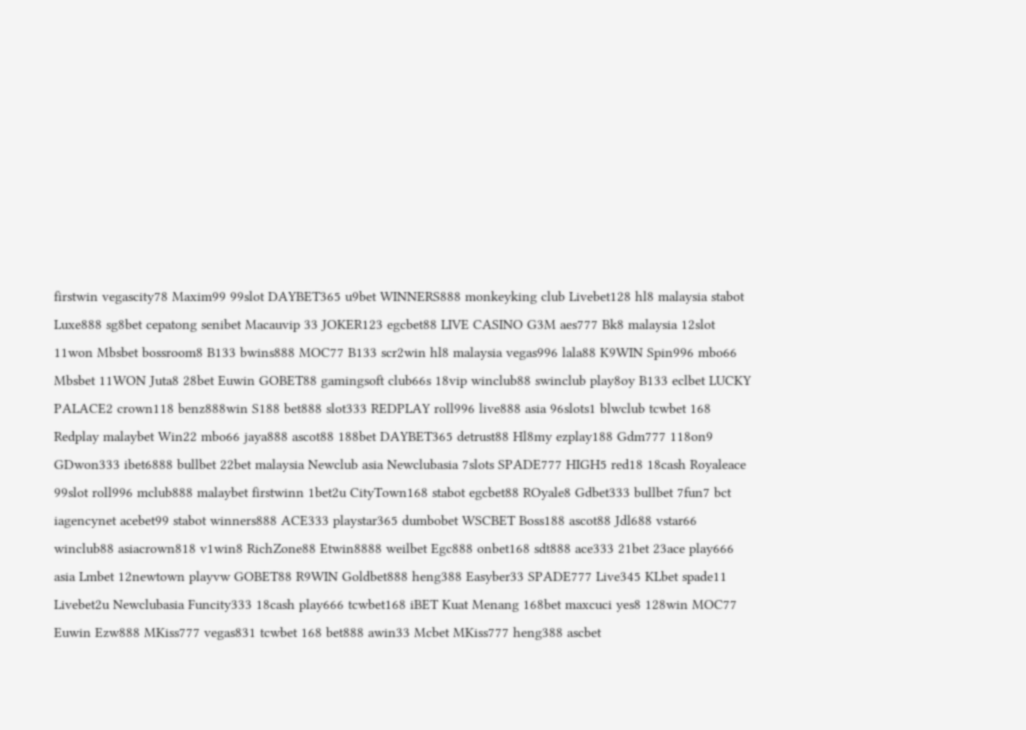firstwin vegascity78 Maxim99 99slot DAYBET365 u9bet WINNERS888 monkeyking club Livebet128 hl8 malaysia stabot Luxe888 sg8bet cepatong senibet Macauvip 33 JOKER123 egcbet88 LIVE CASINO G3M aes777 Bk8 malaysia 12slot 11won Mbsbet bossroom8 B133 bwins888 MOC77 B133 scr2win hl8 malaysia vegas996 lala88 K9WIN Spin996 mbo66 Mbsbet 11WON Juta8 28bet Euwin GOBET88 gamingsoft club66s 18vip winclub88 swinclub play8oy B133 eclbet LUCKY PALACE2 crown118 benz888win S188 bet888 slot333 REDPLAY roll996 live888 asia 96slots1 blwclub tcwbet 168 Redplay malaybet Win22 mbo66 jaya888 ascot88 188bet DAYBET365 detrust88 Hl8my ezplay188 Gdm777 118on9 GDwon333 ibet6888 bullbet 22bet malaysia Newclub asia Newclubasia 7slots SPADE777 HIGH5 red18 18cash Royaleace 99slot roll996 mclub888 malaybet firstwinn 1bet2u CityTown168 stabot egcbet88 ROyale8 Gdbet333 bullbet 7fun7 bct iagencynet acebet99 stabot winners888 ACE333 playstar365 dumbobet WSCBET Boss188 ascot88 Jdl688 vstar66 winclub88 asiacrown818 v1win8 RichZone88 Etwin8888 weilbet Egc888 onbet168 sdt888 ace333 21bet 23ace play666 asia Lmbet 12newtown playvw GOBET88 R9WIN Goldbet888 heng388 Easyber33 SPADE777 Live345 KLbet spade11 Livebet2u Newclubasia Funcity333 18cash play666 tcwbet168 iBET Kuat Menang 168bet maxcuci yes8 128win MOC77 Euwin Ezw888 MKiss777 vegas831 tcwbet 168 bet888 awin33 Mcbet MKiss777 heng388 ascbet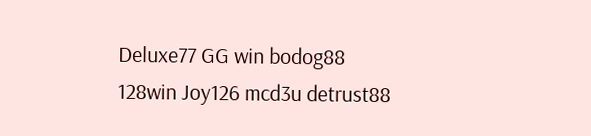Deluxe77 GG win bodog88 128win Joy126 mcd3u detrust88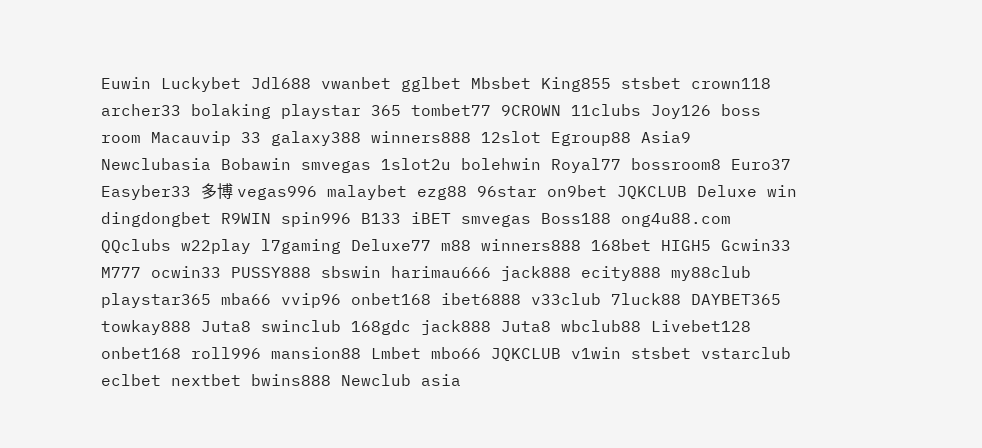Euwin Luckybet Jdl688 vwanbet gglbet Mbsbet King855 stsbet crown118 archer33 bolaking playstar 365 tombet77 9CROWN 11clubs Joy126 boss room Macauvip 33 galaxy388 winners888 12slot Egroup88 Asia9 Newclubasia Bobawin smvegas 1slot2u bolehwin Royal77 bossroom8 Euro37 Easyber33 多博 vegas996 malaybet ezg88 96star on9bet JQKCLUB Deluxe win dingdongbet R9WIN spin996 B133 iBET smvegas Boss188 ong4u88.com QQclubs w22play l7gaming Deluxe77 m88 winners888 168bet HIGH5 Gcwin33 M777 ocwin33 PUSSY888 sbswin harimau666 jack888 ecity888 my88club playstar365 mba66 vvip96 onbet168 ibet6888 v33club 7luck88 DAYBET365 towkay888 Juta8 swinclub 168gdc jack888 Juta8 wbclub88 Livebet128 onbet168 roll996 mansion88 Lmbet mbo66 JQKCLUB v1win stsbet vstarclub eclbet nextbet bwins888 Newclub asia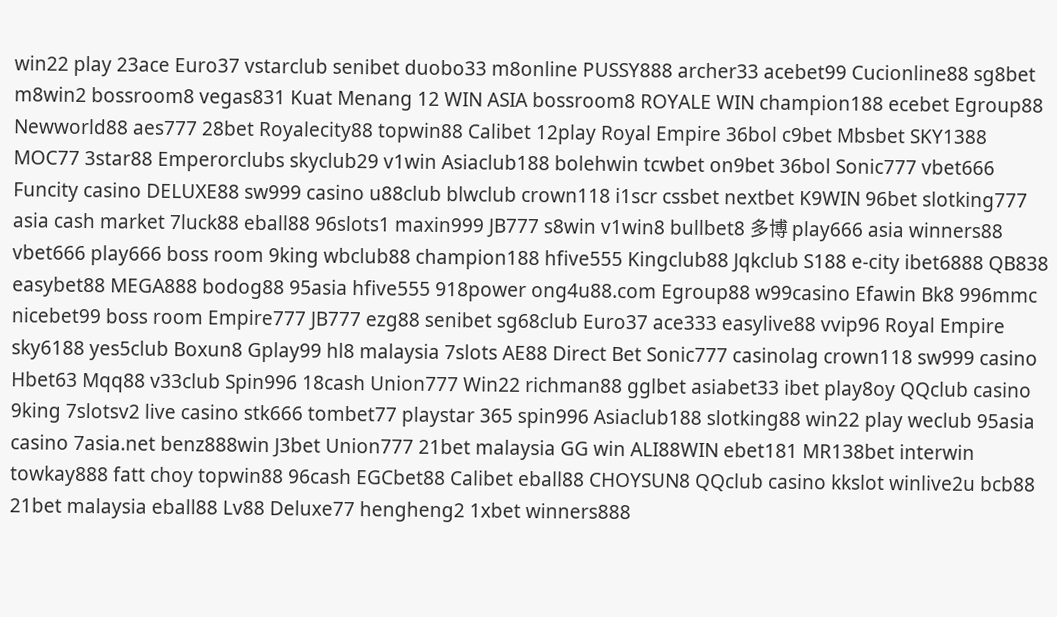win22 play 23ace Euro37 vstarclub senibet duobo33 m8online PUSSY888 archer33 acebet99 Cucionline88 sg8bet m8win2 bossroom8 vegas831 Kuat Menang 12 WIN ASIA bossroom8 ROYALE WIN champion188 ecebet Egroup88 Newworld88 aes777 28bet Royalecity88 topwin88 Calibet 12play Royal Empire 36bol c9bet Mbsbet SKY1388 MOC77 3star88 Emperorclubs skyclub29 v1win Asiaclub188 bolehwin tcwbet on9bet 36bol Sonic777 vbet666 Funcity casino DELUXE88 sw999 casino u88club blwclub crown118 i1scr cssbet nextbet K9WIN 96bet slotking777 asia cash market 7luck88 eball88 96slots1 maxin999 JB777 s8win v1win8 bullbet8 多博 play666 asia winners88 vbet666 play666 boss room 9king wbclub88 champion188 hfive555 Kingclub88 Jqkclub S188 e-city ibet6888 QB838 easybet88 MEGA888 bodog88 95asia hfive555 918power ong4u88.com Egroup88 w99casino Efawin Bk8 996mmc nicebet99 boss room Empire777 JB777 ezg88 senibet sg68club Euro37 ace333 easylive88 vvip96 Royal Empire sky6188 yes5club Boxun8 Gplay99 hl8 malaysia 7slots AE88 Direct Bet Sonic777 casinolag crown118 sw999 casino Hbet63 Mqq88 v33club Spin996 18cash Union777 Win22 richman88 gglbet asiabet33 ibet play8oy QQclub casino 9king 7slotsv2 live casino stk666 tombet77 playstar 365 spin996 Asiaclub188 slotking88 win22 play weclub 95asia casino 7asia.net benz888win J3bet Union777 21bet malaysia GG win ALI88WIN ebet181 MR138bet interwin towkay888 fatt choy topwin88 96cash EGCbet88 Calibet eball88 CHOYSUN8 QQclub casino kkslot winlive2u bcb88 21bet malaysia eball88 Lv88 Deluxe77 hengheng2 1xbet winners888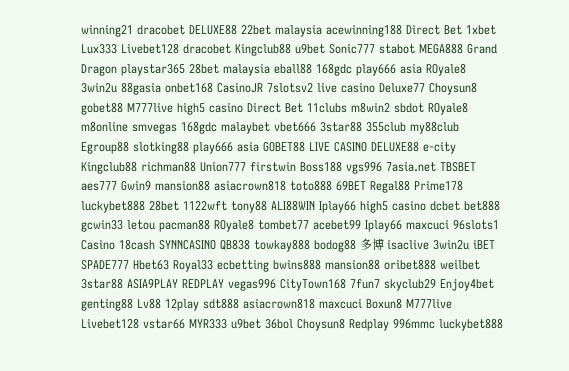winning21 dracobet DELUXE88 22bet malaysia acewinning188 Direct Bet 1xbet Lux333 Livebet128 dracobet Kingclub88 u9bet Sonic777 stabot MEGA888 Grand Dragon playstar365 28bet malaysia eball88 168gdc play666 asia ROyale8 3win2u 88gasia onbet168 CasinoJR 7slotsv2 live casino Deluxe77 Choysun8 gobet88 M777live high5 casino Direct Bet 11clubs m8win2 sbdot ROyale8 m8online smvegas 168gdc malaybet vbet666 3star88 355club my88club Egroup88 slotking88 play666 asia GOBET88 LIVE CASINO DELUXE88 e-city Kingclub88 richman88 Union777 firstwin Boss188 vgs996 7asia.net TBSBET aes777 Gwin9 mansion88 asiacrown818 toto888 69BET Regal88 Prime178 luckybet888 28bet 1122wft tony88 ALI88WIN Iplay66 high5 casino dcbet bet888 gcwin33 letou pacman88 ROyale8 tombet77 acebet99 Iplay66 maxcuci 96slots1 Casino 18cash SYNNCASINO QB838 towkay888 bodog88 多博 isaclive 3win2u iBET SPADE777 Hbet63 Royal33 ecbetting bwins888 mansion88 oribet888 weilbet 3star88 ASIA9PLAY REDPLAY vegas996 CityTown168 7fun7 skyclub29 Enjoy4bet genting88 Lv88 12play sdt888 asiacrown818 maxcuci Boxun8 M777live Livebet128 vstar66 MYR333 u9bet 36bol Choysun8 Redplay 996mmc luckybet888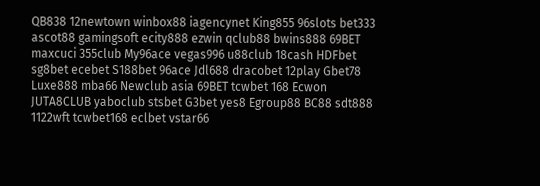QB838 12newtown winbox88 iagencynet King855 96slots bet333 ascot88 gamingsoft ecity888 ezwin qclub88 bwins888 69BET maxcuci 355club My96ace vegas996 u88club 18cash HDFbet sg8bet ecebet S188bet 96ace Jdl688 dracobet 12play Gbet78 Luxe888 mba66 Newclub asia 69BET tcwbet 168 Ecwon JUTA8CLUB yaboclub stsbet G3bet yes8 Egroup88 BC88 sdt888 1122wft tcwbet168 eclbet vstar66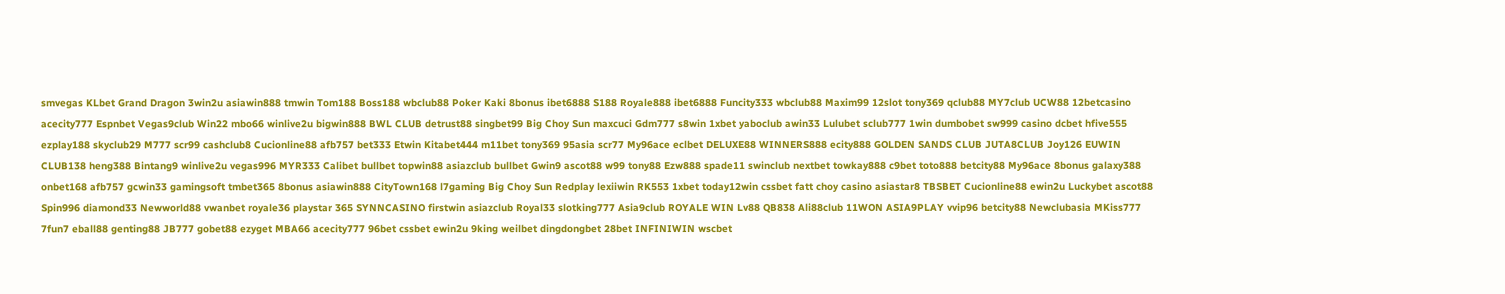smvegas KLbet Grand Dragon 3win2u asiawin888 tmwin Tom188 Boss188 wbclub88 Poker Kaki 8bonus ibet6888 S188 Royale888 ibet6888 Funcity333 wbclub88 Maxim99 12slot tony369 qclub88 MY7club UCW88 12betcasino acecity777 Espnbet Vegas9club Win22 mbo66 winlive2u bigwin888 BWL CLUB detrust88 singbet99 Big Choy Sun maxcuci Gdm777 s8win 1xbet yaboclub awin33 Lulubet sclub777 1win dumbobet sw999 casino dcbet hfive555 ezplay188 skyclub29 M777 scr99 cashclub8 Cucionline88 afb757 bet333 Etwin Kitabet444 m11bet tony369 95asia scr77 My96ace eclbet DELUXE88 WINNERS888 ecity888 GOLDEN SANDS CLUB JUTA8CLUB Joy126 EUWIN CLUB138 heng388 Bintang9 winlive2u vegas996 MYR333 Calibet bullbet topwin88 asiazclub bullbet Gwin9 ascot88 w99 tony88 Ezw888 spade11 swinclub nextbet towkay888 c9bet toto888 betcity88 My96ace 8bonus galaxy388 onbet168 afb757 gcwin33 gamingsoft tmbet365 8bonus asiawin888 CityTown168 l7gaming Big Choy Sun Redplay lexiiwin RK553 1xbet today12win cssbet fatt choy casino asiastar8 TBSBET Cucionline88 ewin2u Luckybet ascot88 Spin996 diamond33 Newworld88 vwanbet royale36 playstar 365 SYNNCASINO firstwin asiazclub Royal33 slotking777 Asia9club ROYALE WIN Lv88 QB838 Ali88club 11WON ASIA9PLAY vvip96 betcity88 Newclubasia MKiss777 7fun7 eball88 genting88 JB777 gobet88 ezyget MBA66 acecity777 96bet cssbet ewin2u 9king weilbet dingdongbet 28bet INFINIWIN wscbet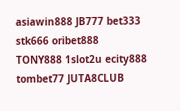asiawin888 JB777 bet333 stk666 oribet888 TONY888 1slot2u ecity888 tombet77 JUTA8CLUB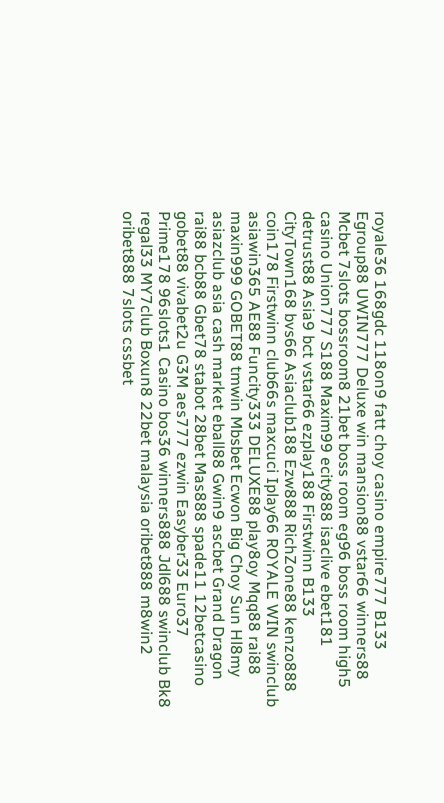royale36 168gdc 118on9 fatt choy casino empire777 B133 Egroup88 UWIN777 Deluxe win mansion88 vstar66 winners88 Mcbet 7slots bossroom8 21bet boss room eg96 boss room high5 casino Union777 S188 Maxim99 ecity888 isaclive ebet181 detrust88 Asia9 bct vstar66 ezplay188 Firstwinn B133 CityTown168 bvs66 Asiaclub188 Ezw888 RichZone88 kenzo888 coin178 Firstwinn club66s maxcuci Iplay66 ROYALE WIN swinclub asiawin365 AE88 Funcity333 DELUXE88 play8oy Mqq88 rai88 maxin999 GOBET88 tmwin Mbsbet Ecwon Big Choy Sun Hl8my asiazclub asia cash market eball88 Gwin9 ascbet Grand Dragon rai88 bcb88 Gbet78 stabot 28bet Mas888 spade11 12betcasino gobet88 vivabet2u G3M aes777 ezwin Easyber33 Euro37 Prime178 96slots1 Casino bos36 winners888 Jdl688 swinclub Bk8 regal33 MY7club Boxun8 22bet malaysia oribet888 m8win2 oribet888 7slots cssbet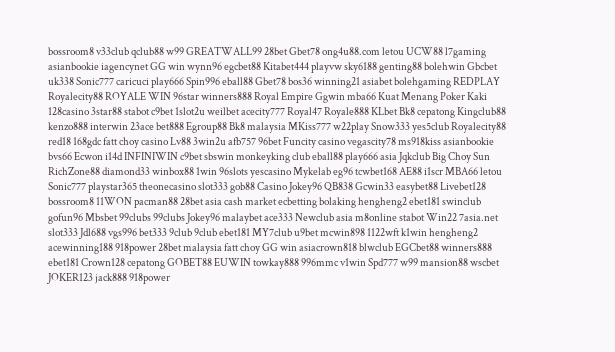bossroom8 v33club qclub88 w99 GREATWALL99 28bet Gbet78 ong4u88.com letou UCW88 l7gaming asianbookie iagencynet GG win wynn96 egcbet88 Kitabet444 playvw sky6188 genting88 bolehwin Gbcbet uk338 Sonic777 caricuci play666 Spin996 eball88 Gbet78 bos36 winning21 asiabet bolehgaming REDPLAY Royalecity88 ROYALE WIN 96star winners888 Royal Empire Ggwin mba66 Kuat Menang Poker Kaki 128casino 3star88 stabot c9bet 1slot2u weilbet acecity777 Royal47 Royale888 KLbet Bk8 cepatong Kingclub88 kenzo888 interwin 23ace bet888 Egroup88 Bk8 malaysia MKiss777 w22play Snow333 yes5club Royalecity88 red18 168gdc fatt choy casino Lv88 3win2u afb757 96bet Funcity casino vegascity78 ms918kiss asianbookie bvs66 Ecwon i14d INFINIWIN c9bet sbswin monkeyking club eball88 play666 asia Jqkclub Big Choy Sun RichZone88 diamond33 winbox88 1win 96slots yescasino Mykelab eg96 tcwbet168 AE88 i1scr MBA66 letou Sonic777 playstar365 theonecasino slot333 gob88 Casino Jokey96 QB838 Gcwin33 easybet88 Livebet128 bossroom8 11WON pacman88 28bet asia cash market ecbetting bolaking hengheng2 ebet181 swinclub gofun96 Mbsbet 99clubs 99clubs Jokey96 malaybet ace333 Newclub asia m8online stabot Win22 7asia.net slot333 Jdl688 vgs996 bet333 9club 9club ebet181 MY7club u9bet mcwin898 1122wft k1win hengheng2 acewinning188 918power 28bet malaysia fatt choy GG win asiacrown818 blwclub EGCbet88 winners888 ebet181 Crown128 cepatong GOBET88 EUWIN towkay888 996mmc v1win Spd777 w99 mansion88 wscbet JOKER123 jack888 918power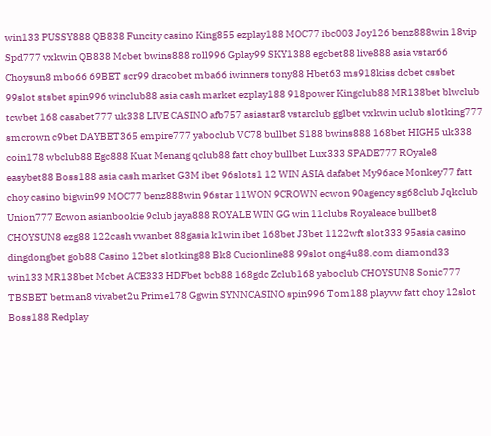win133 PUSSY888 QB838 Funcity casino King855 ezplay188 MOC77 ibc003 Joy126 benz888win 18vip Spd777 vxkwin QB838 Mcbet bwins888 roll996 Gplay99 SKY1388 egcbet88 live888 asia vstar66 Choysun8 mbo66 69BET scr99 dracobet mba66 iwinners tony88 Hbet63 ms918kiss dcbet cssbet 99slot stsbet spin996 winclub88 asia cash market ezplay188 918power Kingclub88 MR138bet blwclub tcwbet 168 casabet777 uk338 LIVE CASINO afb757 asiastar8 vstarclub gglbet vxkwin uclub slotking777 smcrown c9bet DAYBET365 empire777 yaboclub VC78 bullbet S188 bwins888 168bet HIGH5 uk338 coin178 wbclub88 Egc888 Kuat Menang qclub88 fatt choy bullbet Lux333 SPADE777 ROyale8 easybet88 Boss188 asia cash market G3M ibet 96slots1 12 WIN ASIA dafabet My96ace Monkey77 fatt choy casino bigwin99 MOC77 benz888win 96star 11WON 9CROWN ecwon 90agency sg68club Jqkclub Union777 Ecwon asianbookie 9club jaya888 ROYALE WIN GG win 11clubs Royaleace bullbet8 CHOYSUN8 ezg88 122cash vwanbet 88gasia k1win ibet 168bet J3bet 1122wft slot333 95asia casino dingdongbet gob88 Casino 12bet slotking88 Bk8 Cucionline88 99slot ong4u88.com diamond33 win133 MR138bet Mcbet ACE333 HDFbet bcb88 168gdc Zclub168 yaboclub CHOYSUN8 Sonic777 TBSBET betman8 vivabet2u Prime178 Ggwin SYNNCASINO spin996 Tom188 playvw fatt choy 12slot Boss188 Redplay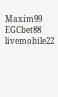Maxim99 EGCbet88 livemobile22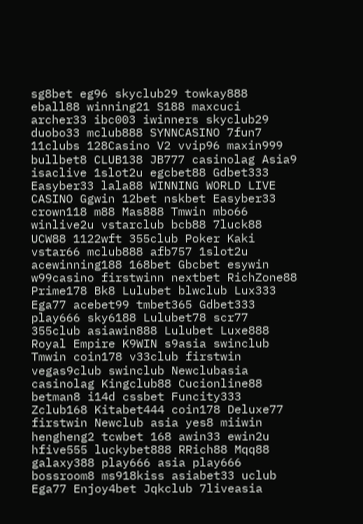sg8bet eg96 skyclub29 towkay888 eball88 winning21 S188 maxcuci archer33 ibc003 iwinners skyclub29 duobo33 mclub888 SYNNCASINO 7fun7 11clubs 128Casino V2 vvip96 maxin999 bullbet8 CLUB138 JB777 casinolag Asia9 isaclive 1slot2u egcbet88 Gdbet333 Easyber33 lala88 WINNING WORLD LIVE CASINO Ggwin 12bet nskbet Easyber33 crown118 m88 Mas888 Tmwin mbo66 winlive2u vstarclub bcb88 7luck88 UCW88 1122wft 355club Poker Kaki vstar66 mclub888 afb757 1slot2u acewinning188 168bet Gbcbet esywin w99casino firstwinn nextbet RichZone88 Prime178 Bk8 Lulubet blwclub Lux333 Ega77 acebet99 tmbet365 Gdbet333 play666 sky6188 Lulubet78 scr77 355club asiawin888 Lulubet Luxe888 Royal Empire K9WIN s9asia swinclub Tmwin coin178 v33club firstwin vegas9club swinclub Newclubasia casinolag Kingclub88 Cucionline88 betman8 i14d cssbet Funcity333 Zclub168 Kitabet444 coin178 Deluxe77 firstwin Newclub asia yes8 miiwin hengheng2 tcwbet 168 awin33 ewin2u hfive555 luckybet888 RRich88 Mqq88 galaxy388 play666 asia play666 bossroom8 ms918kiss asiabet33 uclub Ega77 Enjoy4bet Jqkclub 7liveasia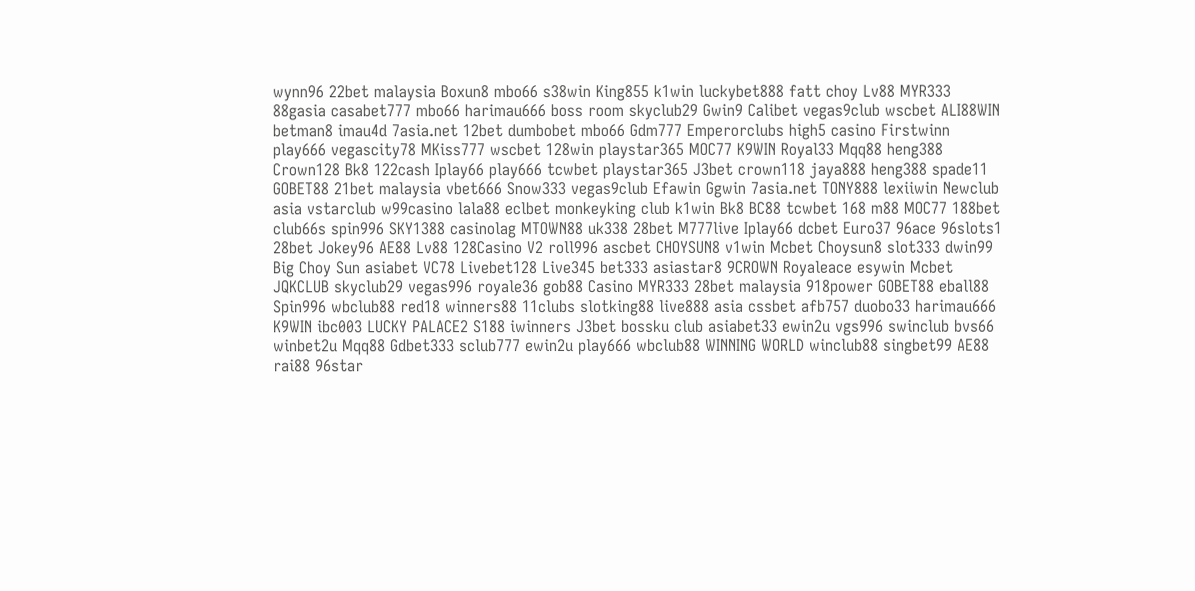wynn96 22bet malaysia Boxun8 mbo66 s38win King855 k1win luckybet888 fatt choy Lv88 MYR333 88gasia casabet777 mbo66 harimau666 boss room skyclub29 Gwin9 Calibet vegas9club wscbet ALI88WIN betman8 imau4d 7asia.net 12bet dumbobet mbo66 Gdm777 Emperorclubs high5 casino Firstwinn play666 vegascity78 MKiss777 wscbet 128win playstar365 MOC77 K9WIN Royal33 Mqq88 heng388 Crown128 Bk8 122cash Iplay66 play666 tcwbet playstar365 J3bet crown118 jaya888 heng388 spade11 GOBET88 21bet malaysia vbet666 Snow333 vegas9club Efawin Ggwin 7asia.net TONY888 lexiiwin Newclub asia vstarclub w99casino lala88 eclbet monkeyking club k1win Bk8 BC88 tcwbet 168 m88 MOC77 188bet club66s spin996 SKY1388 casinolag MTOWN88 uk338 28bet M777live Iplay66 dcbet Euro37 96ace 96slots1 28bet Jokey96 AE88 Lv88 128Casino V2 roll996 ascbet CHOYSUN8 v1win Mcbet Choysun8 slot333 dwin99 Big Choy Sun asiabet VC78 Livebet128 Live345 bet333 asiastar8 9CROWN Royaleace esywin Mcbet JQKCLUB skyclub29 vegas996 royale36 gob88 Casino MYR333 28bet malaysia 918power GOBET88 eball88 Spin996 wbclub88 red18 winners88 11clubs slotking88 live888 asia cssbet afb757 duobo33 harimau666 K9WIN ibc003 LUCKY PALACE2 S188 iwinners J3bet bossku club asiabet33 ewin2u vgs996 swinclub bvs66 winbet2u Mqq88 Gdbet333 sclub777 ewin2u play666 wbclub88 WINNING WORLD winclub88 singbet99 AE88 rai88 96star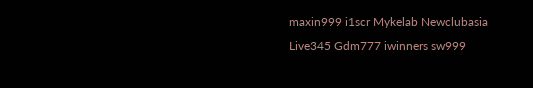maxin999 i1scr Mykelab Newclubasia Live345 Gdm777 iwinners sw999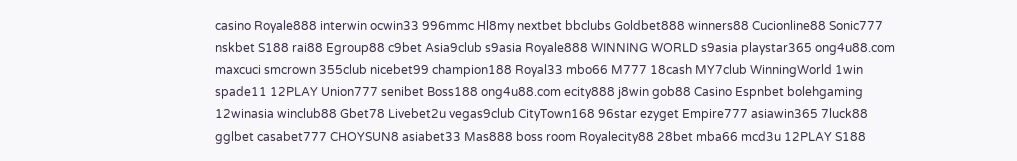casino Royale888 interwin ocwin33 996mmc Hl8my nextbet bbclubs Goldbet888 winners88 Cucionline88 Sonic777 nskbet S188 rai88 Egroup88 c9bet Asia9club s9asia Royale888 WINNING WORLD s9asia playstar365 ong4u88.com maxcuci smcrown 355club nicebet99 champion188 Royal33 mbo66 M777 18cash MY7club WinningWorld 1win spade11 12PLAY Union777 senibet Boss188 ong4u88.com ecity888 j8win gob88 Casino Espnbet bolehgaming 12winasia winclub88 Gbet78 Livebet2u vegas9club CityTown168 96star ezyget Empire777 asiawin365 7luck88 gglbet casabet777 CHOYSUN8 asiabet33 Mas888 boss room Royalecity88 28bet mba66 mcd3u 12PLAY S188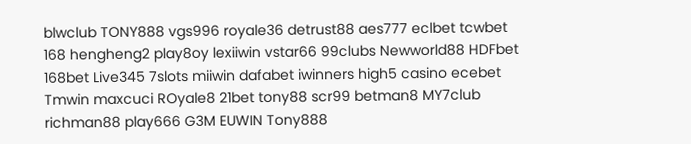blwclub TONY888 vgs996 royale36 detrust88 aes777 eclbet tcwbet 168 hengheng2 play8oy lexiiwin vstar66 99clubs Newworld88 HDFbet 168bet Live345 7slots miiwin dafabet iwinners high5 casino ecebet Tmwin maxcuci ROyale8 21bet tony88 scr99 betman8 MY7club richman88 play666 G3M EUWIN Tony888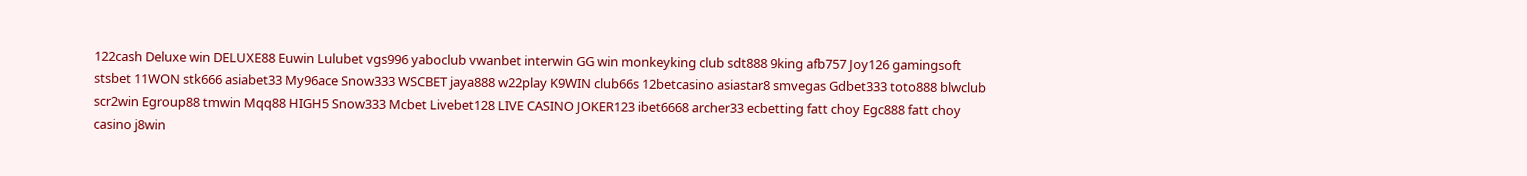122cash Deluxe win DELUXE88 Euwin Lulubet vgs996 yaboclub vwanbet interwin GG win monkeyking club sdt888 9king afb757 Joy126 gamingsoft stsbet 11WON stk666 asiabet33 My96ace Snow333 WSCBET jaya888 w22play K9WIN club66s 12betcasino asiastar8 smvegas Gdbet333 toto888 blwclub scr2win Egroup88 tmwin Mqq88 HIGH5 Snow333 Mcbet Livebet128 LIVE CASINO JOKER123 ibet6668 archer33 ecbetting fatt choy Egc888 fatt choy casino j8win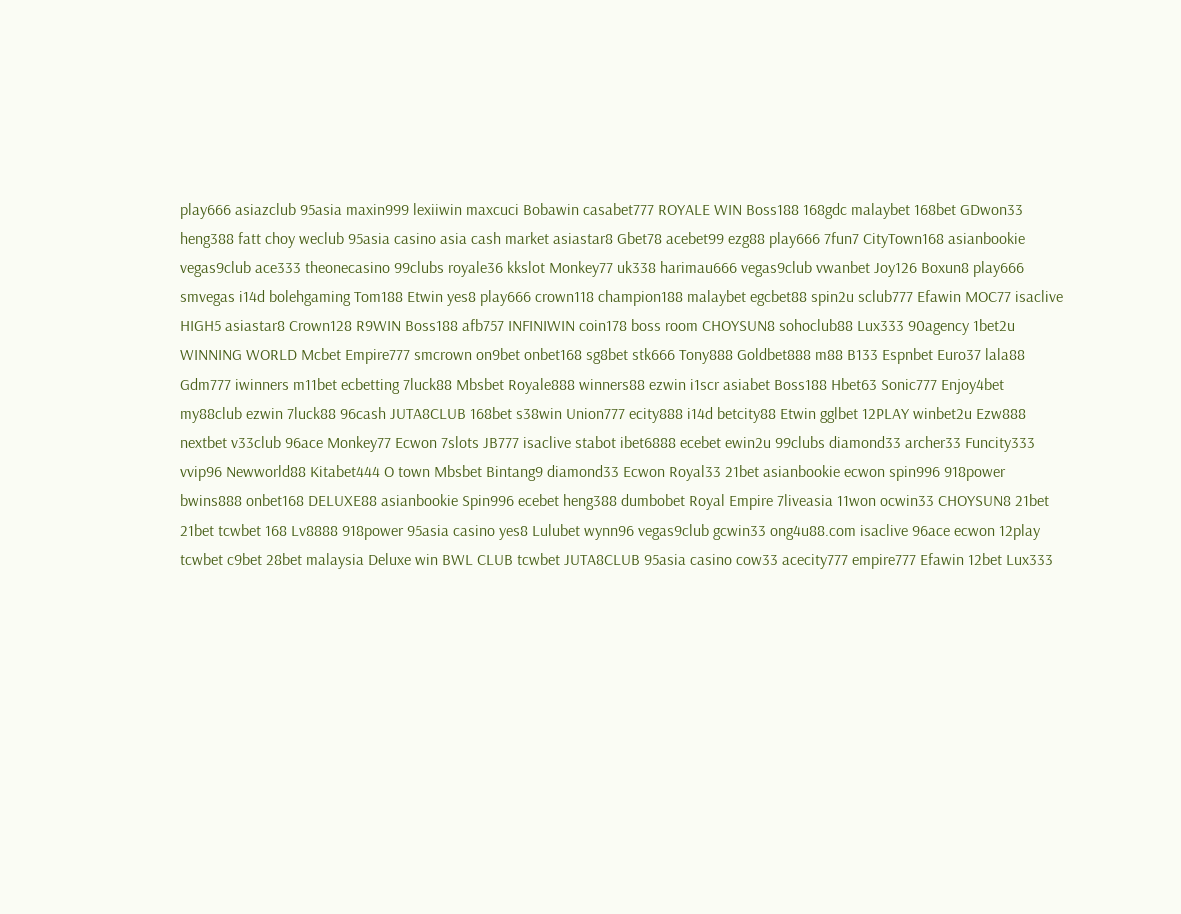play666 asiazclub 95asia maxin999 lexiiwin maxcuci Bobawin casabet777 ROYALE WIN Boss188 168gdc malaybet 168bet GDwon33 heng388 fatt choy weclub 95asia casino asia cash market asiastar8 Gbet78 acebet99 ezg88 play666 7fun7 CityTown168 asianbookie vegas9club ace333 theonecasino 99clubs royale36 kkslot Monkey77 uk338 harimau666 vegas9club vwanbet Joy126 Boxun8 play666 smvegas i14d bolehgaming Tom188 Etwin yes8 play666 crown118 champion188 malaybet egcbet88 spin2u sclub777 Efawin MOC77 isaclive HIGH5 asiastar8 Crown128 R9WIN Boss188 afb757 INFINIWIN coin178 boss room CHOYSUN8 sohoclub88 Lux333 90agency 1bet2u WINNING WORLD Mcbet Empire777 smcrown on9bet onbet168 sg8bet stk666 Tony888 Goldbet888 m88 B133 Espnbet Euro37 lala88 Gdm777 iwinners m11bet ecbetting 7luck88 Mbsbet Royale888 winners88 ezwin i1scr asiabet Boss188 Hbet63 Sonic777 Enjoy4bet my88club ezwin 7luck88 96cash JUTA8CLUB 168bet s38win Union777 ecity888 i14d betcity88 Etwin gglbet 12PLAY winbet2u Ezw888 nextbet v33club 96ace Monkey77 Ecwon 7slots JB777 isaclive stabot ibet6888 ecebet ewin2u 99clubs diamond33 archer33 Funcity333 vvip96 Newworld88 Kitabet444 O town Mbsbet Bintang9 diamond33 Ecwon Royal33 21bet asianbookie ecwon spin996 918power bwins888 onbet168 DELUXE88 asianbookie Spin996 ecebet heng388 dumbobet Royal Empire 7liveasia 11won ocwin33 CHOYSUN8 21bet 21bet tcwbet 168 Lv8888 918power 95asia casino yes8 Lulubet wynn96 vegas9club gcwin33 ong4u88.com isaclive 96ace ecwon 12play tcwbet c9bet 28bet malaysia Deluxe win BWL CLUB tcwbet JUTA8CLUB 95asia casino cow33 acecity777 empire777 Efawin 12bet Lux333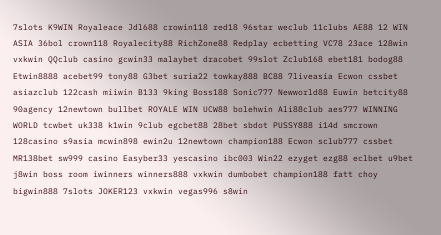7slots K9WIN Royaleace Jdl688 crowin118 red18 96star weclub 11clubs AE88 12 WIN ASIA 36bol crown118 Royalecity88 RichZone88 Redplay ecbetting VC78 23ace 128win vxkwin QQclub casino gcwin33 malaybet dracobet 99slot Zclub168 ebet181 bodog88 Etwin8888 acebet99 tony88 G3bet suria22 towkay888 BC88 7liveasia Ecwon cssbet asiazclub 122cash miiwin B133 9king Boss188 Sonic777 Newworld88 Euwin betcity88 90agency 12newtown bullbet ROYALE WIN UCW88 bolehwin Ali88club aes777 WINNING WORLD tcwbet uk338 k1win 9club egcbet88 28bet sbdot PUSSY888 i14d smcrown 128casino s9asia mcwin898 ewin2u 12newtown champion188 Ecwon sclub777 cssbet MR138bet sw999 casino Easyber33 yescasino ibc003 Win22 ezyget ezg88 eclbet u9bet j8win boss room iwinners winners888 vxkwin dumbobet champion188 fatt choy bigwin888 7slots JOKER123 vxkwin vegas996 s8win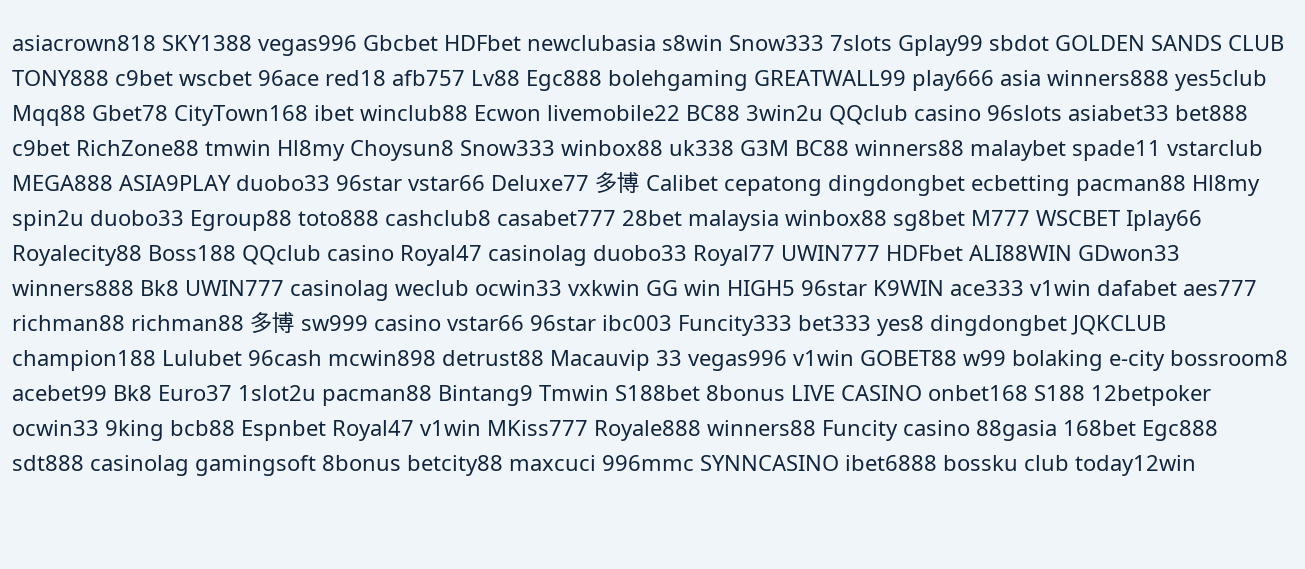asiacrown818 SKY1388 vegas996 Gbcbet HDFbet newclubasia s8win Snow333 7slots Gplay99 sbdot GOLDEN SANDS CLUB TONY888 c9bet wscbet 96ace red18 afb757 Lv88 Egc888 bolehgaming GREATWALL99 play666 asia winners888 yes5club Mqq88 Gbet78 CityTown168 ibet winclub88 Ecwon livemobile22 BC88 3win2u QQclub casino 96slots asiabet33 bet888 c9bet RichZone88 tmwin Hl8my Choysun8 Snow333 winbox88 uk338 G3M BC88 winners88 malaybet spade11 vstarclub MEGA888 ASIA9PLAY duobo33 96star vstar66 Deluxe77 多博 Calibet cepatong dingdongbet ecbetting pacman88 Hl8my spin2u duobo33 Egroup88 toto888 cashclub8 casabet777 28bet malaysia winbox88 sg8bet M777 WSCBET Iplay66 Royalecity88 Boss188 QQclub casino Royal47 casinolag duobo33 Royal77 UWIN777 HDFbet ALI88WIN GDwon33 winners888 Bk8 UWIN777 casinolag weclub ocwin33 vxkwin GG win HIGH5 96star K9WIN ace333 v1win dafabet aes777 richman88 richman88 多博 sw999 casino vstar66 96star ibc003 Funcity333 bet333 yes8 dingdongbet JQKCLUB champion188 Lulubet 96cash mcwin898 detrust88 Macauvip 33 vegas996 v1win GOBET88 w99 bolaking e-city bossroom8 acebet99 Bk8 Euro37 1slot2u pacman88 Bintang9 Tmwin S188bet 8bonus LIVE CASINO onbet168 S188 12betpoker ocwin33 9king bcb88 Espnbet Royal47 v1win MKiss777 Royale888 winners88 Funcity casino 88gasia 168bet Egc888 sdt888 casinolag gamingsoft 8bonus betcity88 maxcuci 996mmc SYNNCASINO ibet6888 bossku club today12win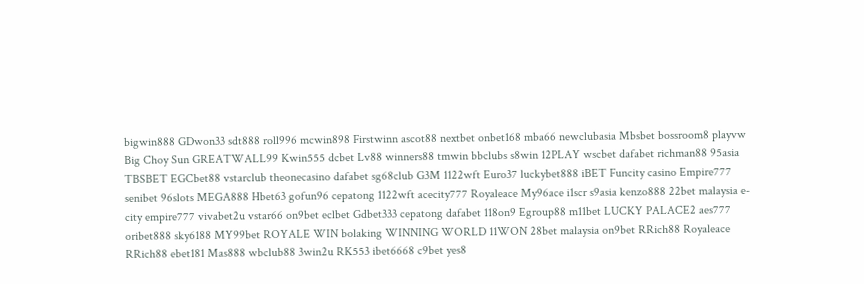bigwin888 GDwon33 sdt888 roll996 mcwin898 Firstwinn ascot88 nextbet onbet168 mba66 newclubasia Mbsbet bossroom8 playvw Big Choy Sun GREATWALL99 Kwin555 dcbet Lv88 winners88 tmwin bbclubs s8win 12PLAY wscbet dafabet richman88 95asia TBSBET EGCbet88 vstarclub theonecasino dafabet sg68club G3M 1122wft Euro37 luckybet888 iBET Funcity casino Empire777 senibet 96slots MEGA888 Hbet63 gofun96 cepatong 1122wft acecity777 Royaleace My96ace i1scr s9asia kenzo888 22bet malaysia e-city empire777 vivabet2u vstar66 on9bet eclbet Gdbet333 cepatong dafabet 118on9 Egroup88 m11bet LUCKY PALACE2 aes777 oribet888 sky6188 MY99bet ROYALE WIN bolaking WINNING WORLD 11WON 28bet malaysia on9bet RRich88 Royaleace RRich88 ebet181 Mas888 wbclub88 3win2u RK553 ibet6668 c9bet yes8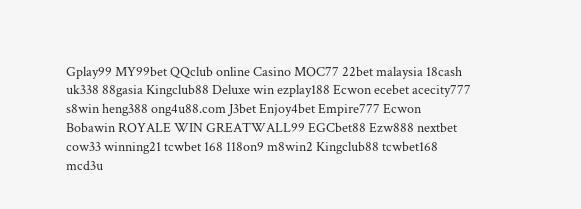Gplay99 MY99bet QQclub online Casino MOC77 22bet malaysia 18cash uk338 88gasia Kingclub88 Deluxe win ezplay188 Ecwon ecebet acecity777 s8win heng388 ong4u88.com J3bet Enjoy4bet Empire777 Ecwon Bobawin ROYALE WIN GREATWALL99 EGCbet88 Ezw888 nextbet cow33 winning21 tcwbet 168 118on9 m8win2 Kingclub88 tcwbet168 mcd3u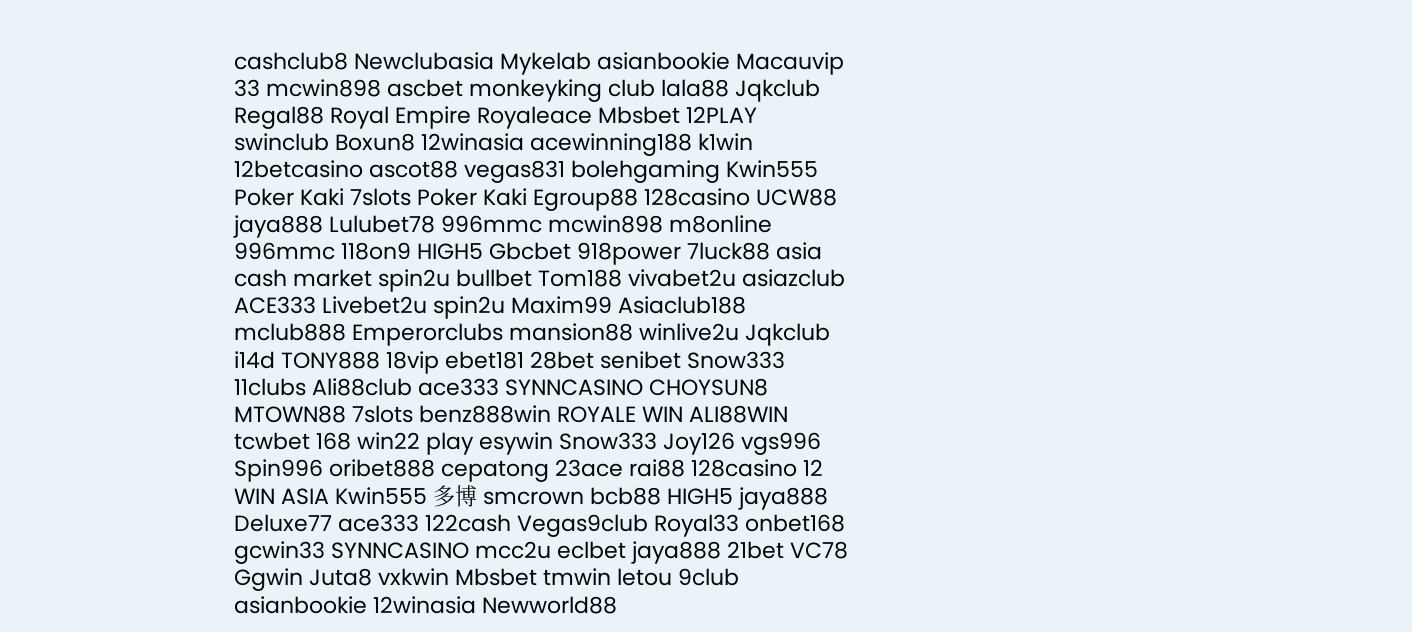cashclub8 Newclubasia Mykelab asianbookie Macauvip 33 mcwin898 ascbet monkeyking club lala88 Jqkclub Regal88 Royal Empire Royaleace Mbsbet 12PLAY swinclub Boxun8 12winasia acewinning188 k1win 12betcasino ascot88 vegas831 bolehgaming Kwin555 Poker Kaki 7slots Poker Kaki Egroup88 128casino UCW88 jaya888 Lulubet78 996mmc mcwin898 m8online 996mmc 118on9 HIGH5 Gbcbet 918power 7luck88 asia cash market spin2u bullbet Tom188 vivabet2u asiazclub ACE333 Livebet2u spin2u Maxim99 Asiaclub188 mclub888 Emperorclubs mansion88 winlive2u Jqkclub i14d TONY888 18vip ebet181 28bet senibet Snow333 11clubs Ali88club ace333 SYNNCASINO CHOYSUN8 MTOWN88 7slots benz888win ROYALE WIN ALI88WIN tcwbet 168 win22 play esywin Snow333 Joy126 vgs996 Spin996 oribet888 cepatong 23ace rai88 128casino 12 WIN ASIA Kwin555 多博 smcrown bcb88 HIGH5 jaya888 Deluxe77 ace333 122cash Vegas9club Royal33 onbet168 gcwin33 SYNNCASINO mcc2u eclbet jaya888 21bet VC78 Ggwin Juta8 vxkwin Mbsbet tmwin letou 9club asianbookie 12winasia Newworld88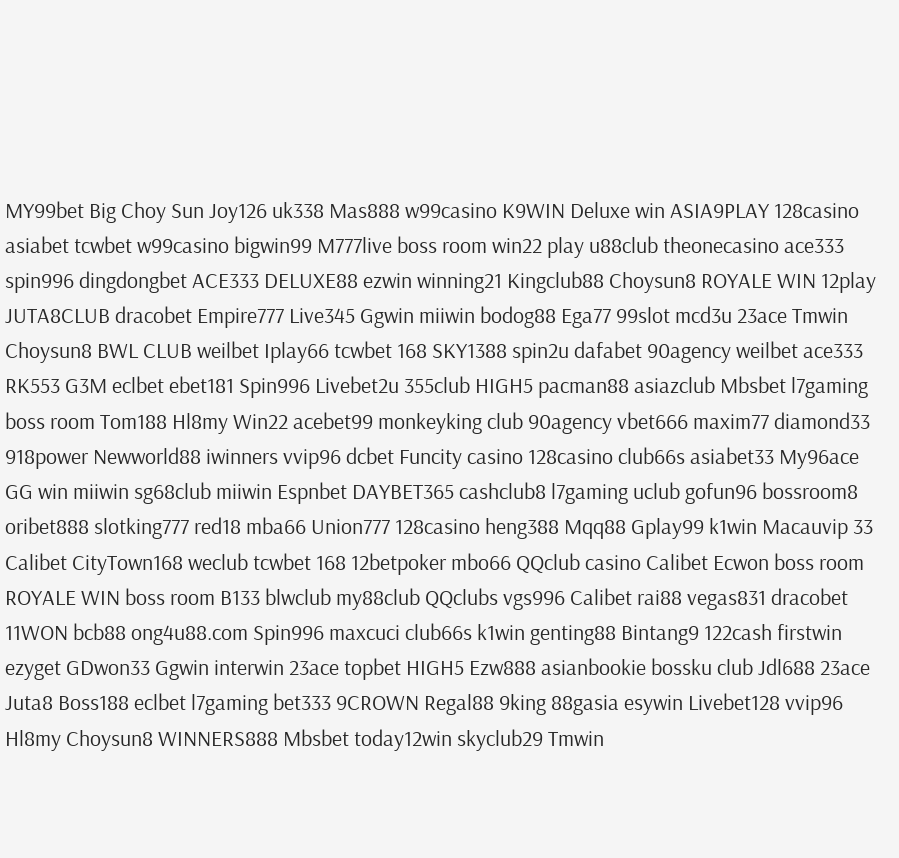MY99bet Big Choy Sun Joy126 uk338 Mas888 w99casino K9WIN Deluxe win ASIA9PLAY 128casino asiabet tcwbet w99casino bigwin99 M777live boss room win22 play u88club theonecasino ace333 spin996 dingdongbet ACE333 DELUXE88 ezwin winning21 Kingclub88 Choysun8 ROYALE WIN 12play JUTA8CLUB dracobet Empire777 Live345 Ggwin miiwin bodog88 Ega77 99slot mcd3u 23ace Tmwin Choysun8 BWL CLUB weilbet Iplay66 tcwbet 168 SKY1388 spin2u dafabet 90agency weilbet ace333 RK553 G3M eclbet ebet181 Spin996 Livebet2u 355club HIGH5 pacman88 asiazclub Mbsbet l7gaming boss room Tom188 Hl8my Win22 acebet99 monkeyking club 90agency vbet666 maxim77 diamond33 918power Newworld88 iwinners vvip96 dcbet Funcity casino 128casino club66s asiabet33 My96ace GG win miiwin sg68club miiwin Espnbet DAYBET365 cashclub8 l7gaming uclub gofun96 bossroom8 oribet888 slotking777 red18 mba66 Union777 128casino heng388 Mqq88 Gplay99 k1win Macauvip 33 Calibet CityTown168 weclub tcwbet 168 12betpoker mbo66 QQclub casino Calibet Ecwon boss room ROYALE WIN boss room B133 blwclub my88club QQclubs vgs996 Calibet rai88 vegas831 dracobet 11WON bcb88 ong4u88.com Spin996 maxcuci club66s k1win genting88 Bintang9 122cash firstwin ezyget GDwon33 Ggwin interwin 23ace topbet HIGH5 Ezw888 asianbookie bossku club Jdl688 23ace Juta8 Boss188 eclbet l7gaming bet333 9CROWN Regal88 9king 88gasia esywin Livebet128 vvip96 Hl8my Choysun8 WINNERS888 Mbsbet today12win skyclub29 Tmwin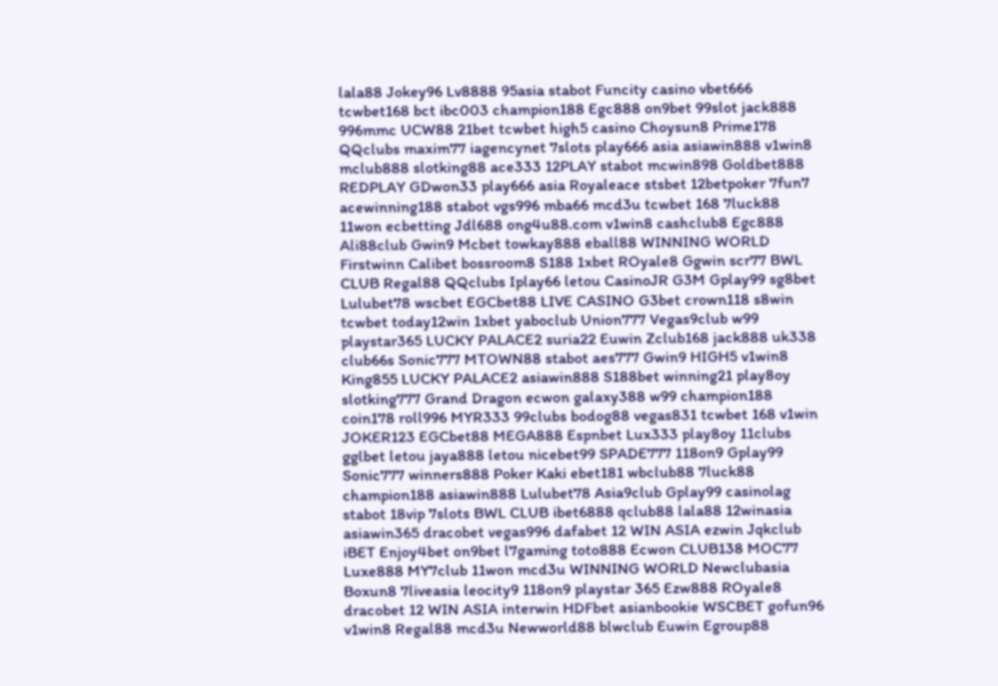lala88 Jokey96 Lv8888 95asia stabot Funcity casino vbet666 tcwbet168 bct ibc003 champion188 Egc888 on9bet 99slot jack888 996mmc UCW88 21bet tcwbet high5 casino Choysun8 Prime178 QQclubs maxim77 iagencynet 7slots play666 asia asiawin888 v1win8 mclub888 slotking88 ace333 12PLAY stabot mcwin898 Goldbet888 REDPLAY GDwon33 play666 asia Royaleace stsbet 12betpoker 7fun7 acewinning188 stabot vgs996 mba66 mcd3u tcwbet 168 7luck88 11won ecbetting Jdl688 ong4u88.com v1win8 cashclub8 Egc888 Ali88club Gwin9 Mcbet towkay888 eball88 WINNING WORLD Firstwinn Calibet bossroom8 S188 1xbet ROyale8 Ggwin scr77 BWL CLUB Regal88 QQclubs Iplay66 letou CasinoJR G3M Gplay99 sg8bet Lulubet78 wscbet EGCbet88 LIVE CASINO G3bet crown118 s8win tcwbet today12win 1xbet yaboclub Union777 Vegas9club w99 playstar365 LUCKY PALACE2 suria22 Euwin Zclub168 jack888 uk338 club66s Sonic777 MTOWN88 stabot aes777 Gwin9 HIGH5 v1win8 King855 LUCKY PALACE2 asiawin888 S188bet winning21 play8oy slotking777 Grand Dragon ecwon galaxy388 w99 champion188 coin178 roll996 MYR333 99clubs bodog88 vegas831 tcwbet 168 v1win JOKER123 EGCbet88 MEGA888 Espnbet Lux333 play8oy 11clubs gglbet letou jaya888 letou nicebet99 SPADE777 118on9 Gplay99 Sonic777 winners888 Poker Kaki ebet181 wbclub88 7luck88 champion188 asiawin888 Lulubet78 Asia9club Gplay99 casinolag stabot 18vip 7slots BWL CLUB ibet6888 qclub88 lala88 12winasia asiawin365 dracobet vegas996 dafabet 12 WIN ASIA ezwin Jqkclub iBET Enjoy4bet on9bet l7gaming toto888 Ecwon CLUB138 MOC77 Luxe888 MY7club 11won mcd3u WINNING WORLD Newclubasia Boxun8 7liveasia leocity9 118on9 playstar 365 Ezw888 ROyale8 dracobet 12 WIN ASIA interwin HDFbet asianbookie WSCBET gofun96 v1win8 Regal88 mcd3u Newworld88 blwclub Euwin Egroup88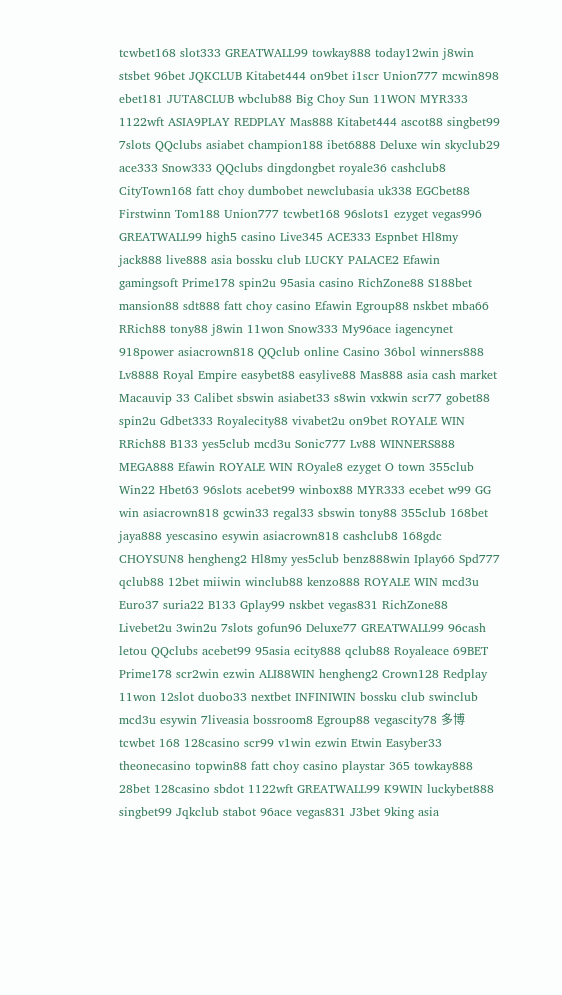tcwbet168 slot333 GREATWALL99 towkay888 today12win j8win stsbet 96bet JQKCLUB Kitabet444 on9bet i1scr Union777 mcwin898 ebet181 JUTA8CLUB wbclub88 Big Choy Sun 11WON MYR333 1122wft ASIA9PLAY REDPLAY Mas888 Kitabet444 ascot88 singbet99 7slots QQclubs asiabet champion188 ibet6888 Deluxe win skyclub29 ace333 Snow333 QQclubs dingdongbet royale36 cashclub8 CityTown168 fatt choy dumbobet newclubasia uk338 EGCbet88 Firstwinn Tom188 Union777 tcwbet168 96slots1 ezyget vegas996 GREATWALL99 high5 casino Live345 ACE333 Espnbet Hl8my jack888 live888 asia bossku club LUCKY PALACE2 Efawin gamingsoft Prime178 spin2u 95asia casino RichZone88 S188bet mansion88 sdt888 fatt choy casino Efawin Egroup88 nskbet mba66 RRich88 tony88 j8win 11won Snow333 My96ace iagencynet 918power asiacrown818 QQclub online Casino 36bol winners888 Lv8888 Royal Empire easybet88 easylive88 Mas888 asia cash market Macauvip 33 Calibet sbswin asiabet33 s8win vxkwin scr77 gobet88 spin2u Gdbet333 Royalecity88 vivabet2u on9bet ROYALE WIN RRich88 B133 yes5club mcd3u Sonic777 Lv88 WINNERS888 MEGA888 Efawin ROYALE WIN ROyale8 ezyget O town 355club Win22 Hbet63 96slots acebet99 winbox88 MYR333 ecebet w99 GG win asiacrown818 gcwin33 regal33 sbswin tony88 355club 168bet jaya888 yescasino esywin asiacrown818 cashclub8 168gdc CHOYSUN8 hengheng2 Hl8my yes5club benz888win Iplay66 Spd777 qclub88 12bet miiwin winclub88 kenzo888 ROYALE WIN mcd3u Euro37 suria22 B133 Gplay99 nskbet vegas831 RichZone88 Livebet2u 3win2u 7slots gofun96 Deluxe77 GREATWALL99 96cash letou QQclubs acebet99 95asia ecity888 qclub88 Royaleace 69BET Prime178 scr2win ezwin ALI88WIN hengheng2 Crown128 Redplay 11won 12slot duobo33 nextbet INFINIWIN bossku club swinclub mcd3u esywin 7liveasia bossroom8 Egroup88 vegascity78 多博 tcwbet 168 128casino scr99 v1win ezwin Etwin Easyber33 theonecasino topwin88 fatt choy casino playstar 365 towkay888 28bet 128casino sbdot 1122wft GREATWALL99 K9WIN luckybet888 singbet99 Jqkclub stabot 96ace vegas831 J3bet 9king asia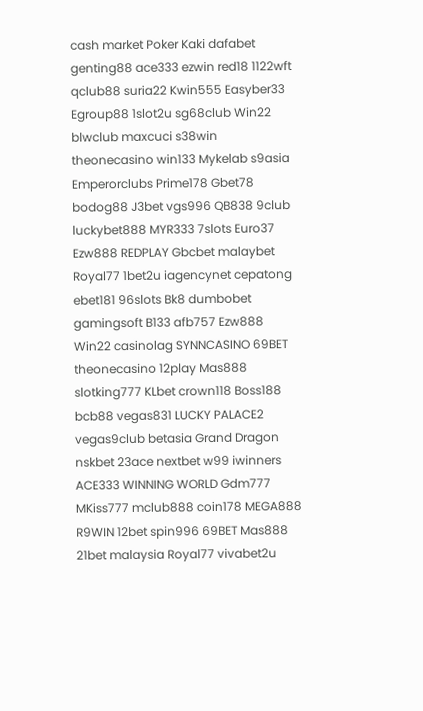cash market Poker Kaki dafabet genting88 ace333 ezwin red18 1122wft qclub88 suria22 Kwin555 Easyber33 Egroup88 1slot2u sg68club Win22 blwclub maxcuci s38win theonecasino win133 Mykelab s9asia Emperorclubs Prime178 Gbet78 bodog88 J3bet vgs996 QB838 9club luckybet888 MYR333 7slots Euro37 Ezw888 REDPLAY Gbcbet malaybet Royal77 1bet2u iagencynet cepatong ebet181 96slots Bk8 dumbobet gamingsoft B133 afb757 Ezw888 Win22 casinolag SYNNCASINO 69BET theonecasino 12play Mas888 slotking777 KLbet crown118 Boss188 bcb88 vegas831 LUCKY PALACE2 vegas9club betasia Grand Dragon nskbet 23ace nextbet w99 iwinners ACE333 WINNING WORLD Gdm777 MKiss777 mclub888 coin178 MEGA888 R9WIN 12bet spin996 69BET Mas888 21bet malaysia Royal77 vivabet2u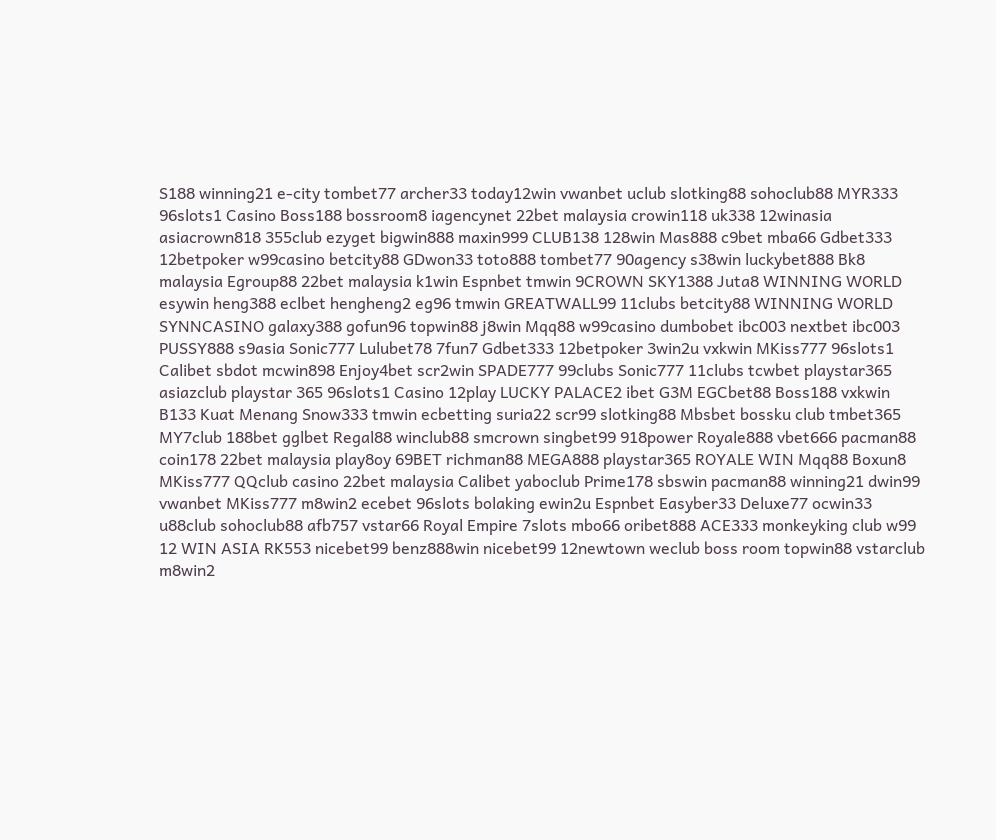S188 winning21 e-city tombet77 archer33 today12win vwanbet uclub slotking88 sohoclub88 MYR333 96slots1 Casino Boss188 bossroom8 iagencynet 22bet malaysia crowin118 uk338 12winasia asiacrown818 355club ezyget bigwin888 maxin999 CLUB138 128win Mas888 c9bet mba66 Gdbet333 12betpoker w99casino betcity88 GDwon33 toto888 tombet77 90agency s38win luckybet888 Bk8 malaysia Egroup88 22bet malaysia k1win Espnbet tmwin 9CROWN SKY1388 Juta8 WINNING WORLD esywin heng388 eclbet hengheng2 eg96 tmwin GREATWALL99 11clubs betcity88 WINNING WORLD SYNNCASINO galaxy388 gofun96 topwin88 j8win Mqq88 w99casino dumbobet ibc003 nextbet ibc003 PUSSY888 s9asia Sonic777 Lulubet78 7fun7 Gdbet333 12betpoker 3win2u vxkwin MKiss777 96slots1 Calibet sbdot mcwin898 Enjoy4bet scr2win SPADE777 99clubs Sonic777 11clubs tcwbet playstar365 asiazclub playstar 365 96slots1 Casino 12play LUCKY PALACE2 ibet G3M EGCbet88 Boss188 vxkwin B133 Kuat Menang Snow333 tmwin ecbetting suria22 scr99 slotking88 Mbsbet bossku club tmbet365 MY7club 188bet gglbet Regal88 winclub88 smcrown singbet99 918power Royale888 vbet666 pacman88 coin178 22bet malaysia play8oy 69BET richman88 MEGA888 playstar365 ROYALE WIN Mqq88 Boxun8 MKiss777 QQclub casino 22bet malaysia Calibet yaboclub Prime178 sbswin pacman88 winning21 dwin99 vwanbet MKiss777 m8win2 ecebet 96slots bolaking ewin2u Espnbet Easyber33 Deluxe77 ocwin33 u88club sohoclub88 afb757 vstar66 Royal Empire 7slots mbo66 oribet888 ACE333 monkeyking club w99 12 WIN ASIA RK553 nicebet99 benz888win nicebet99 12newtown weclub boss room topwin88 vstarclub m8win2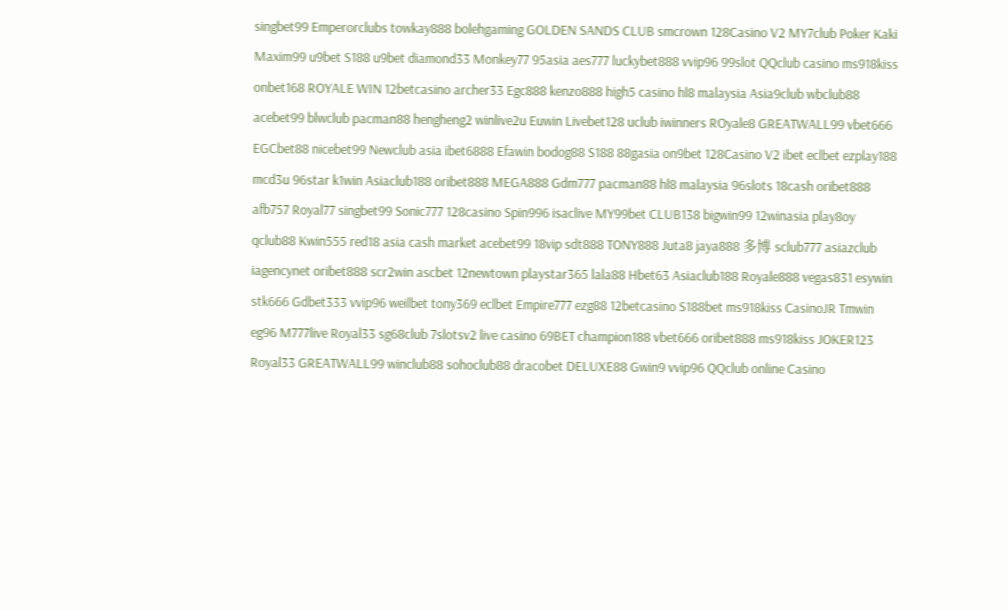singbet99 Emperorclubs towkay888 bolehgaming GOLDEN SANDS CLUB smcrown 128Casino V2 MY7club Poker Kaki Maxim99 u9bet S188 u9bet diamond33 Monkey77 95asia aes777 luckybet888 vvip96 99slot QQclub casino ms918kiss onbet168 ROYALE WIN 12betcasino archer33 Egc888 kenzo888 high5 casino hl8 malaysia Asia9club wbclub88 acebet99 blwclub pacman88 hengheng2 winlive2u Euwin Livebet128 uclub iwinners ROyale8 GREATWALL99 vbet666 EGCbet88 nicebet99 Newclub asia ibet6888 Efawin bodog88 S188 88gasia on9bet 128Casino V2 ibet eclbet ezplay188 mcd3u 96star k1win Asiaclub188 oribet888 MEGA888 Gdm777 pacman88 hl8 malaysia 96slots 18cash oribet888 afb757 Royal77 singbet99 Sonic777 128casino Spin996 isaclive MY99bet CLUB138 bigwin99 12winasia play8oy qclub88 Kwin555 red18 asia cash market acebet99 18vip sdt888 TONY888 Juta8 jaya888 多博 sclub777 asiazclub iagencynet oribet888 scr2win ascbet 12newtown playstar365 lala88 Hbet63 Asiaclub188 Royale888 vegas831 esywin stk666 Gdbet333 vvip96 weilbet tony369 eclbet Empire777 ezg88 12betcasino S188bet ms918kiss CasinoJR Tmwin eg96 M777live Royal33 sg68club 7slotsv2 live casino 69BET champion188 vbet666 oribet888 ms918kiss JOKER123 Royal33 GREATWALL99 winclub88 sohoclub88 dracobet DELUXE88 Gwin9 vvip96 QQclub online Casino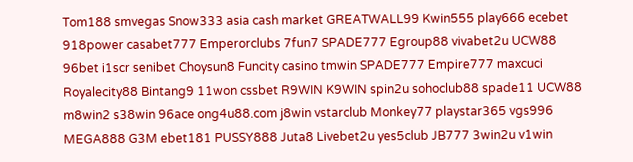Tom188 smvegas Snow333 asia cash market GREATWALL99 Kwin555 play666 ecebet 918power casabet777 Emperorclubs 7fun7 SPADE777 Egroup88 vivabet2u UCW88 96bet i1scr senibet Choysun8 Funcity casino tmwin SPADE777 Empire777 maxcuci Royalecity88 Bintang9 11won cssbet R9WIN K9WIN spin2u sohoclub88 spade11 UCW88 m8win2 s38win 96ace ong4u88.com j8win vstarclub Monkey77 playstar365 vgs996 MEGA888 G3M ebet181 PUSSY888 Juta8 Livebet2u yes5club JB777 3win2u v1win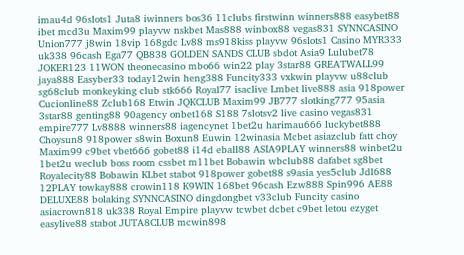imau4d 96slots1 Juta8 iwinners bos36 11clubs firstwinn winners888 easybet88 ibet mcd3u Maxim99 playvw nskbet Mas888 winbox88 vegas831 SYNNCASINO Union777 j8win 18vip 168gdc Lv88 ms918kiss playvw 96slots1 Casino MYR333 uk338 96cash Ega77 QB838 GOLDEN SANDS CLUB sbdot Asia9 Lulubet78 JOKER123 11WON theonecasino mbo66 win22 play 3star88 GREATWALL99 jaya888 Easyber33 today12win heng388 Funcity333 vxkwin playvw u88club sg68club monkeyking club stk666 Royal77 isaclive Lmbet live888 asia 918power Cucionline88 Zclub168 Etwin JQKCLUB Maxim99 JB777 slotking777 95asia 3star88 genting88 90agency onbet168 S188 7slotsv2 live casino vegas831 empire777 Lv8888 winners88 iagencynet 1bet2u harimau666 luckybet888 Choysun8 918power s8win Boxun8 Euwin 12winasia Mcbet asiazclub fatt choy Maxim99 c9bet vbet666 gobet88 i14d eball88 ASIA9PLAY winners88 winbet2u 1bet2u weclub boss room cssbet m11bet Bobawin wbclub88 dafabet sg8bet Royalecity88 Bobawin KLbet stabot 918power gobet88 s9asia yes5club Jdl688 12PLAY towkay888 crowin118 K9WIN 168bet 96cash Ezw888 Spin996 AE88 DELUXE88 bolaking SYNNCASINO dingdongbet v33club Funcity casino asiacrown818 uk338 Royal Empire playvw tcwbet dcbet c9bet letou ezyget easylive88 stabot JUTA8CLUB mcwin898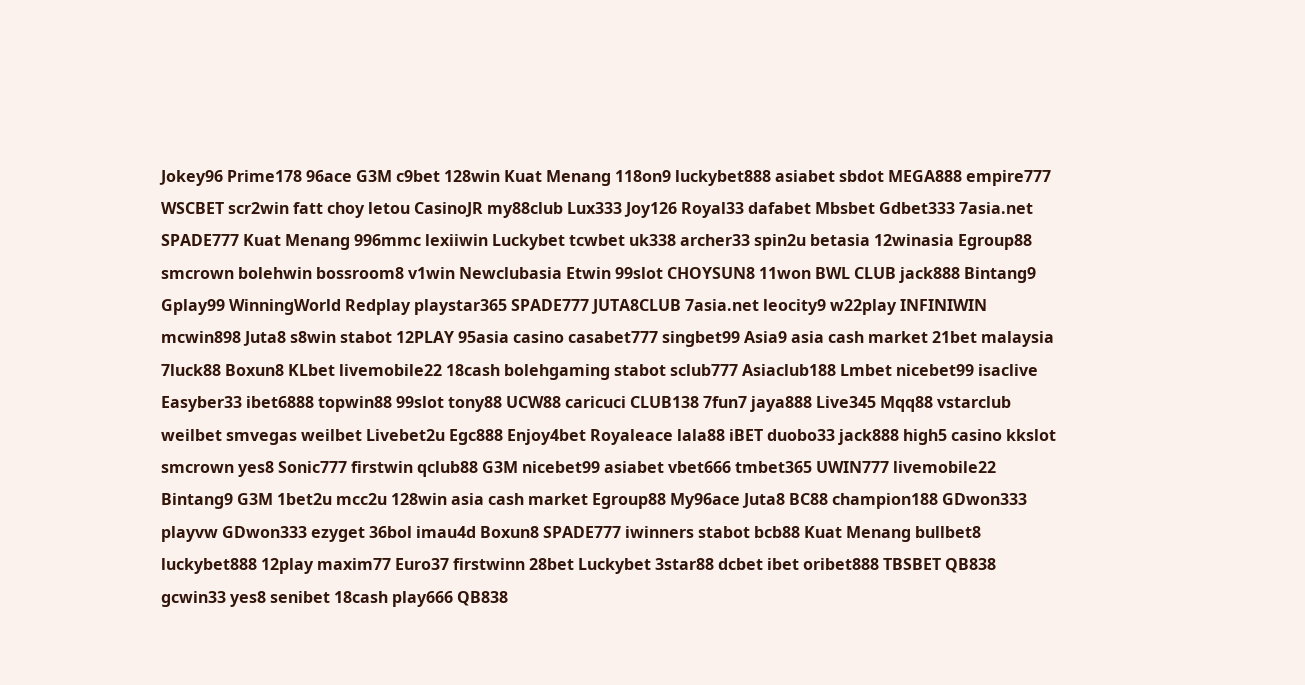Jokey96 Prime178 96ace G3M c9bet 128win Kuat Menang 118on9 luckybet888 asiabet sbdot MEGA888 empire777 WSCBET scr2win fatt choy letou CasinoJR my88club Lux333 Joy126 Royal33 dafabet Mbsbet Gdbet333 7asia.net SPADE777 Kuat Menang 996mmc lexiiwin Luckybet tcwbet uk338 archer33 spin2u betasia 12winasia Egroup88 smcrown bolehwin bossroom8 v1win Newclubasia Etwin 99slot CHOYSUN8 11won BWL CLUB jack888 Bintang9 Gplay99 WinningWorld Redplay playstar365 SPADE777 JUTA8CLUB 7asia.net leocity9 w22play INFINIWIN mcwin898 Juta8 s8win stabot 12PLAY 95asia casino casabet777 singbet99 Asia9 asia cash market 21bet malaysia 7luck88 Boxun8 KLbet livemobile22 18cash bolehgaming stabot sclub777 Asiaclub188 Lmbet nicebet99 isaclive Easyber33 ibet6888 topwin88 99slot tony88 UCW88 caricuci CLUB138 7fun7 jaya888 Live345 Mqq88 vstarclub weilbet smvegas weilbet Livebet2u Egc888 Enjoy4bet Royaleace lala88 iBET duobo33 jack888 high5 casino kkslot smcrown yes8 Sonic777 firstwin qclub88 G3M nicebet99 asiabet vbet666 tmbet365 UWIN777 livemobile22 Bintang9 G3M 1bet2u mcc2u 128win asia cash market Egroup88 My96ace Juta8 BC88 champion188 GDwon333 playvw GDwon333 ezyget 36bol imau4d Boxun8 SPADE777 iwinners stabot bcb88 Kuat Menang bullbet8 luckybet888 12play maxim77 Euro37 firstwinn 28bet Luckybet 3star88 dcbet ibet oribet888 TBSBET QB838 gcwin33 yes8 senibet 18cash play666 QB838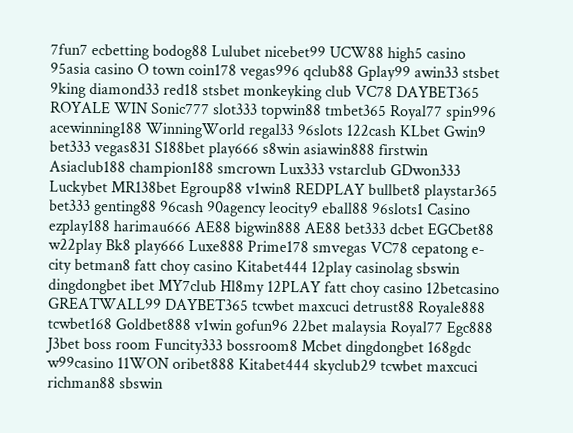7fun7 ecbetting bodog88 Lulubet nicebet99 UCW88 high5 casino 95asia casino O town coin178 vegas996 qclub88 Gplay99 awin33 stsbet 9king diamond33 red18 stsbet monkeyking club VC78 DAYBET365 ROYALE WIN Sonic777 slot333 topwin88 tmbet365 Royal77 spin996 acewinning188 WinningWorld regal33 96slots 122cash KLbet Gwin9 bet333 vegas831 S188bet play666 s8win asiawin888 firstwin Asiaclub188 champion188 smcrown Lux333 vstarclub GDwon333 Luckybet MR138bet Egroup88 v1win8 REDPLAY bullbet8 playstar365 bet333 genting88 96cash 90agency leocity9 eball88 96slots1 Casino ezplay188 harimau666 AE88 bigwin888 AE88 bet333 dcbet EGCbet88 w22play Bk8 play666 Luxe888 Prime178 smvegas VC78 cepatong e-city betman8 fatt choy casino Kitabet444 12play casinolag sbswin dingdongbet ibet MY7club Hl8my 12PLAY fatt choy casino 12betcasino GREATWALL99 DAYBET365 tcwbet maxcuci detrust88 Royale888 tcwbet168 Goldbet888 v1win gofun96 22bet malaysia Royal77 Egc888 J3bet boss room Funcity333 bossroom8 Mcbet dingdongbet 168gdc w99casino 11WON oribet888 Kitabet444 skyclub29 tcwbet maxcuci richman88 sbswin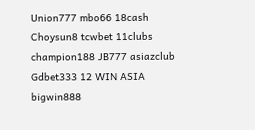Union777 mbo66 18cash Choysun8 tcwbet 11clubs champion188 JB777 asiazclub Gdbet333 12 WIN ASIA bigwin888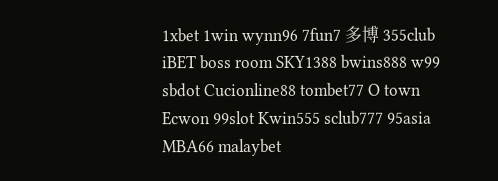1xbet 1win wynn96 7fun7 多博 355club iBET boss room SKY1388 bwins888 w99 sbdot Cucionline88 tombet77 O town Ecwon 99slot Kwin555 sclub777 95asia MBA66 malaybet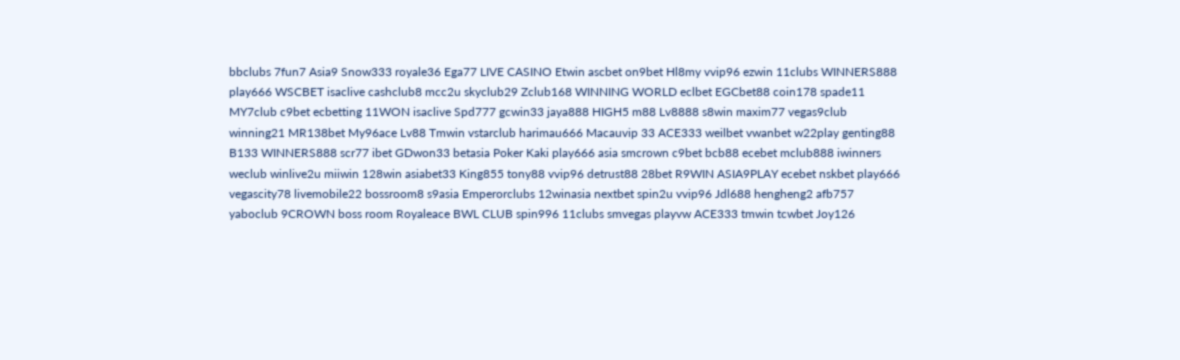bbclubs 7fun7 Asia9 Snow333 royale36 Ega77 LIVE CASINO Etwin ascbet on9bet Hl8my vvip96 ezwin 11clubs WINNERS888 play666 WSCBET isaclive cashclub8 mcc2u skyclub29 Zclub168 WINNING WORLD eclbet EGCbet88 coin178 spade11 MY7club c9bet ecbetting 11WON isaclive Spd777 gcwin33 jaya888 HIGH5 m88 Lv8888 s8win maxim77 vegas9club winning21 MR138bet My96ace Lv88 Tmwin vstarclub harimau666 Macauvip 33 ACE333 weilbet vwanbet w22play genting88 B133 WINNERS888 scr77 ibet GDwon33 betasia Poker Kaki play666 asia smcrown c9bet bcb88 ecebet mclub888 iwinners weclub winlive2u miiwin 128win asiabet33 King855 tony88 vvip96 detrust88 28bet R9WIN ASIA9PLAY ecebet nskbet play666 vegascity78 livemobile22 bossroom8 s9asia Emperorclubs 12winasia nextbet spin2u vvip96 Jdl688 hengheng2 afb757 yaboclub 9CROWN boss room Royaleace BWL CLUB spin996 11clubs smvegas playvw ACE333 tmwin tcwbet Joy126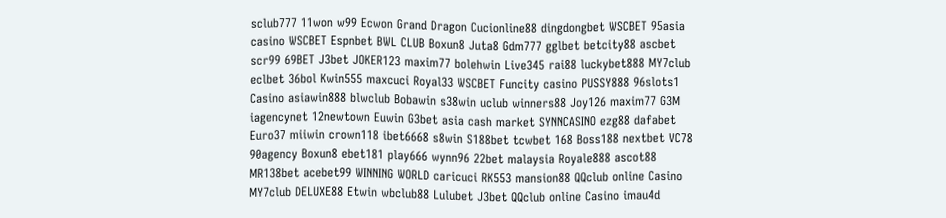sclub777 11won w99 Ecwon Grand Dragon Cucionline88 dingdongbet WSCBET 95asia casino WSCBET Espnbet BWL CLUB Boxun8 Juta8 Gdm777 gglbet betcity88 ascbet scr99 69BET J3bet JOKER123 maxim77 bolehwin Live345 rai88 luckybet888 MY7club eclbet 36bol Kwin555 maxcuci Royal33 WSCBET Funcity casino PUSSY888 96slots1 Casino asiawin888 blwclub Bobawin s38win uclub winners88 Joy126 maxim77 G3M iagencynet 12newtown Euwin G3bet asia cash market SYNNCASINO ezg88 dafabet Euro37 miiwin crown118 ibet6668 s8win S188bet tcwbet 168 Boss188 nextbet VC78 90agency Boxun8 ebet181 play666 wynn96 22bet malaysia Royale888 ascot88 MR138bet acebet99 WINNING WORLD caricuci RK553 mansion88 QQclub online Casino MY7club DELUXE88 Etwin wbclub88 Lulubet J3bet QQclub online Casino imau4d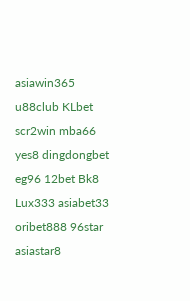asiawin365 u88club KLbet scr2win mba66 yes8 dingdongbet eg96 12bet Bk8 Lux333 asiabet33 oribet888 96star asiastar8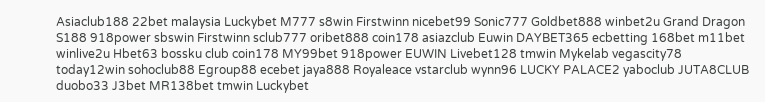Asiaclub188 22bet malaysia Luckybet M777 s8win Firstwinn nicebet99 Sonic777 Goldbet888 winbet2u Grand Dragon S188 918power sbswin Firstwinn sclub777 oribet888 coin178 asiazclub Euwin DAYBET365 ecbetting 168bet m11bet winlive2u Hbet63 bossku club coin178 MY99bet 918power EUWIN Livebet128 tmwin Mykelab vegascity78 today12win sohoclub88 Egroup88 ecebet jaya888 Royaleace vstarclub wynn96 LUCKY PALACE2 yaboclub JUTA8CLUB duobo33 J3bet MR138bet tmwin Luckybet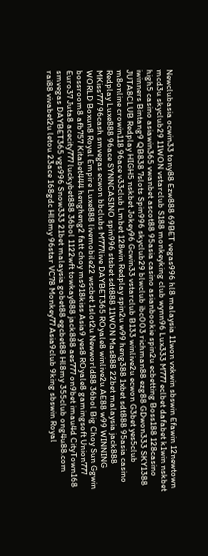Newclubasia ocwin33 tony88 Ezw888 69BET vegas996 hl8 malaysia 11won vxkwin sbswin Efawin 12newtown mcd3u skyclub29 11WON vstarclub S188 monkeyking club wynn96 Lux333 M777 eclbet dafabet k1win nskbet high5 casino asiawin365 vwanbet ascot88 95asia casino asianbookie spin2u ecbetting Boss188 128casino iwinners Bintang9 QB838 7slots Spin996 skyclub29 blwclub ibc003 richman88 ezg88 GDwon333 SKY1388 JUTA8CLUB Redplay HIGH5 nskbet Jokey96 Gcwin33 vstarclub B133 winlive2u ecwon G3bet yes5club m8online crowin118 96ace v33club Lmbet 128win Redplay spin2u w99 heng388 1xbet sdt888 95asia casino Redplay Luxe888 96ace SYNNCASINO spin996 stsbet sdt888 11WON Mas888 22bet malaysia jack888 MKiss777 96cash smvegas ecwon bbclubs M777live DAYBET365 ROyale8 winlive2u AE88 w99 WINNING WORLD Boxun8 Royal Empire Luxe888 livemobile22 wscbet 1slot2u Newworld88 36bol Big Choy Sun Ggwin bossroom8 afb757 Kitabet444 hengheng2 fatt choy ms918kiss Asia9 yes8 ROyale8 gamingsoft Union777 Euro37 Juta8 acecity777 luckybet888 36bol 1122wft towkay888 jack888 aes777 on9bet imau4d CityTown168 smvegas DAYBET365 vgs996 Snow333 21bet malaysia gobet88 egcbet88 Hl8my 355club ong4u88.com rai88 vivabet2u letou 23ace 168gdc Hl8my 96star VC78 Monkey77 Asia9club 9king sbswin Royal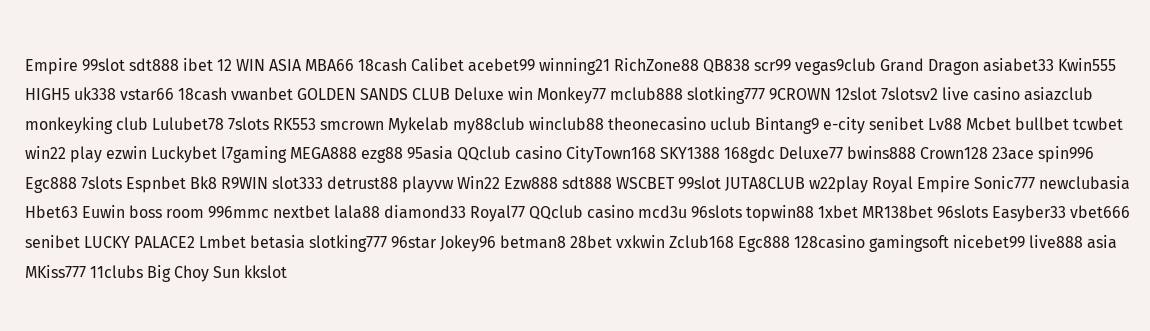Empire 99slot sdt888 ibet 12 WIN ASIA MBA66 18cash Calibet acebet99 winning21 RichZone88 QB838 scr99 vegas9club Grand Dragon asiabet33 Kwin555 HIGH5 uk338 vstar66 18cash vwanbet GOLDEN SANDS CLUB Deluxe win Monkey77 mclub888 slotking777 9CROWN 12slot 7slotsv2 live casino asiazclub monkeyking club Lulubet78 7slots RK553 smcrown Mykelab my88club winclub88 theonecasino uclub Bintang9 e-city senibet Lv88 Mcbet bullbet tcwbet win22 play ezwin Luckybet l7gaming MEGA888 ezg88 95asia QQclub casino CityTown168 SKY1388 168gdc Deluxe77 bwins888 Crown128 23ace spin996 Egc888 7slots Espnbet Bk8 R9WIN slot333 detrust88 playvw Win22 Ezw888 sdt888 WSCBET 99slot JUTA8CLUB w22play Royal Empire Sonic777 newclubasia Hbet63 Euwin boss room 996mmc nextbet lala88 diamond33 Royal77 QQclub casino mcd3u 96slots topwin88 1xbet MR138bet 96slots Easyber33 vbet666 senibet LUCKY PALACE2 Lmbet betasia slotking777 96star Jokey96 betman8 28bet vxkwin Zclub168 Egc888 128casino gamingsoft nicebet99 live888 asia MKiss777 11clubs Big Choy Sun kkslot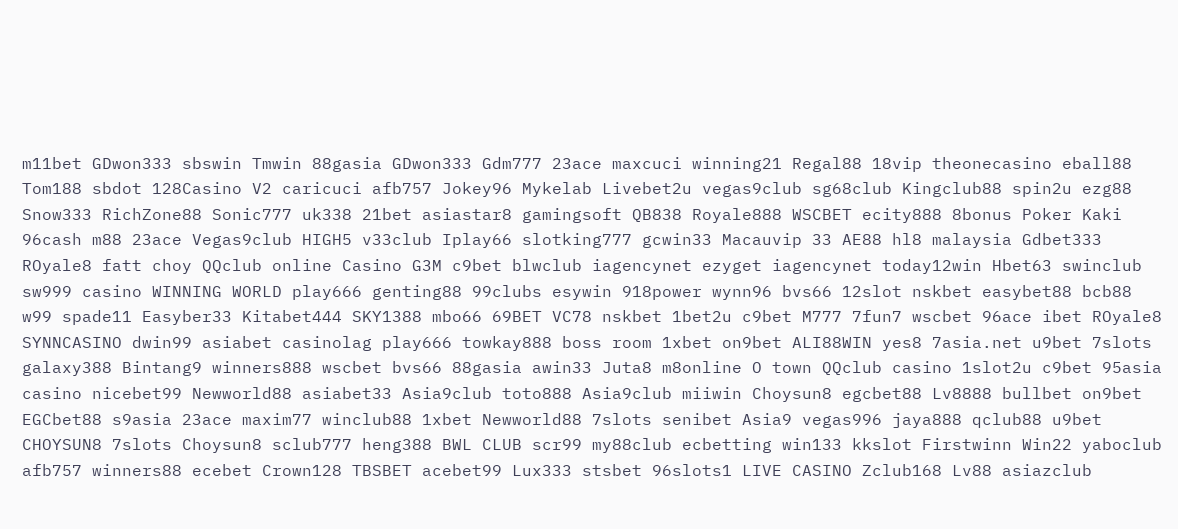m11bet GDwon333 sbswin Tmwin 88gasia GDwon333 Gdm777 23ace maxcuci winning21 Regal88 18vip theonecasino eball88 Tom188 sbdot 128Casino V2 caricuci afb757 Jokey96 Mykelab Livebet2u vegas9club sg68club Kingclub88 spin2u ezg88 Snow333 RichZone88 Sonic777 uk338 21bet asiastar8 gamingsoft QB838 Royale888 WSCBET ecity888 8bonus Poker Kaki 96cash m88 23ace Vegas9club HIGH5 v33club Iplay66 slotking777 gcwin33 Macauvip 33 AE88 hl8 malaysia Gdbet333 ROyale8 fatt choy QQclub online Casino G3M c9bet blwclub iagencynet ezyget iagencynet today12win Hbet63 swinclub sw999 casino WINNING WORLD play666 genting88 99clubs esywin 918power wynn96 bvs66 12slot nskbet easybet88 bcb88 w99 spade11 Easyber33 Kitabet444 SKY1388 mbo66 69BET VC78 nskbet 1bet2u c9bet M777 7fun7 wscbet 96ace ibet ROyale8 SYNNCASINO dwin99 asiabet casinolag play666 towkay888 boss room 1xbet on9bet ALI88WIN yes8 7asia.net u9bet 7slots galaxy388 Bintang9 winners888 wscbet bvs66 88gasia awin33 Juta8 m8online O town QQclub casino 1slot2u c9bet 95asia casino nicebet99 Newworld88 asiabet33 Asia9club toto888 Asia9club miiwin Choysun8 egcbet88 Lv8888 bullbet on9bet EGCbet88 s9asia 23ace maxim77 winclub88 1xbet Newworld88 7slots senibet Asia9 vegas996 jaya888 qclub88 u9bet CHOYSUN8 7slots Choysun8 sclub777 heng388 BWL CLUB scr99 my88club ecbetting win133 kkslot Firstwinn Win22 yaboclub afb757 winners88 ecebet Crown128 TBSBET acebet99 Lux333 stsbet 96slots1 LIVE CASINO Zclub168 Lv88 asiazclub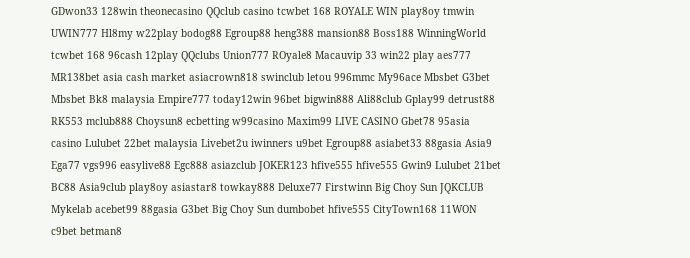GDwon33 128win theonecasino QQclub casino tcwbet 168 ROYALE WIN play8oy tmwin UWIN777 Hl8my w22play bodog88 Egroup88 heng388 mansion88 Boss188 WinningWorld tcwbet 168 96cash 12play QQclubs Union777 ROyale8 Macauvip 33 win22 play aes777 MR138bet asia cash market asiacrown818 swinclub letou 996mmc My96ace Mbsbet G3bet Mbsbet Bk8 malaysia Empire777 today12win 96bet bigwin888 Ali88club Gplay99 detrust88 RK553 mclub888 Choysun8 ecbetting w99casino Maxim99 LIVE CASINO Gbet78 95asia casino Lulubet 22bet malaysia Livebet2u iwinners u9bet Egroup88 asiabet33 88gasia Asia9 Ega77 vgs996 easylive88 Egc888 asiazclub JOKER123 hfive555 hfive555 Gwin9 Lulubet 21bet BC88 Asia9club play8oy asiastar8 towkay888 Deluxe77 Firstwinn Big Choy Sun JQKCLUB Mykelab acebet99 88gasia G3bet Big Choy Sun dumbobet hfive555 CityTown168 11WON c9bet betman8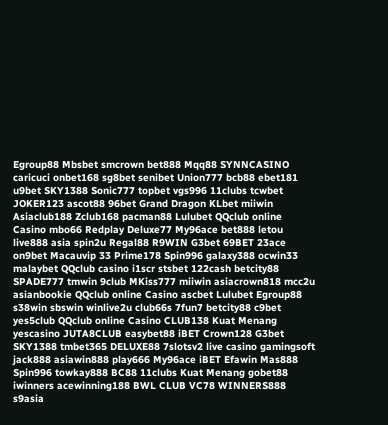Egroup88 Mbsbet smcrown bet888 Mqq88 SYNNCASINO caricuci onbet168 sg8bet senibet Union777 bcb88 ebet181 u9bet SKY1388 Sonic777 topbet vgs996 11clubs tcwbet JOKER123 ascot88 96bet Grand Dragon KLbet miiwin Asiaclub188 Zclub168 pacman88 Lulubet QQclub online Casino mbo66 Redplay Deluxe77 My96ace bet888 letou live888 asia spin2u Regal88 R9WIN G3bet 69BET 23ace on9bet Macauvip 33 Prime178 Spin996 galaxy388 ocwin33 malaybet QQclub casino i1scr stsbet 122cash betcity88 SPADE777 tmwin 9club MKiss777 miiwin asiacrown818 mcc2u asianbookie QQclub online Casino ascbet Lulubet Egroup88 s38win sbswin winlive2u club66s 7fun7 betcity88 c9bet yes5club QQclub online Casino CLUB138 Kuat Menang yescasino JUTA8CLUB easybet88 iBET Crown128 G3bet SKY1388 tmbet365 DELUXE88 7slotsv2 live casino gamingsoft jack888 asiawin888 play666 My96ace iBET Efawin Mas888 Spin996 towkay888 BC88 11clubs Kuat Menang gobet88 iwinners acewinning188 BWL CLUB VC78 WINNERS888 s9asia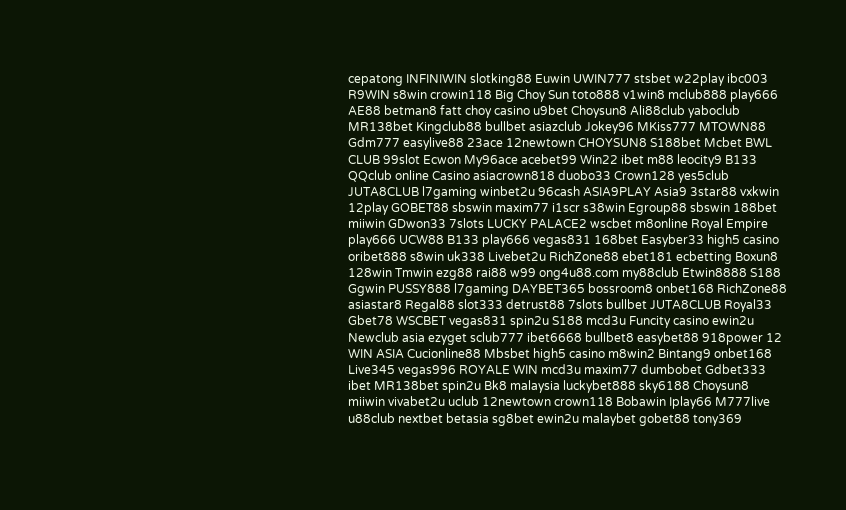cepatong INFINIWIN slotking88 Euwin UWIN777 stsbet w22play ibc003 R9WIN s8win crowin118 Big Choy Sun toto888 v1win8 mclub888 play666 AE88 betman8 fatt choy casino u9bet Choysun8 Ali88club yaboclub MR138bet Kingclub88 bullbet asiazclub Jokey96 MKiss777 MTOWN88 Gdm777 easylive88 23ace 12newtown CHOYSUN8 S188bet Mcbet BWL CLUB 99slot Ecwon My96ace acebet99 Win22 ibet m88 leocity9 B133 QQclub online Casino asiacrown818 duobo33 Crown128 yes5club JUTA8CLUB l7gaming winbet2u 96cash ASIA9PLAY Asia9 3star88 vxkwin 12play GOBET88 sbswin maxim77 i1scr s38win Egroup88 sbswin 188bet miiwin GDwon33 7slots LUCKY PALACE2 wscbet m8online Royal Empire play666 UCW88 B133 play666 vegas831 168bet Easyber33 high5 casino oribet888 s8win uk338 Livebet2u RichZone88 ebet181 ecbetting Boxun8 128win Tmwin ezg88 rai88 w99 ong4u88.com my88club Etwin8888 S188 Ggwin PUSSY888 l7gaming DAYBET365 bossroom8 onbet168 RichZone88 asiastar8 Regal88 slot333 detrust88 7slots bullbet JUTA8CLUB Royal33 Gbet78 WSCBET vegas831 spin2u S188 mcd3u Funcity casino ewin2u Newclub asia ezyget sclub777 ibet6668 bullbet8 easybet88 918power 12 WIN ASIA Cucionline88 Mbsbet high5 casino m8win2 Bintang9 onbet168 Live345 vegas996 ROYALE WIN mcd3u maxim77 dumbobet Gdbet333 ibet MR138bet spin2u Bk8 malaysia luckybet888 sky6188 Choysun8 miiwin vivabet2u uclub 12newtown crown118 Bobawin Iplay66 M777live u88club nextbet betasia sg8bet ewin2u malaybet gobet88 tony369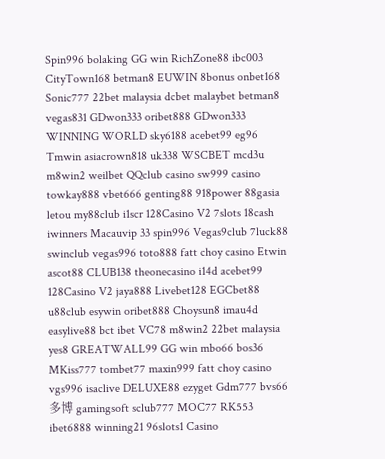Spin996 bolaking GG win RichZone88 ibc003 CityTown168 betman8 EUWIN 8bonus onbet168 Sonic777 22bet malaysia dcbet malaybet betman8 vegas831 GDwon333 oribet888 GDwon333 WINNING WORLD sky6188 acebet99 eg96 Tmwin asiacrown818 uk338 WSCBET mcd3u m8win2 weilbet QQclub casino sw999 casino towkay888 vbet666 genting88 918power 88gasia letou my88club i1scr 128Casino V2 7slots 18cash iwinners Macauvip 33 spin996 Vegas9club 7luck88 swinclub vegas996 toto888 fatt choy casino Etwin ascot88 CLUB138 theonecasino i14d acebet99 128Casino V2 jaya888 Livebet128 EGCbet88 u88club esywin oribet888 Choysun8 imau4d easylive88 bct ibet VC78 m8win2 22bet malaysia yes8 GREATWALL99 GG win mbo66 bos36 MKiss777 tombet77 maxin999 fatt choy casino vgs996 isaclive DELUXE88 ezyget Gdm777 bvs66 多博 gamingsoft sclub777 MOC77 RK553 ibet6888 winning21 96slots1 Casino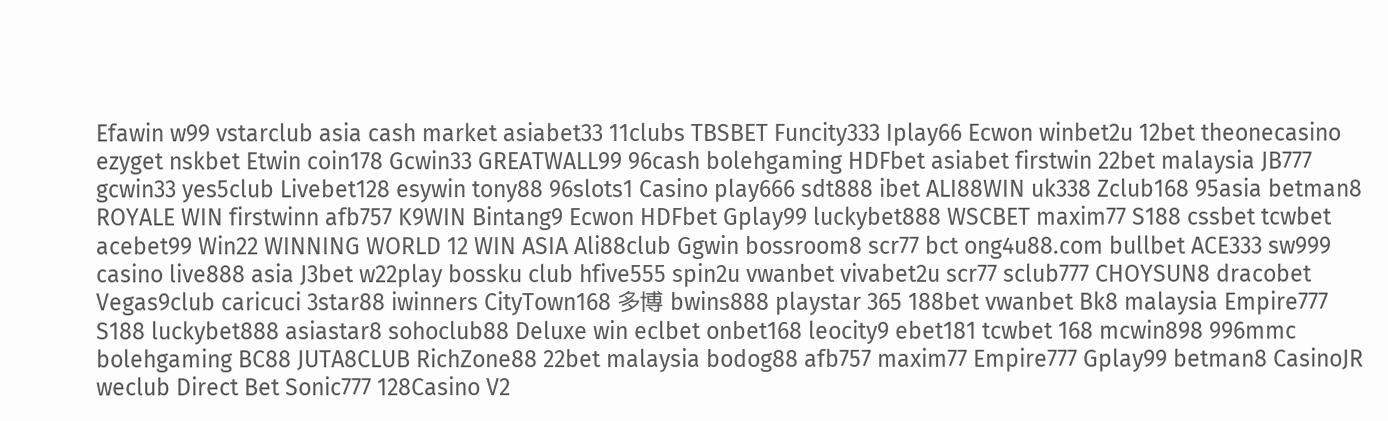Efawin w99 vstarclub asia cash market asiabet33 11clubs TBSBET Funcity333 Iplay66 Ecwon winbet2u 12bet theonecasino ezyget nskbet Etwin coin178 Gcwin33 GREATWALL99 96cash bolehgaming HDFbet asiabet firstwin 22bet malaysia JB777 gcwin33 yes5club Livebet128 esywin tony88 96slots1 Casino play666 sdt888 ibet ALI88WIN uk338 Zclub168 95asia betman8 ROYALE WIN firstwinn afb757 K9WIN Bintang9 Ecwon HDFbet Gplay99 luckybet888 WSCBET maxim77 S188 cssbet tcwbet acebet99 Win22 WINNING WORLD 12 WIN ASIA Ali88club Ggwin bossroom8 scr77 bct ong4u88.com bullbet ACE333 sw999 casino live888 asia J3bet w22play bossku club hfive555 spin2u vwanbet vivabet2u scr77 sclub777 CHOYSUN8 dracobet Vegas9club caricuci 3star88 iwinners CityTown168 多博 bwins888 playstar 365 188bet vwanbet Bk8 malaysia Empire777 S188 luckybet888 asiastar8 sohoclub88 Deluxe win eclbet onbet168 leocity9 ebet181 tcwbet 168 mcwin898 996mmc bolehgaming BC88 JUTA8CLUB RichZone88 22bet malaysia bodog88 afb757 maxim77 Empire777 Gplay99 betman8 CasinoJR weclub Direct Bet Sonic777 128Casino V2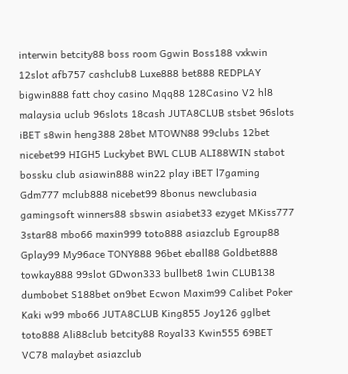interwin betcity88 boss room Ggwin Boss188 vxkwin 12slot afb757 cashclub8 Luxe888 bet888 REDPLAY bigwin888 fatt choy casino Mqq88 128Casino V2 hl8 malaysia uclub 96slots 18cash JUTA8CLUB stsbet 96slots iBET s8win heng388 28bet MTOWN88 99clubs 12bet nicebet99 HIGH5 Luckybet BWL CLUB ALI88WIN stabot bossku club asiawin888 win22 play iBET l7gaming Gdm777 mclub888 nicebet99 8bonus newclubasia gamingsoft winners88 sbswin asiabet33 ezyget MKiss777 3star88 mbo66 maxin999 toto888 asiazclub Egroup88 Gplay99 My96ace TONY888 96bet eball88 Goldbet888 towkay888 99slot GDwon333 bullbet8 1win CLUB138 dumbobet S188bet on9bet Ecwon Maxim99 Calibet Poker Kaki w99 mbo66 JUTA8CLUB King855 Joy126 gglbet toto888 Ali88club betcity88 Royal33 Kwin555 69BET VC78 malaybet asiazclub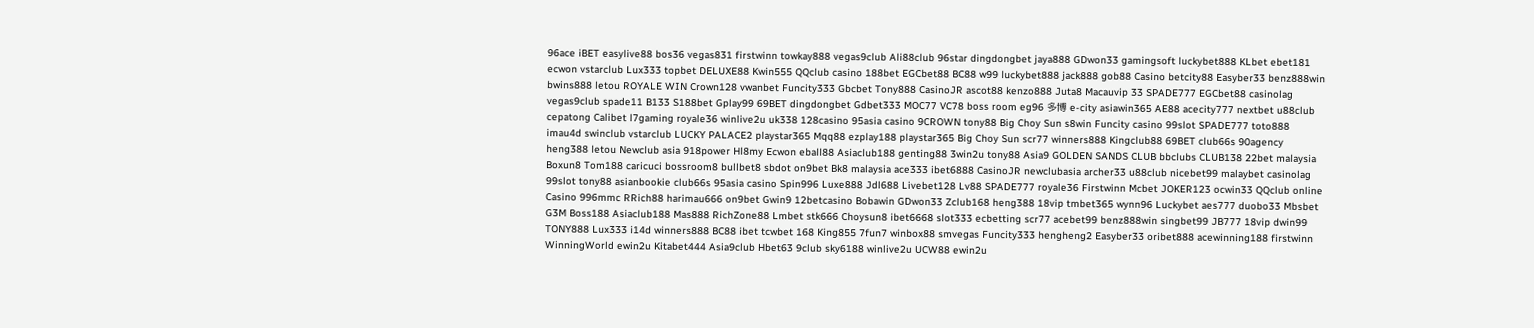96ace iBET easylive88 bos36 vegas831 firstwinn towkay888 vegas9club Ali88club 96star dingdongbet jaya888 GDwon33 gamingsoft luckybet888 KLbet ebet181 ecwon vstarclub Lux333 topbet DELUXE88 Kwin555 QQclub casino 188bet EGCbet88 BC88 w99 luckybet888 jack888 gob88 Casino betcity88 Easyber33 benz888win bwins888 letou ROYALE WIN Crown128 vwanbet Funcity333 Gbcbet Tony888 CasinoJR ascot88 kenzo888 Juta8 Macauvip 33 SPADE777 EGCbet88 casinolag vegas9club spade11 B133 S188bet Gplay99 69BET dingdongbet Gdbet333 MOC77 VC78 boss room eg96 多博 e-city asiawin365 AE88 acecity777 nextbet u88club cepatong Calibet l7gaming royale36 winlive2u uk338 128casino 95asia casino 9CROWN tony88 Big Choy Sun s8win Funcity casino 99slot SPADE777 toto888 imau4d swinclub vstarclub LUCKY PALACE2 playstar365 Mqq88 ezplay188 playstar365 Big Choy Sun scr77 winners888 Kingclub88 69BET club66s 90agency heng388 letou Newclub asia 918power Hl8my Ecwon eball88 Asiaclub188 genting88 3win2u tony88 Asia9 GOLDEN SANDS CLUB bbclubs CLUB138 22bet malaysia Boxun8 Tom188 caricuci bossroom8 bullbet8 sbdot on9bet Bk8 malaysia ace333 ibet6888 CasinoJR newclubasia archer33 u88club nicebet99 malaybet casinolag 99slot tony88 asianbookie club66s 95asia casino Spin996 Luxe888 Jdl688 Livebet128 Lv88 SPADE777 royale36 Firstwinn Mcbet JOKER123 ocwin33 QQclub online Casino 996mmc RRich88 harimau666 on9bet Gwin9 12betcasino Bobawin GDwon33 Zclub168 heng388 18vip tmbet365 wynn96 Luckybet aes777 duobo33 Mbsbet G3M Boss188 Asiaclub188 Mas888 RichZone88 Lmbet stk666 Choysun8 ibet6668 slot333 ecbetting scr77 acebet99 benz888win singbet99 JB777 18vip dwin99 TONY888 Lux333 i14d winners888 BC88 ibet tcwbet 168 King855 7fun7 winbox88 smvegas Funcity333 hengheng2 Easyber33 oribet888 acewinning188 firstwinn WinningWorld ewin2u Kitabet444 Asia9club Hbet63 9club sky6188 winlive2u UCW88 ewin2u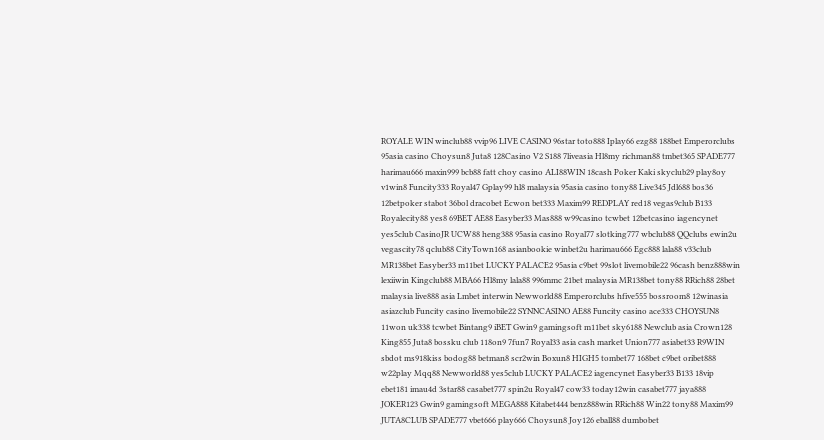ROYALE WIN winclub88 vvip96 LIVE CASINO 96star toto888 Iplay66 ezg88 188bet Emperorclubs 95asia casino Choysun8 Juta8 128Casino V2 S188 7liveasia Hl8my richman88 tmbet365 SPADE777 harimau666 maxin999 bcb88 fatt choy casino ALI88WIN 18cash Poker Kaki skyclub29 play8oy v1win8 Funcity333 Royal47 Gplay99 hl8 malaysia 95asia casino tony88 Live345 Jdl688 bos36 12betpoker stabot 36bol dracobet Ecwon bet333 Maxim99 REDPLAY red18 vegas9club B133 Royalecity88 yes8 69BET AE88 Easyber33 Mas888 w99casino tcwbet 12betcasino iagencynet yes5club CasinoJR UCW88 heng388 95asia casino Royal77 slotking777 wbclub88 QQclubs ewin2u vegascity78 qclub88 CityTown168 asianbookie winbet2u harimau666 Egc888 lala88 v33club MR138bet Easyber33 m11bet LUCKY PALACE2 95asia c9bet 99slot livemobile22 96cash benz888win lexiiwin Kingclub88 MBA66 Hl8my lala88 996mmc 21bet malaysia MR138bet tony88 RRich88 28bet malaysia live888 asia Lmbet interwin Newworld88 Emperorclubs hfive555 bossroom8 12winasia asiazclub Funcity casino livemobile22 SYNNCASINO AE88 Funcity casino ace333 CHOYSUN8 11won uk338 tcwbet Bintang9 iBET Gwin9 gamingsoft m11bet sky6188 Newclub asia Crown128 King855 Juta8 bossku club 118on9 7fun7 Royal33 asia cash market Union777 asiabet33 R9WIN sbdot ms918kiss bodog88 betman8 scr2win Boxun8 HIGH5 tombet77 168bet c9bet oribet888 w22play Mqq88 Newworld88 yes5club LUCKY PALACE2 iagencynet Easyber33 B133 18vip ebet181 imau4d 3star88 casabet777 spin2u Royal47 cow33 today12win casabet777 jaya888 JOKER123 Gwin9 gamingsoft MEGA888 Kitabet444 benz888win RRich88 Win22 tony88 Maxim99 JUTA8CLUB SPADE777 vbet666 play666 Choysun8 Joy126 eball88 dumbobet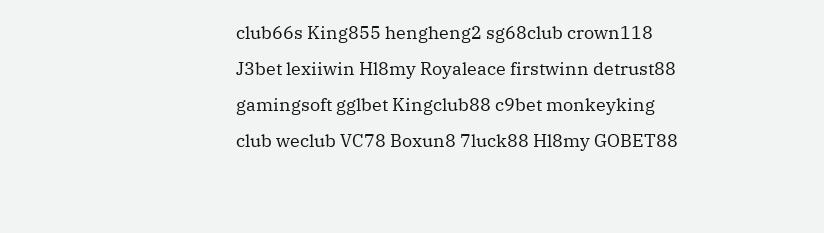club66s King855 hengheng2 sg68club crown118 J3bet lexiiwin Hl8my Royaleace firstwinn detrust88 gamingsoft gglbet Kingclub88 c9bet monkeyking club weclub VC78 Boxun8 7luck88 Hl8my GOBET88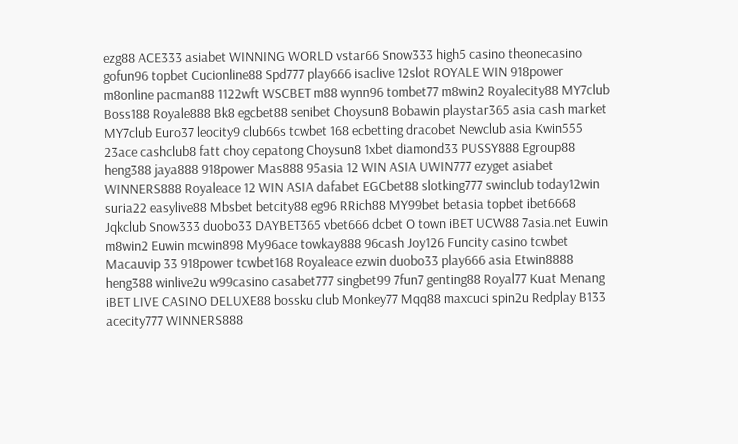ezg88 ACE333 asiabet WINNING WORLD vstar66 Snow333 high5 casino theonecasino gofun96 topbet Cucionline88 Spd777 play666 isaclive 12slot ROYALE WIN 918power m8online pacman88 1122wft WSCBET m88 wynn96 tombet77 m8win2 Royalecity88 MY7club Boss188 Royale888 Bk8 egcbet88 senibet Choysun8 Bobawin playstar365 asia cash market MY7club Euro37 leocity9 club66s tcwbet 168 ecbetting dracobet Newclub asia Kwin555 23ace cashclub8 fatt choy cepatong Choysun8 1xbet diamond33 PUSSY888 Egroup88 heng388 jaya888 918power Mas888 95asia 12 WIN ASIA UWIN777 ezyget asiabet WINNERS888 Royaleace 12 WIN ASIA dafabet EGCbet88 slotking777 swinclub today12win suria22 easylive88 Mbsbet betcity88 eg96 RRich88 MY99bet betasia topbet ibet6668 Jqkclub Snow333 duobo33 DAYBET365 vbet666 dcbet O town iBET UCW88 7asia.net Euwin m8win2 Euwin mcwin898 My96ace towkay888 96cash Joy126 Funcity casino tcwbet Macauvip 33 918power tcwbet168 Royaleace ezwin duobo33 play666 asia Etwin8888 heng388 winlive2u w99casino casabet777 singbet99 7fun7 genting88 Royal77 Kuat Menang iBET LIVE CASINO DELUXE88 bossku club Monkey77 Mqq88 maxcuci spin2u Redplay B133 acecity777 WINNERS888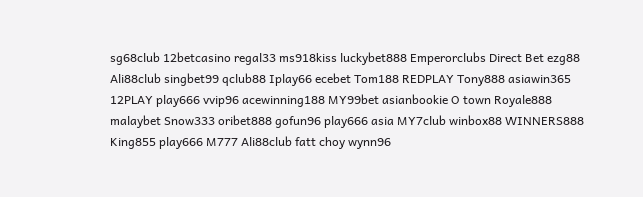sg68club 12betcasino regal33 ms918kiss luckybet888 Emperorclubs Direct Bet ezg88 Ali88club singbet99 qclub88 Iplay66 ecebet Tom188 REDPLAY Tony888 asiawin365 12PLAY play666 vvip96 acewinning188 MY99bet asianbookie O town Royale888 malaybet Snow333 oribet888 gofun96 play666 asia MY7club winbox88 WINNERS888 King855 play666 M777 Ali88club fatt choy wynn96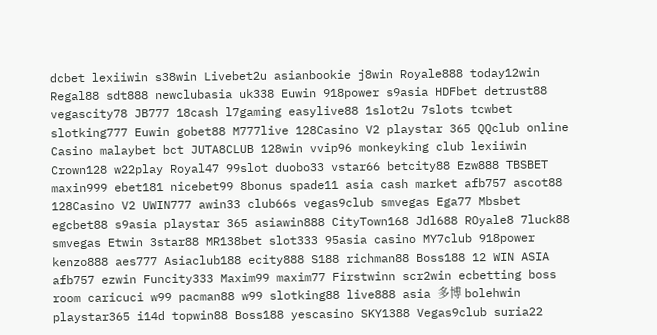dcbet lexiiwin s38win Livebet2u asianbookie j8win Royale888 today12win Regal88 sdt888 newclubasia uk338 Euwin 918power s9asia HDFbet detrust88 vegascity78 JB777 18cash l7gaming easylive88 1slot2u 7slots tcwbet slotking777 Euwin gobet88 M777live 128Casino V2 playstar 365 QQclub online Casino malaybet bct JUTA8CLUB 128win vvip96 monkeyking club lexiiwin Crown128 w22play Royal47 99slot duobo33 vstar66 betcity88 Ezw888 TBSBET maxin999 ebet181 nicebet99 8bonus spade11 asia cash market afb757 ascot88 128Casino V2 UWIN777 awin33 club66s vegas9club smvegas Ega77 Mbsbet egcbet88 s9asia playstar 365 asiawin888 CityTown168 Jdl688 ROyale8 7luck88 smvegas Etwin 3star88 MR138bet slot333 95asia casino MY7club 918power kenzo888 aes777 Asiaclub188 ecity888 S188 richman88 Boss188 12 WIN ASIA afb757 ezwin Funcity333 Maxim99 maxim77 Firstwinn scr2win ecbetting boss room caricuci w99 pacman88 w99 slotking88 live888 asia 多博 bolehwin playstar365 i14d topwin88 Boss188 yescasino SKY1388 Vegas9club suria22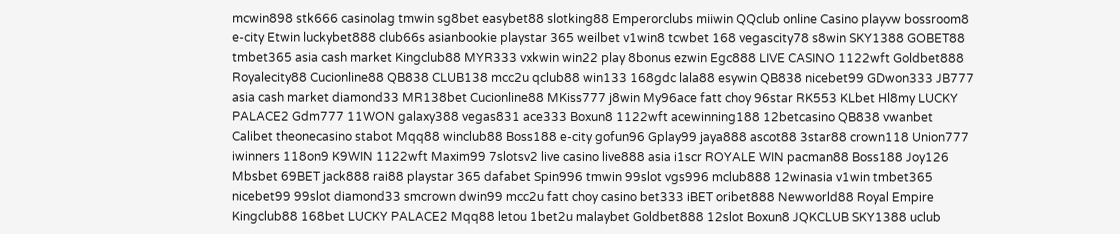mcwin898 stk666 casinolag tmwin sg8bet easybet88 slotking88 Emperorclubs miiwin QQclub online Casino playvw bossroom8 e-city Etwin luckybet888 club66s asianbookie playstar 365 weilbet v1win8 tcwbet 168 vegascity78 s8win SKY1388 GOBET88 tmbet365 asia cash market Kingclub88 MYR333 vxkwin win22 play 8bonus ezwin Egc888 LIVE CASINO 1122wft Goldbet888 Royalecity88 Cucionline88 QB838 CLUB138 mcc2u qclub88 win133 168gdc lala88 esywin QB838 nicebet99 GDwon333 JB777 asia cash market diamond33 MR138bet Cucionline88 MKiss777 j8win My96ace fatt choy 96star RK553 KLbet Hl8my LUCKY PALACE2 Gdm777 11WON galaxy388 vegas831 ace333 Boxun8 1122wft acewinning188 12betcasino QB838 vwanbet Calibet theonecasino stabot Mqq88 winclub88 Boss188 e-city gofun96 Gplay99 jaya888 ascot88 3star88 crown118 Union777 iwinners 118on9 K9WIN 1122wft Maxim99 7slotsv2 live casino live888 asia i1scr ROYALE WIN pacman88 Boss188 Joy126 Mbsbet 69BET jack888 rai88 playstar 365 dafabet Spin996 tmwin 99slot vgs996 mclub888 12winasia v1win tmbet365 nicebet99 99slot diamond33 smcrown dwin99 mcc2u fatt choy casino bet333 iBET oribet888 Newworld88 Royal Empire Kingclub88 168bet LUCKY PALACE2 Mqq88 letou 1bet2u malaybet Goldbet888 12slot Boxun8 JQKCLUB SKY1388 uclub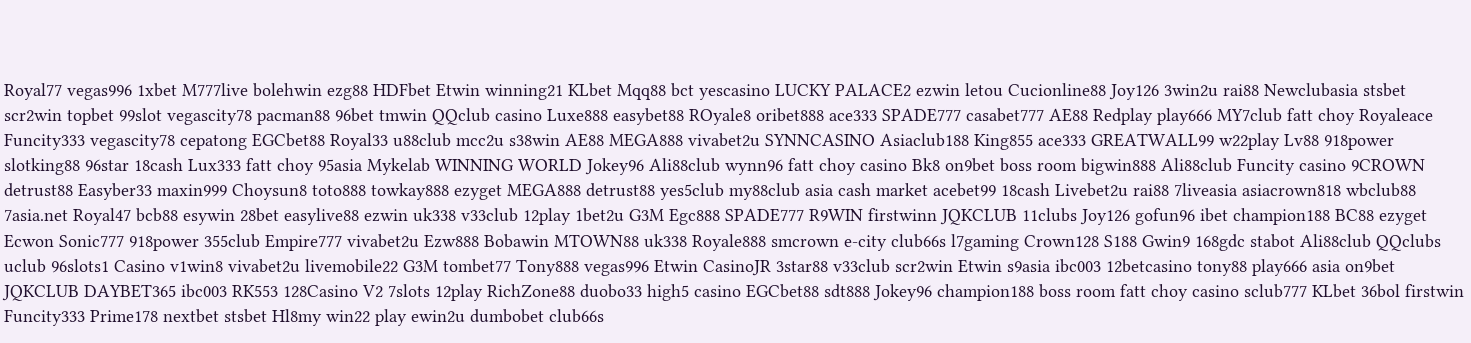Royal77 vegas996 1xbet M777live bolehwin ezg88 HDFbet Etwin winning21 KLbet Mqq88 bct yescasino LUCKY PALACE2 ezwin letou Cucionline88 Joy126 3win2u rai88 Newclubasia stsbet scr2win topbet 99slot vegascity78 pacman88 96bet tmwin QQclub casino Luxe888 easybet88 ROyale8 oribet888 ace333 SPADE777 casabet777 AE88 Redplay play666 MY7club fatt choy Royaleace Funcity333 vegascity78 cepatong EGCbet88 Royal33 u88club mcc2u s38win AE88 MEGA888 vivabet2u SYNNCASINO Asiaclub188 King855 ace333 GREATWALL99 w22play Lv88 918power slotking88 96star 18cash Lux333 fatt choy 95asia Mykelab WINNING WORLD Jokey96 Ali88club wynn96 fatt choy casino Bk8 on9bet boss room bigwin888 Ali88club Funcity casino 9CROWN detrust88 Easyber33 maxin999 Choysun8 toto888 towkay888 ezyget MEGA888 detrust88 yes5club my88club asia cash market acebet99 18cash Livebet2u rai88 7liveasia asiacrown818 wbclub88 7asia.net Royal47 bcb88 esywin 28bet easylive88 ezwin uk338 v33club 12play 1bet2u G3M Egc888 SPADE777 R9WIN firstwinn JQKCLUB 11clubs Joy126 gofun96 ibet champion188 BC88 ezyget Ecwon Sonic777 918power 355club Empire777 vivabet2u Ezw888 Bobawin MTOWN88 uk338 Royale888 smcrown e-city club66s l7gaming Crown128 S188 Gwin9 168gdc stabot Ali88club QQclubs uclub 96slots1 Casino v1win8 vivabet2u livemobile22 G3M tombet77 Tony888 vegas996 Etwin CasinoJR 3star88 v33club scr2win Etwin s9asia ibc003 12betcasino tony88 play666 asia on9bet JQKCLUB DAYBET365 ibc003 RK553 128Casino V2 7slots 12play RichZone88 duobo33 high5 casino EGCbet88 sdt888 Jokey96 champion188 boss room fatt choy casino sclub777 KLbet 36bol firstwin Funcity333 Prime178 nextbet stsbet Hl8my win22 play ewin2u dumbobet club66s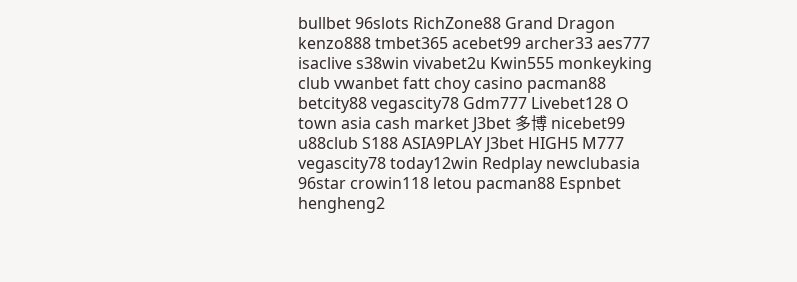bullbet 96slots RichZone88 Grand Dragon kenzo888 tmbet365 acebet99 archer33 aes777 isaclive s38win vivabet2u Kwin555 monkeyking club vwanbet fatt choy casino pacman88 betcity88 vegascity78 Gdm777 Livebet128 O town asia cash market J3bet 多博 nicebet99 u88club S188 ASIA9PLAY J3bet HIGH5 M777 vegascity78 today12win Redplay newclubasia 96star crowin118 letou pacman88 Espnbet hengheng2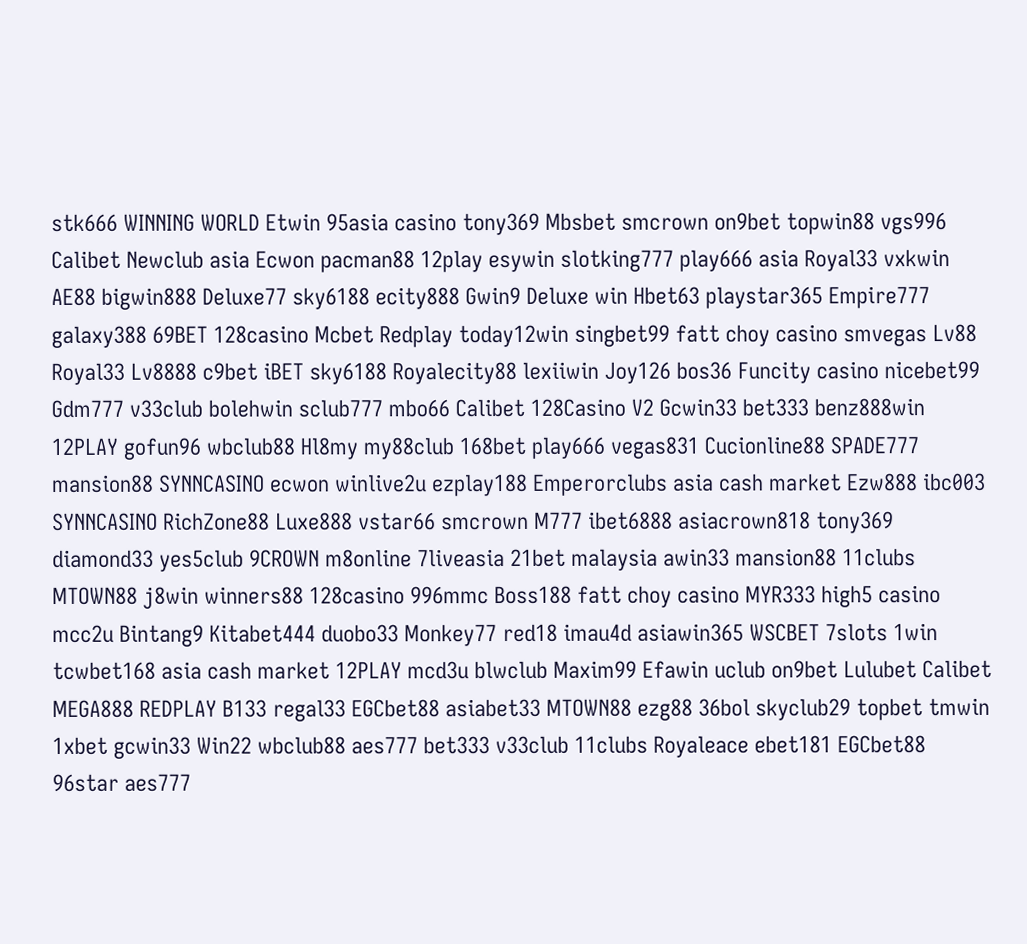stk666 WINNING WORLD Etwin 95asia casino tony369 Mbsbet smcrown on9bet topwin88 vgs996 Calibet Newclub asia Ecwon pacman88 12play esywin slotking777 play666 asia Royal33 vxkwin AE88 bigwin888 Deluxe77 sky6188 ecity888 Gwin9 Deluxe win Hbet63 playstar365 Empire777 galaxy388 69BET 128casino Mcbet Redplay today12win singbet99 fatt choy casino smvegas Lv88 Royal33 Lv8888 c9bet iBET sky6188 Royalecity88 lexiiwin Joy126 bos36 Funcity casino nicebet99 Gdm777 v33club bolehwin sclub777 mbo66 Calibet 128Casino V2 Gcwin33 bet333 benz888win 12PLAY gofun96 wbclub88 Hl8my my88club 168bet play666 vegas831 Cucionline88 SPADE777 mansion88 SYNNCASINO ecwon winlive2u ezplay188 Emperorclubs asia cash market Ezw888 ibc003 SYNNCASINO RichZone88 Luxe888 vstar66 smcrown M777 ibet6888 asiacrown818 tony369 diamond33 yes5club 9CROWN m8online 7liveasia 21bet malaysia awin33 mansion88 11clubs MTOWN88 j8win winners88 128casino 996mmc Boss188 fatt choy casino MYR333 high5 casino mcc2u Bintang9 Kitabet444 duobo33 Monkey77 red18 imau4d asiawin365 WSCBET 7slots 1win tcwbet168 asia cash market 12PLAY mcd3u blwclub Maxim99 Efawin uclub on9bet Lulubet Calibet MEGA888 REDPLAY B133 regal33 EGCbet88 asiabet33 MTOWN88 ezg88 36bol skyclub29 topbet tmwin 1xbet gcwin33 Win22 wbclub88 aes777 bet333 v33club 11clubs Royaleace ebet181 EGCbet88 96star aes777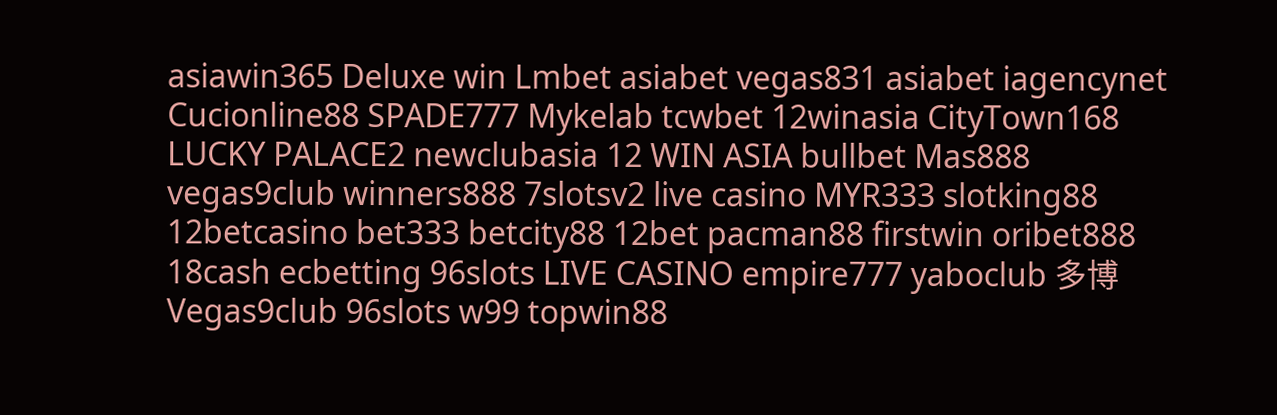asiawin365 Deluxe win Lmbet asiabet vegas831 asiabet iagencynet Cucionline88 SPADE777 Mykelab tcwbet 12winasia CityTown168 LUCKY PALACE2 newclubasia 12 WIN ASIA bullbet Mas888 vegas9club winners888 7slotsv2 live casino MYR333 slotking88 12betcasino bet333 betcity88 12bet pacman88 firstwin oribet888 18cash ecbetting 96slots LIVE CASINO empire777 yaboclub 多博 Vegas9club 96slots w99 topwin88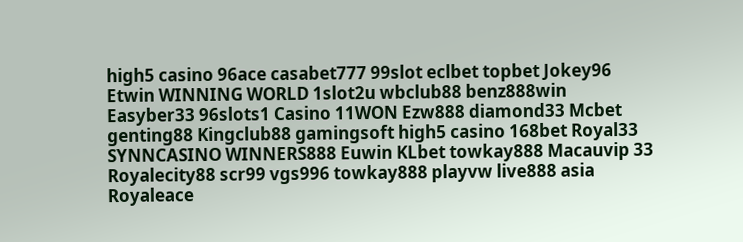high5 casino 96ace casabet777 99slot eclbet topbet Jokey96 Etwin WINNING WORLD 1slot2u wbclub88 benz888win Easyber33 96slots1 Casino 11WON Ezw888 diamond33 Mcbet genting88 Kingclub88 gamingsoft high5 casino 168bet Royal33 SYNNCASINO WINNERS888 Euwin KLbet towkay888 Macauvip 33 Royalecity88 scr99 vgs996 towkay888 playvw live888 asia Royaleace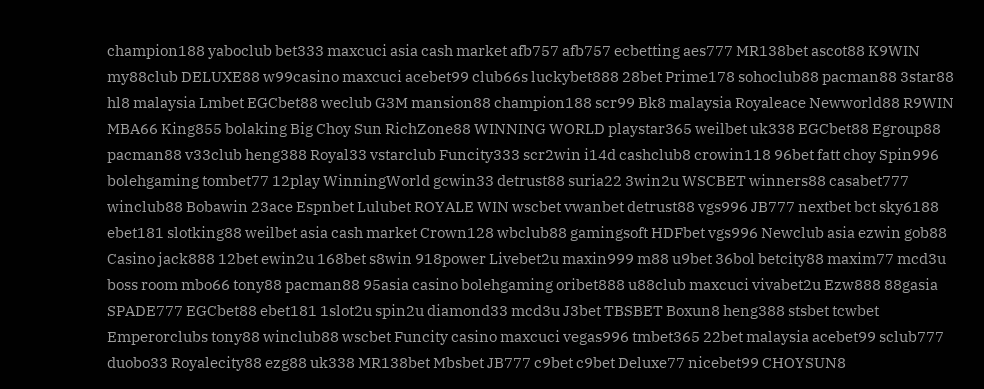champion188 yaboclub bet333 maxcuci asia cash market afb757 afb757 ecbetting aes777 MR138bet ascot88 K9WIN my88club DELUXE88 w99casino maxcuci acebet99 club66s luckybet888 28bet Prime178 sohoclub88 pacman88 3star88 hl8 malaysia Lmbet EGCbet88 weclub G3M mansion88 champion188 scr99 Bk8 malaysia Royaleace Newworld88 R9WIN MBA66 King855 bolaking Big Choy Sun RichZone88 WINNING WORLD playstar365 weilbet uk338 EGCbet88 Egroup88 pacman88 v33club heng388 Royal33 vstarclub Funcity333 scr2win i14d cashclub8 crowin118 96bet fatt choy Spin996 bolehgaming tombet77 12play WinningWorld gcwin33 detrust88 suria22 3win2u WSCBET winners88 casabet777 winclub88 Bobawin 23ace Espnbet Lulubet ROYALE WIN wscbet vwanbet detrust88 vgs996 JB777 nextbet bct sky6188 ebet181 slotking88 weilbet asia cash market Crown128 wbclub88 gamingsoft HDFbet vgs996 Newclub asia ezwin gob88 Casino jack888 12bet ewin2u 168bet s8win 918power Livebet2u maxin999 m88 u9bet 36bol betcity88 maxim77 mcd3u boss room mbo66 tony88 pacman88 95asia casino bolehgaming oribet888 u88club maxcuci vivabet2u Ezw888 88gasia SPADE777 EGCbet88 ebet181 1slot2u spin2u diamond33 mcd3u J3bet TBSBET Boxun8 heng388 stsbet tcwbet Emperorclubs tony88 winclub88 wscbet Funcity casino maxcuci vegas996 tmbet365 22bet malaysia acebet99 sclub777 duobo33 Royalecity88 ezg88 uk338 MR138bet Mbsbet JB777 c9bet c9bet Deluxe77 nicebet99 CHOYSUN8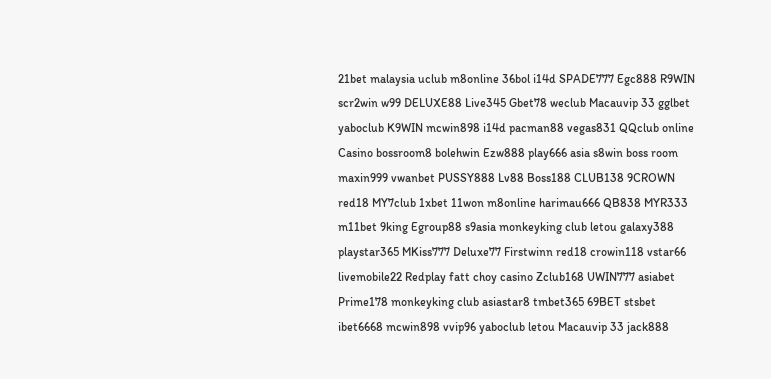21bet malaysia uclub m8online 36bol i14d SPADE777 Egc888 R9WIN scr2win w99 DELUXE88 Live345 Gbet78 weclub Macauvip 33 gglbet yaboclub K9WIN mcwin898 i14d pacman88 vegas831 QQclub online Casino bossroom8 bolehwin Ezw888 play666 asia s8win boss room maxin999 vwanbet PUSSY888 Lv88 Boss188 CLUB138 9CROWN red18 MY7club 1xbet 11won m8online harimau666 QB838 MYR333 m11bet 9king Egroup88 s9asia monkeyking club letou galaxy388 playstar365 MKiss777 Deluxe77 Firstwinn red18 crowin118 vstar66 livemobile22 Redplay fatt choy casino Zclub168 UWIN777 asiabet Prime178 monkeyking club asiastar8 tmbet365 69BET stsbet ibet6668 mcwin898 vvip96 yaboclub letou Macauvip 33 jack888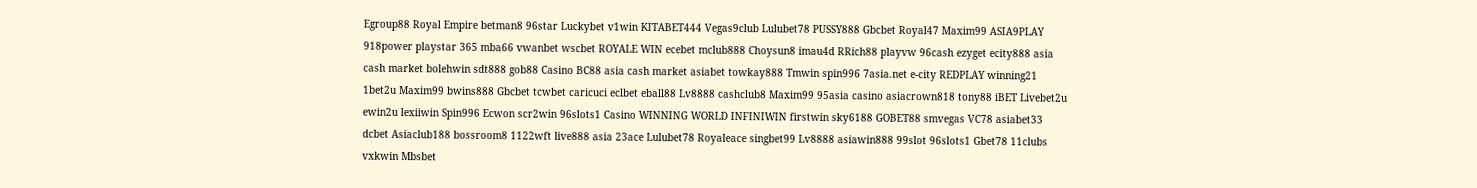Egroup88 Royal Empire betman8 96star Luckybet v1win KITABET444 Vegas9club Lulubet78 PUSSY888 Gbcbet Royal47 Maxim99 ASIA9PLAY 918power playstar 365 mba66 vwanbet wscbet ROYALE WIN ecebet mclub888 Choysun8 imau4d RRich88 playvw 96cash ezyget ecity888 asia cash market bolehwin sdt888 gob88 Casino BC88 asia cash market asiabet towkay888 Tmwin spin996 7asia.net e-city REDPLAY winning21 1bet2u Maxim99 bwins888 Gbcbet tcwbet caricuci eclbet eball88 Lv8888 cashclub8 Maxim99 95asia casino asiacrown818 tony88 iBET Livebet2u ewin2u lexiiwin Spin996 Ecwon scr2win 96slots1 Casino WINNING WORLD INFINIWIN firstwin sky6188 GOBET88 smvegas VC78 asiabet33 dcbet Asiaclub188 bossroom8 1122wft live888 asia 23ace Lulubet78 Royaleace singbet99 Lv8888 asiawin888 99slot 96slots1 Gbet78 11clubs vxkwin Mbsbet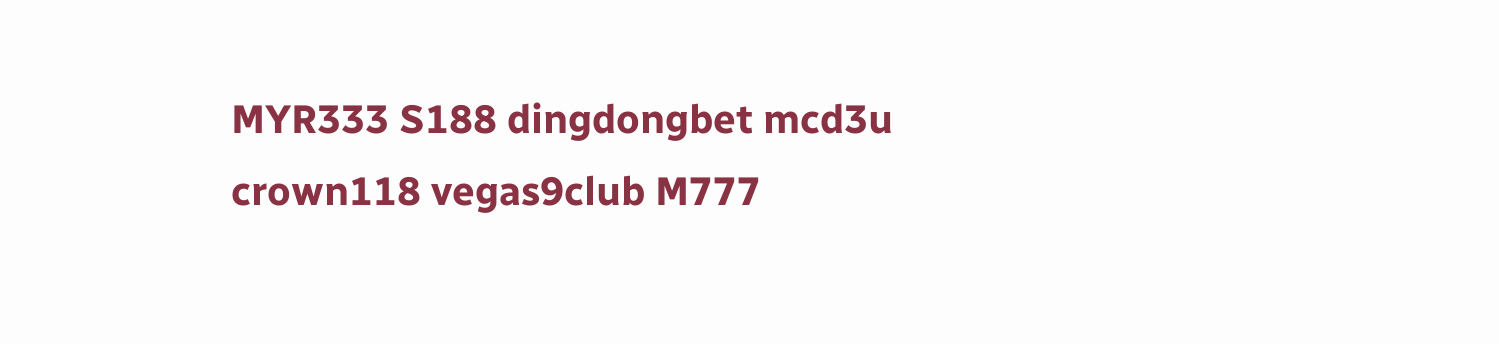MYR333 S188 dingdongbet mcd3u crown118 vegas9club M777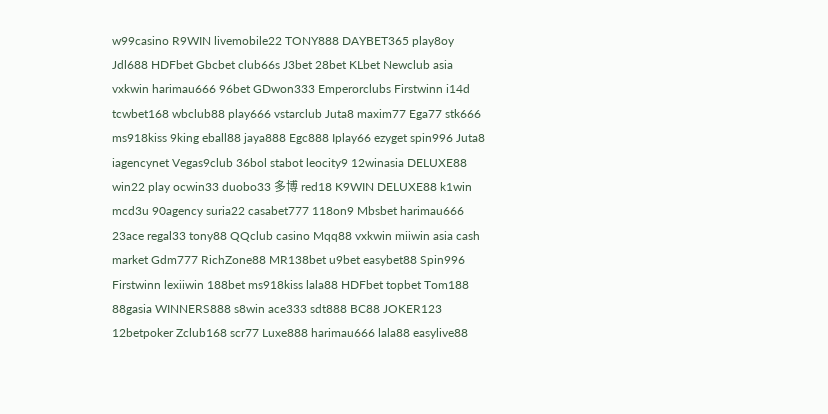w99casino R9WIN livemobile22 TONY888 DAYBET365 play8oy Jdl688 HDFbet Gbcbet club66s J3bet 28bet KLbet Newclub asia vxkwin harimau666 96bet GDwon333 Emperorclubs Firstwinn i14d tcwbet168 wbclub88 play666 vstarclub Juta8 maxim77 Ega77 stk666 ms918kiss 9king eball88 jaya888 Egc888 Iplay66 ezyget spin996 Juta8 iagencynet Vegas9club 36bol stabot leocity9 12winasia DELUXE88 win22 play ocwin33 duobo33 多博 red18 K9WIN DELUXE88 k1win mcd3u 90agency suria22 casabet777 118on9 Mbsbet harimau666 23ace regal33 tony88 QQclub casino Mqq88 vxkwin miiwin asia cash market Gdm777 RichZone88 MR138bet u9bet easybet88 Spin996 Firstwinn lexiiwin 188bet ms918kiss lala88 HDFbet topbet Tom188 88gasia WINNERS888 s8win ace333 sdt888 BC88 JOKER123 12betpoker Zclub168 scr77 Luxe888 harimau666 lala88 easylive88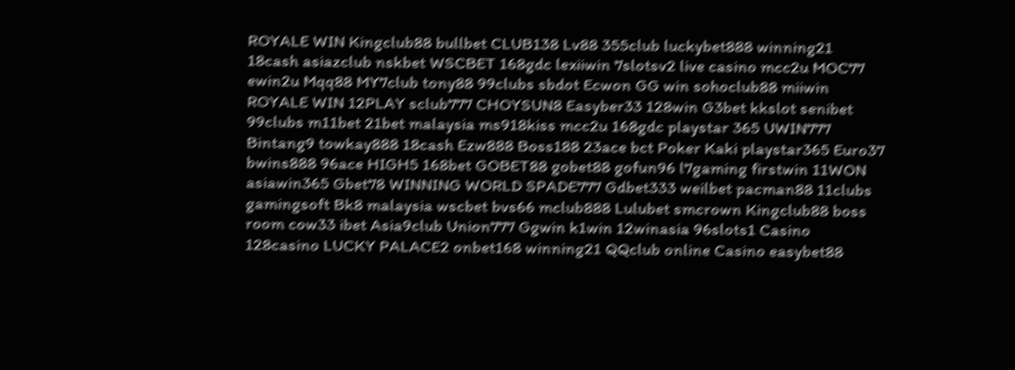ROYALE WIN Kingclub88 bullbet CLUB138 Lv88 355club luckybet888 winning21 18cash asiazclub nskbet WSCBET 168gdc lexiiwin 7slotsv2 live casino mcc2u MOC77 ewin2u Mqq88 MY7club tony88 99clubs sbdot Ecwon GG win sohoclub88 miiwin ROYALE WIN 12PLAY sclub777 CHOYSUN8 Easyber33 128win G3bet kkslot senibet 99clubs m11bet 21bet malaysia ms918kiss mcc2u 168gdc playstar 365 UWIN777 Bintang9 towkay888 18cash Ezw888 Boss188 23ace bct Poker Kaki playstar365 Euro37 bwins888 96ace HIGH5 168bet GOBET88 gobet88 gofun96 l7gaming firstwin 11WON asiawin365 Gbet78 WINNING WORLD SPADE777 Gdbet333 weilbet pacman88 11clubs gamingsoft Bk8 malaysia wscbet bvs66 mclub888 Lulubet smcrown Kingclub88 boss room cow33 ibet Asia9club Union777 Ggwin k1win 12winasia 96slots1 Casino 128casino LUCKY PALACE2 onbet168 winning21 QQclub online Casino easybet88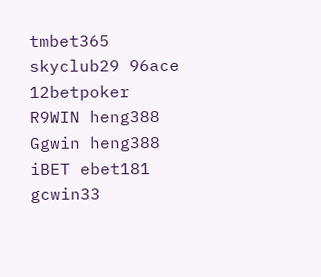tmbet365 skyclub29 96ace 12betpoker R9WIN heng388 Ggwin heng388 iBET ebet181 gcwin33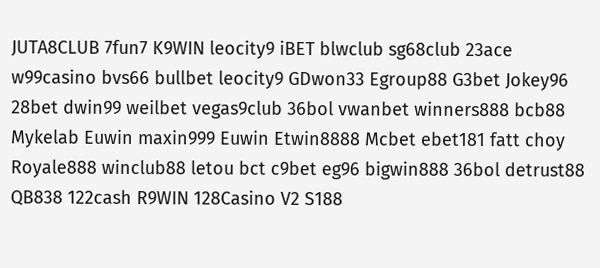JUTA8CLUB 7fun7 K9WIN leocity9 iBET blwclub sg68club 23ace w99casino bvs66 bullbet leocity9 GDwon33 Egroup88 G3bet Jokey96 28bet dwin99 weilbet vegas9club 36bol vwanbet winners888 bcb88 Mykelab Euwin maxin999 Euwin Etwin8888 Mcbet ebet181 fatt choy Royale888 winclub88 letou bct c9bet eg96 bigwin888 36bol detrust88 QB838 122cash R9WIN 128Casino V2 S188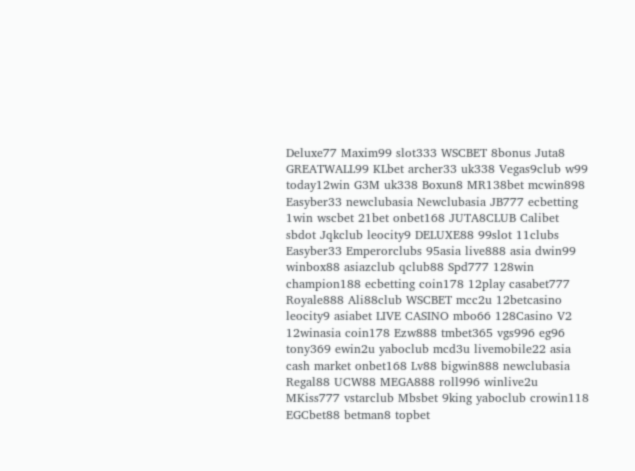Deluxe77 Maxim99 slot333 WSCBET 8bonus Juta8 GREATWALL99 KLbet archer33 uk338 Vegas9club w99 today12win G3M uk338 Boxun8 MR138bet mcwin898 Easyber33 newclubasia Newclubasia JB777 ecbetting 1win wscbet 21bet onbet168 JUTA8CLUB Calibet sbdot Jqkclub leocity9 DELUXE88 99slot 11clubs Easyber33 Emperorclubs 95asia live888 asia dwin99 winbox88 asiazclub qclub88 Spd777 128win champion188 ecbetting coin178 12play casabet777 Royale888 Ali88club WSCBET mcc2u 12betcasino leocity9 asiabet LIVE CASINO mbo66 128Casino V2 12winasia coin178 Ezw888 tmbet365 vgs996 eg96 tony369 ewin2u yaboclub mcd3u livemobile22 asia cash market onbet168 Lv88 bigwin888 newclubasia Regal88 UCW88 MEGA888 roll996 winlive2u MKiss777 vstarclub Mbsbet 9king yaboclub crowin118 EGCbet88 betman8 topbet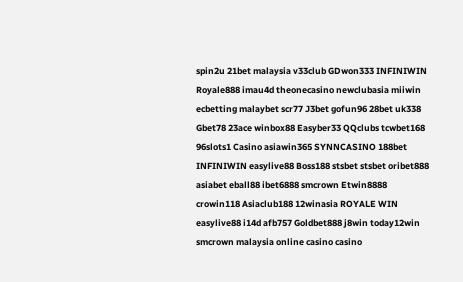spin2u 21bet malaysia v33club GDwon333 INFINIWIN Royale888 imau4d theonecasino newclubasia miiwin ecbetting malaybet scr77 J3bet gofun96 28bet uk338 Gbet78 23ace winbox88 Easyber33 QQclubs tcwbet168 96slots1 Casino asiawin365 SYNNCASINO 188bet INFINIWIN easylive88 Boss188 stsbet stsbet oribet888 asiabet eball88 ibet6888 smcrown Etwin8888 crowin118 Asiaclub188 12winasia ROYALE WIN easylive88 i14d afb757 Goldbet888 j8win today12win smcrown malaysia online casino casino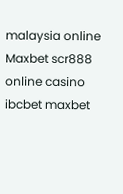malaysia online Maxbet scr888 online casino ibcbet maxbet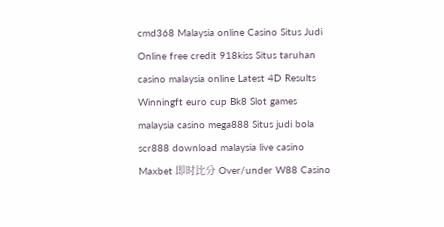cmd368 Malaysia online Casino Situs Judi Online free credit 918kiss Situs taruhan casino malaysia online Latest 4D Results Winningft euro cup Bk8 Slot games malaysia casino mega888 Situs judi bola scr888 download malaysia live casino Maxbet 即时比分 Over/under W88 Casino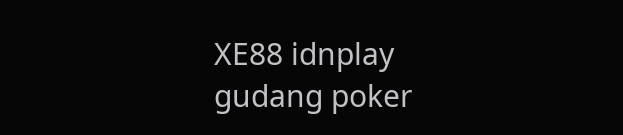XE88 idnplay gudang poker